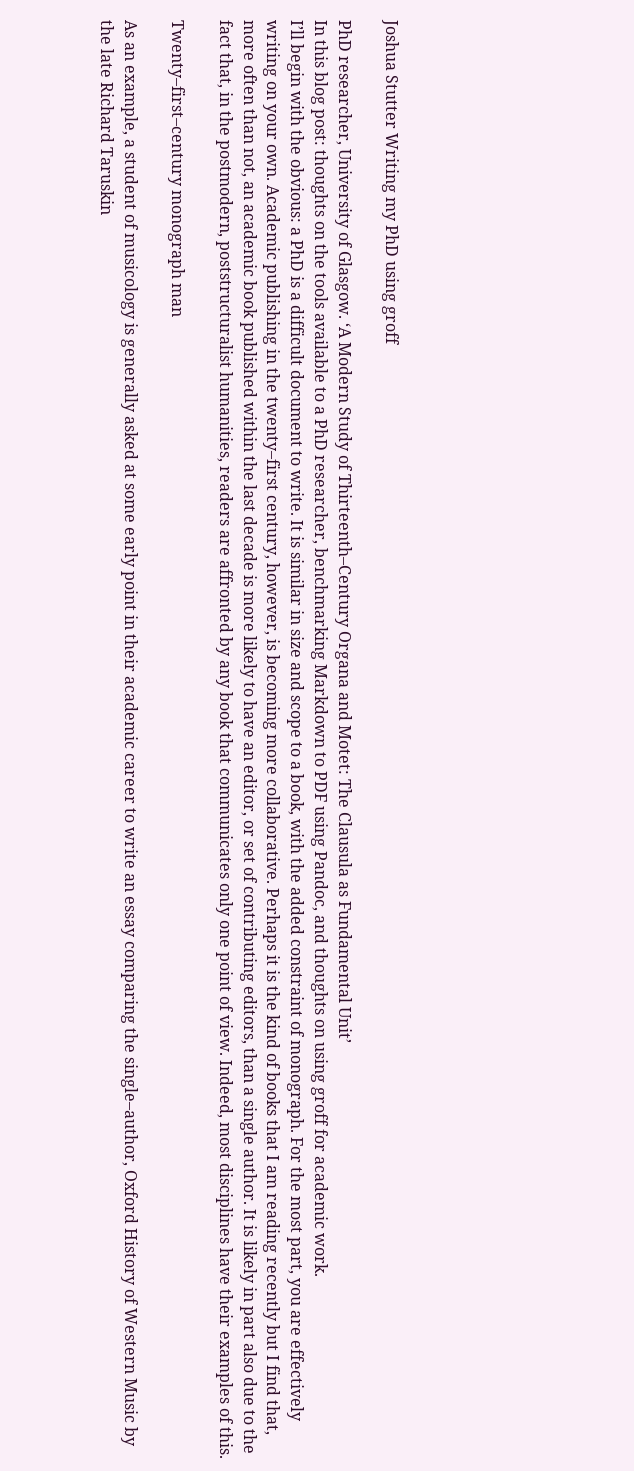Joshua Stutter Writing my PhD using groff

PhD researcher, University of Glasgow. ‘A Modern Study of Thirteenth–Century Organa and Motet: The Clausula as Fundamental Unit’
In this blog post: thoughts on the tools available to a PhD researcher, benchmarking Markdown to PDF using Pandoc, and thoughts on using groff for academic work.
I’ll begin with the obvious: a PhD is a difficult document to write. It is similar in size and scope to a book, with the added constraint of monograph. For the most part, you are effectively writing on your own. Academic publishing in the twenty–first century, however, is becoming more collaborative. Perhaps it is the kind of books that I am reading recently but I find that, more often than not, an academic book published within the last decade is more likely to have an editor, or set of contributing editors, than a single author. It is likely in part also due to the fact that, in the postmodern, poststructuralist humanities, readers are affronted by any book that communicates only one point of view. Indeed, most disciplines have their examples of this.

Twenty–first–century monograph man

As an example, a student of musicology is generally asked at some early point in their academic career to write an essay comparing the single–author, Oxford History of Western Music by the late Richard Taruskin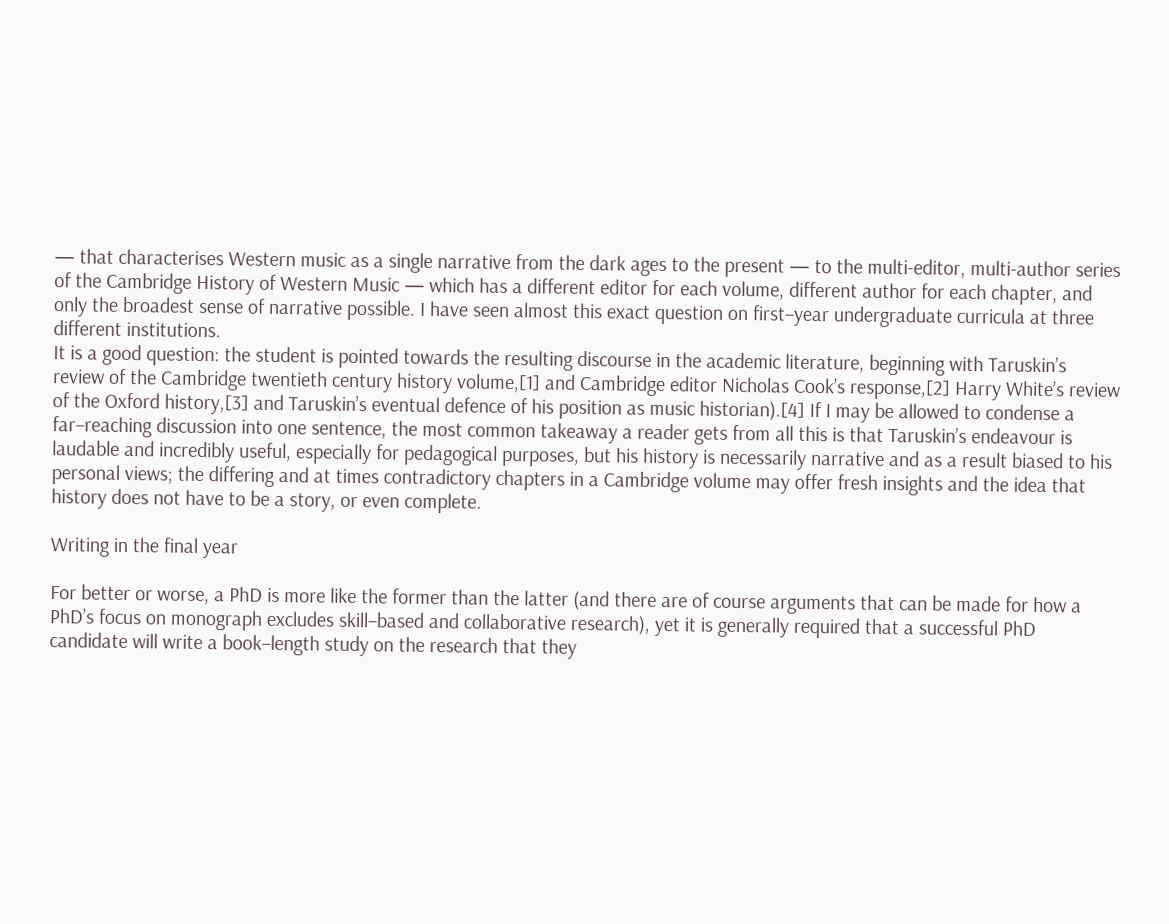— that characterises Western music as a single narrative from the dark ages to the present — to the multi-editor, multi-author series of the Cambridge History of Western Music — which has a different editor for each volume, different author for each chapter, and only the broadest sense of narrative possible. I have seen almost this exact question on first–year undergraduate curricula at three different institutions.
It is a good question: the student is pointed towards the resulting discourse in the academic literature, beginning with Taruskin’s review of the Cambridge twentieth century history volume,[1] and Cambridge editor Nicholas Cook’s response,[2] Harry White’s review of the Oxford history,[3] and Taruskin’s eventual defence of his position as music historian).[4] If I may be allowed to condense a far–reaching discussion into one sentence, the most common takeaway a reader gets from all this is that Taruskin’s endeavour is laudable and incredibly useful, especially for pedagogical purposes, but his history is necessarily narrative and as a result biased to his personal views; the differing and at times contradictory chapters in a Cambridge volume may offer fresh insights and the idea that history does not have to be a story, or even complete.

Writing in the final year

For better or worse, a PhD is more like the former than the latter (and there are of course arguments that can be made for how a PhD’s focus on monograph excludes skill–based and collaborative research), yet it is generally required that a successful PhD candidate will write a book–length study on the research that they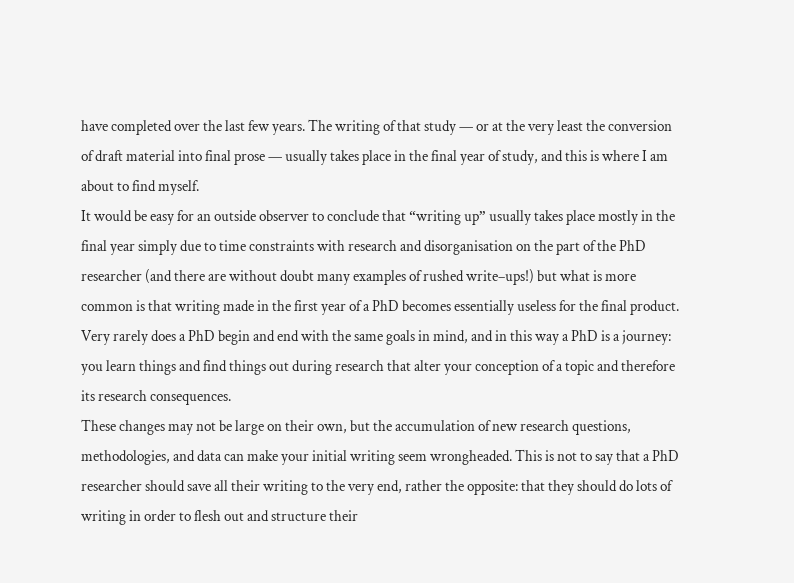have completed over the last few years. The writing of that study — or at the very least the conversion of draft material into final prose — usually takes place in the final year of study, and this is where I am about to find myself.
It would be easy for an outside observer to conclude that “writing up” usually takes place mostly in the final year simply due to time constraints with research and disorganisation on the part of the PhD researcher (and there are without doubt many examples of rushed write–ups!) but what is more common is that writing made in the first year of a PhD becomes essentially useless for the final product. Very rarely does a PhD begin and end with the same goals in mind, and in this way a PhD is a journey: you learn things and find things out during research that alter your conception of a topic and therefore its research consequences.
These changes may not be large on their own, but the accumulation of new research questions, methodologies, and data can make your initial writing seem wrongheaded. This is not to say that a PhD researcher should save all their writing to the very end, rather the opposite: that they should do lots of writing in order to flesh out and structure their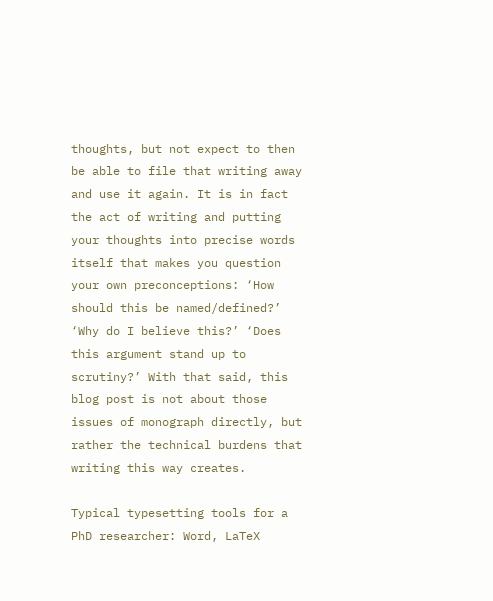thoughts, but not expect to then be able to file that writing away and use it again. It is in fact the act of writing and putting your thoughts into precise words itself that makes you question your own preconceptions: ‘How should this be named/defined?’ ‘Why do I believe this?’ ‘Does this argument stand up to scrutiny?’ With that said, this blog post is not about those issues of monograph directly, but rather the technical burdens that writing this way creates.

Typical typesetting tools for a PhD researcher: Word, LaTeX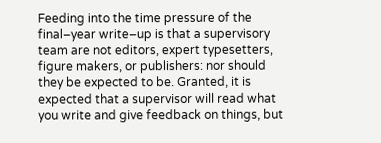Feeding into the time pressure of the final–year write–up is that a supervisory team are not editors, expert typesetters, figure makers, or publishers: nor should they be expected to be. Granted, it is expected that a supervisor will read what you write and give feedback on things, but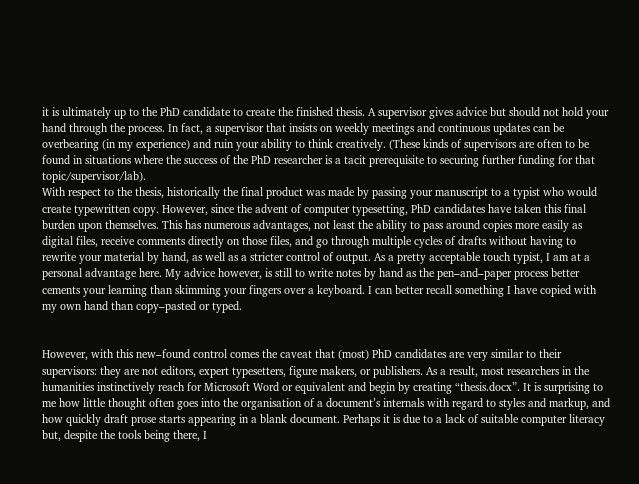it is ultimately up to the PhD candidate to create the finished thesis. A supervisor gives advice but should not hold your hand through the process. In fact, a supervisor that insists on weekly meetings and continuous updates can be overbearing (in my experience) and ruin your ability to think creatively. (These kinds of supervisors are often to be found in situations where the success of the PhD researcher is a tacit prerequisite to securing further funding for that topic/supervisor/lab).
With respect to the thesis, historically the final product was made by passing your manuscript to a typist who would create typewritten copy. However, since the advent of computer typesetting, PhD candidates have taken this final burden upon themselves. This has numerous advantages, not least the ability to pass around copies more easily as digital files, receive comments directly on those files, and go through multiple cycles of drafts without having to rewrite your material by hand, as well as a stricter control of output. As a pretty acceptable touch typist, I am at a personal advantage here. My advice however, is still to write notes by hand as the pen–and–paper process better cements your learning than skimming your fingers over a keyboard. I can better recall something I have copied with my own hand than copy–pasted or typed.


However, with this new–found control comes the caveat that (most) PhD candidates are very similar to their supervisors: they are not editors, expert typesetters, figure makers, or publishers. As a result, most researchers in the humanities instinctively reach for Microsoft Word or equivalent and begin by creating “thesis.docx”. It is surprising to me how little thought often goes into the organisation of a document’s internals with regard to styles and markup, and how quickly draft prose starts appearing in a blank document. Perhaps it is due to a lack of suitable computer literacy but, despite the tools being there, I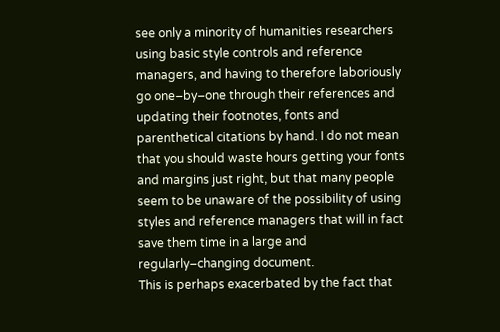see only a minority of humanities researchers using basic style controls and reference managers, and having to therefore laboriously go one–by–one through their references and updating their footnotes, fonts and parenthetical citations by hand. I do not mean that you should waste hours getting your fonts and margins just right, but that many people seem to be unaware of the possibility of using styles and reference managers that will in fact save them time in a large and regularly–changing document.
This is perhaps exacerbated by the fact that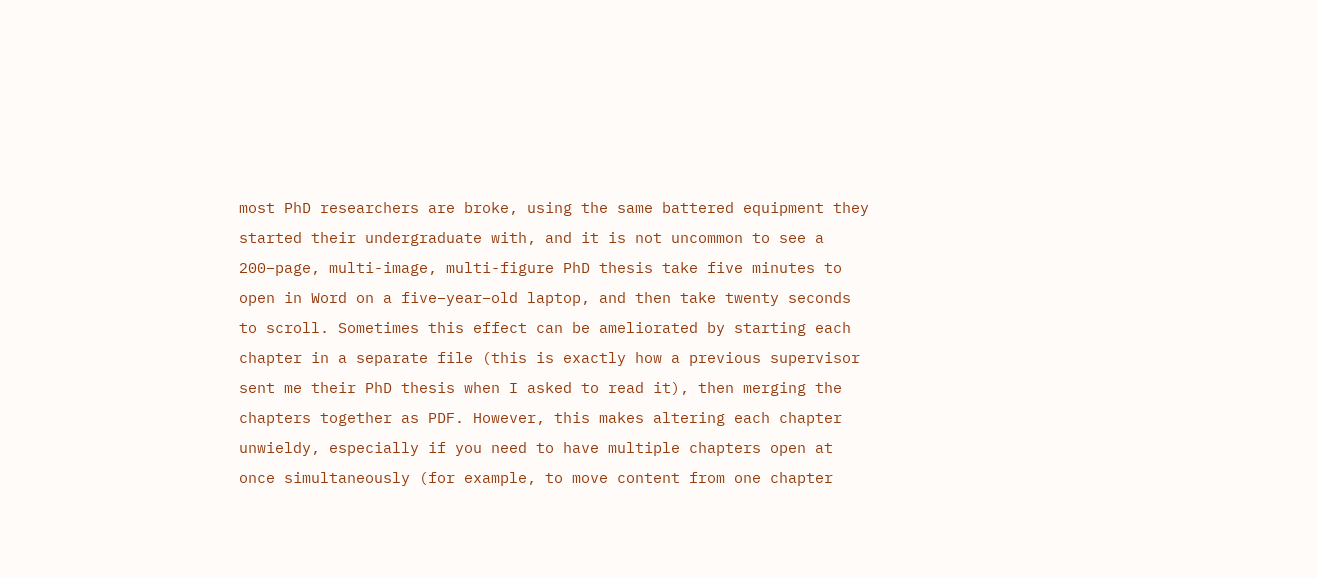most PhD researchers are broke, using the same battered equipment they started their undergraduate with, and it is not uncommon to see a 200–page, multi-image, multi-figure PhD thesis take five minutes to open in Word on a five–year–old laptop, and then take twenty seconds to scroll. Sometimes this effect can be ameliorated by starting each chapter in a separate file (this is exactly how a previous supervisor sent me their PhD thesis when I asked to read it), then merging the chapters together as PDF. However, this makes altering each chapter unwieldy, especially if you need to have multiple chapters open at once simultaneously (for example, to move content from one chapter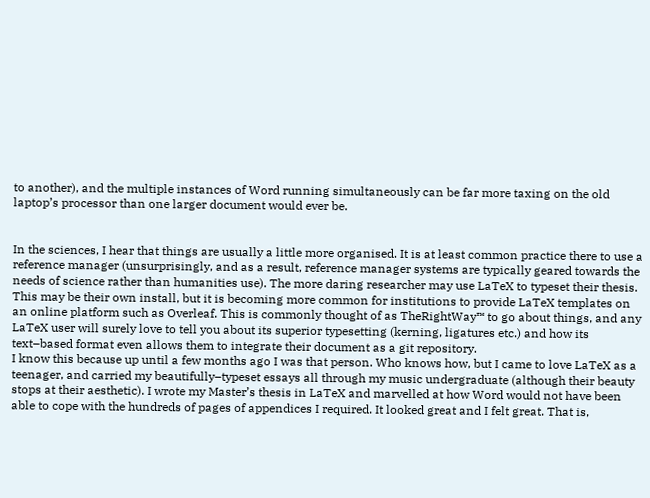to another), and the multiple instances of Word running simultaneously can be far more taxing on the old laptop’s processor than one larger document would ever be.


In the sciences, I hear that things are usually a little more organised. It is at least common practice there to use a reference manager (unsurprisingly, and as a result, reference manager systems are typically geared towards the needs of science rather than humanities use). The more daring researcher may use LaTeX to typeset their thesis. This may be their own install, but it is becoming more common for institutions to provide LaTeX templates on an online platform such as Overleaf. This is commonly thought of as TheRightWay™ to go about things, and any LaTeX user will surely love to tell you about its superior typesetting (kerning, ligatures etc.) and how its text–based format even allows them to integrate their document as a git repository.
I know this because up until a few months ago I was that person. Who knows how, but I came to love LaTeX as a teenager, and carried my beautifully–typeset essays all through my music undergraduate (although their beauty stops at their aesthetic). I wrote my Master’s thesis in LaTeX and marvelled at how Word would not have been able to cope with the hundreds of pages of appendices I required. It looked great and I felt great. That is,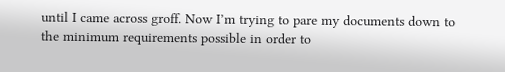until I came across groff. Now I’m trying to pare my documents down to the minimum requirements possible in order to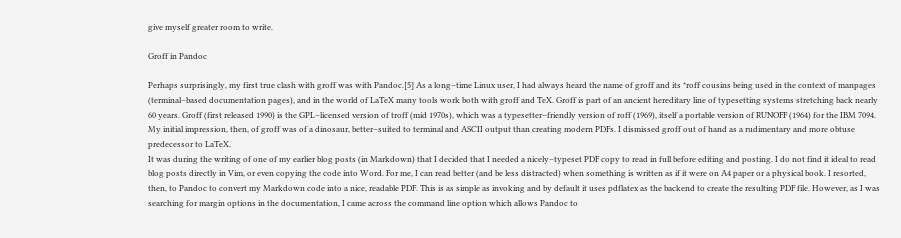give myself greater room to write.

Groff in Pandoc

Perhaps surprisingly, my first true clash with groff was with Pandoc.[5] As a long–time Linux user, I had always heard the name of groff and its *roff cousins being used in the context of manpages (terminal–based documentation pages), and in the world of LaTeX many tools work both with groff and TeX. Groff is part of an ancient hereditary line of typesetting systems stretching back nearly 60 years. Groff (first released 1990) is the GPL–licensed version of troff (mid 1970s), which was a typesetter–friendly version of roff (1969), itself a portable version of RUNOFF (1964) for the IBM 7094. My initial impression, then, of groff was of a dinosaur, better–suited to terminal and ASCII output than creating modern PDFs. I dismissed groff out of hand as a rudimentary and more obtuse predecessor to LaTeX.
It was during the writing of one of my earlier blog posts (in Markdown) that I decided that I needed a nicely–typeset PDF copy to read in full before editing and posting. I do not find it ideal to read blog posts directly in Vim, or even copying the code into Word. For me, I can read better (and be less distracted) when something is written as if it were on A4 paper or a physical book. I resorted, then, to Pandoc to convert my Markdown code into a nice, readable PDF. This is as simple as invoking and by default it uses pdflatex as the backend to create the resulting PDF file. However, as I was searching for margin options in the documentation, I came across the command line option which allows Pandoc to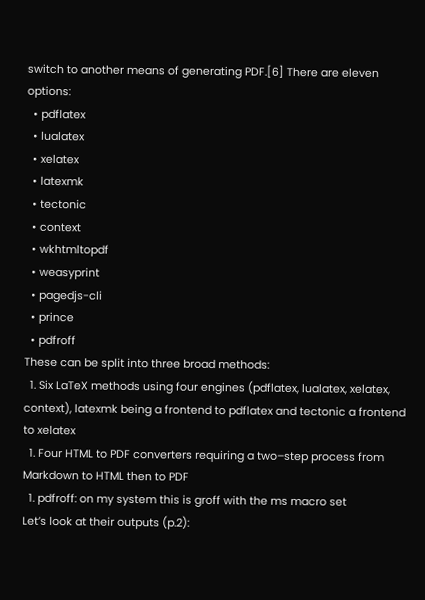switch to another means of generating PDF.[6] There are eleven options:
  • pdflatex
  • lualatex
  • xelatex
  • latexmk
  • tectonic
  • context
  • wkhtmltopdf
  • weasyprint
  • pagedjs-cli
  • prince
  • pdfroff
These can be split into three broad methods:
  1. Six LaTeX methods using four engines (pdflatex, lualatex, xelatex, context), latexmk being a frontend to pdflatex and tectonic a frontend to xelatex
  1. Four HTML to PDF converters requiring a two–step process from Markdown to HTML then to PDF
  1. pdfroff: on my system this is groff with the ms macro set
Let’s look at their outputs (p.2):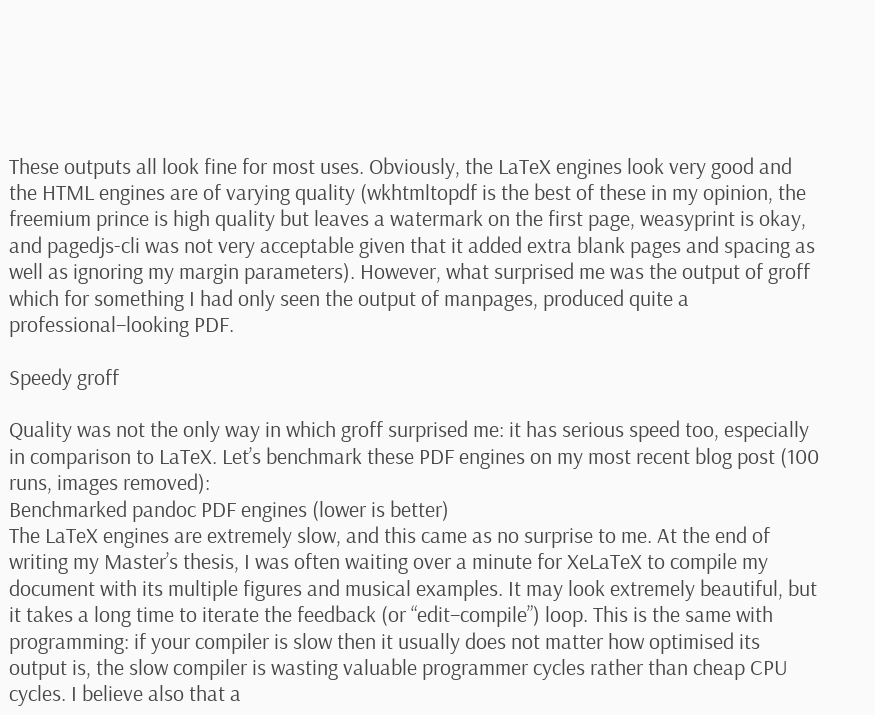These outputs all look fine for most uses. Obviously, the LaTeX engines look very good and the HTML engines are of varying quality (wkhtmltopdf is the best of these in my opinion, the freemium prince is high quality but leaves a watermark on the first page, weasyprint is okay, and pagedjs-cli was not very acceptable given that it added extra blank pages and spacing as well as ignoring my margin parameters). However, what surprised me was the output of groff which for something I had only seen the output of manpages, produced quite a professional–looking PDF.

Speedy groff

Quality was not the only way in which groff surprised me: it has serious speed too, especially in comparison to LaTeX. Let’s benchmark these PDF engines on my most recent blog post (100 runs, images removed):
Benchmarked pandoc PDF engines (lower is better)
The LaTeX engines are extremely slow, and this came as no surprise to me. At the end of writing my Master’s thesis, I was often waiting over a minute for XeLaTeX to compile my document with its multiple figures and musical examples. It may look extremely beautiful, but it takes a long time to iterate the feedback (or “edit–compile”) loop. This is the same with programming: if your compiler is slow then it usually does not matter how optimised its output is, the slow compiler is wasting valuable programmer cycles rather than cheap CPU cycles. I believe also that a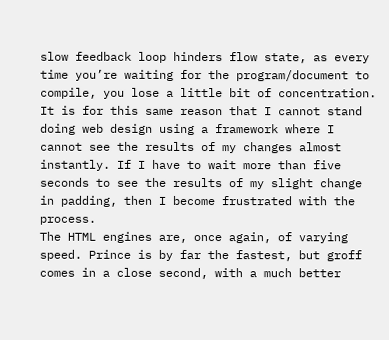slow feedback loop hinders flow state, as every time you’re waiting for the program/document to compile, you lose a little bit of concentration. It is for this same reason that I cannot stand doing web design using a framework where I cannot see the results of my changes almost instantly. If I have to wait more than five seconds to see the results of my slight change in padding, then I become frustrated with the process.
The HTML engines are, once again, of varying speed. Prince is by far the fastest, but groff comes in a close second, with a much better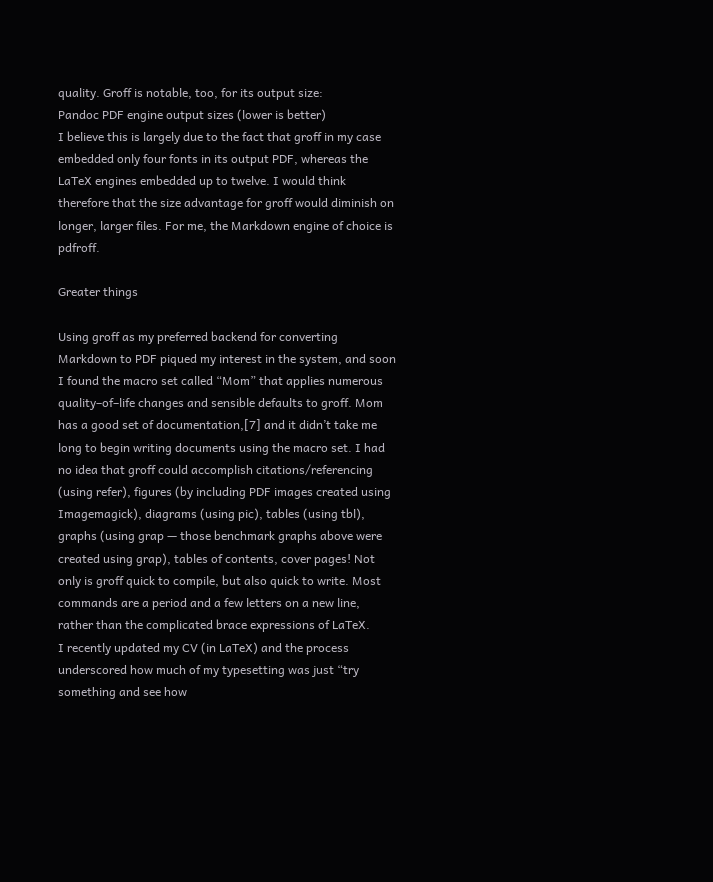quality. Groff is notable, too, for its output size:
Pandoc PDF engine output sizes (lower is better)
I believe this is largely due to the fact that groff in my case embedded only four fonts in its output PDF, whereas the LaTeX engines embedded up to twelve. I would think therefore that the size advantage for groff would diminish on longer, larger files. For me, the Markdown engine of choice is pdfroff.

Greater things

Using groff as my preferred backend for converting Markdown to PDF piqued my interest in the system, and soon I found the macro set called “Mom” that applies numerous quality–of–life changes and sensible defaults to groff. Mom has a good set of documentation,[7] and it didn’t take me long to begin writing documents using the macro set. I had no idea that groff could accomplish citations/referencing (using refer), figures (by including PDF images created using Imagemagick), diagrams (using pic), tables (using tbl), graphs (using grap — those benchmark graphs above were created using grap), tables of contents, cover pages! Not only is groff quick to compile, but also quick to write. Most commands are a period and a few letters on a new line, rather than the complicated brace expressions of LaTeX.
I recently updated my CV (in LaTeX) and the process underscored how much of my typesetting was just “try something and see how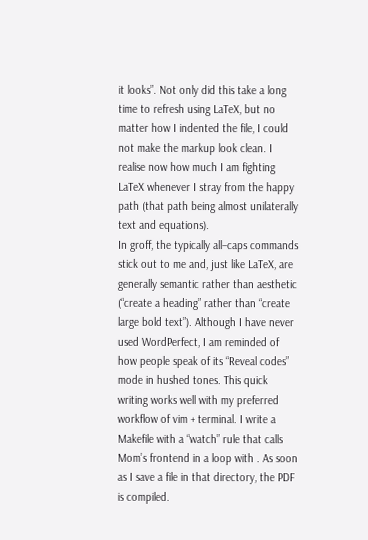it looks”. Not only did this take a long time to refresh using LaTeX, but no matter how I indented the file, I could not make the markup look clean. I realise now how much I am fighting LaTeX whenever I stray from the happy path (that path being almost unilaterally text and equations).
In groff, the typically all–caps commands stick out to me and, just like LaTeX, are generally semantic rather than aesthetic (“create a heading” rather than “create large bold text”). Although I have never used WordPerfect, I am reminded of how people speak of its “Reveal codes” mode in hushed tones. This quick writing works well with my preferred workflow of vim + terminal. I write a Makefile with a “watch” rule that calls Mom’s frontend in a loop with . As soon as I save a file in that directory, the PDF is compiled.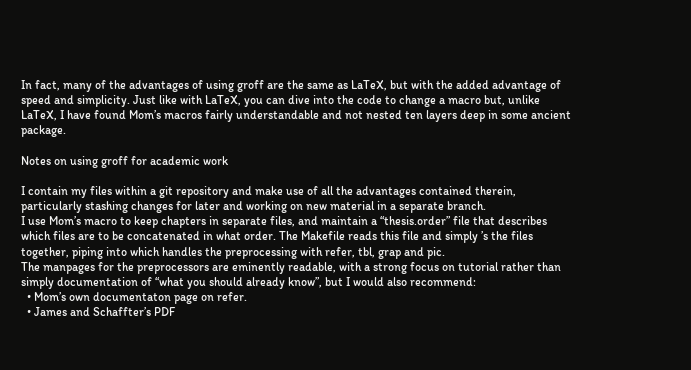In fact, many of the advantages of using groff are the same as LaTeX, but with the added advantage of speed and simplicity. Just like with LaTeX, you can dive into the code to change a macro but, unlike LaTeX, I have found Mom’s macros fairly understandable and not nested ten layers deep in some ancient package.

Notes on using groff for academic work

I contain my files within a git repository and make use of all the advantages contained therein, particularly stashing changes for later and working on new material in a separate branch.
I use Mom’s macro to keep chapters in separate files, and maintain a “thesis.order” file that describes which files are to be concatenated in what order. The Makefile reads this file and simply ’s the files together, piping into which handles the preprocessing with refer, tbl, grap and pic.
The manpages for the preprocessors are eminently readable, with a strong focus on tutorial rather than simply documentation of “what you should already know”, but I would also recommend:
  • Mom’s own documentaton page on refer.
  • James and Schaffter’s PDF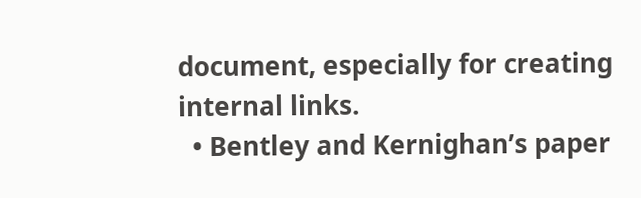document, especially for creating internal links.
  • Bentley and Kernighan’s paper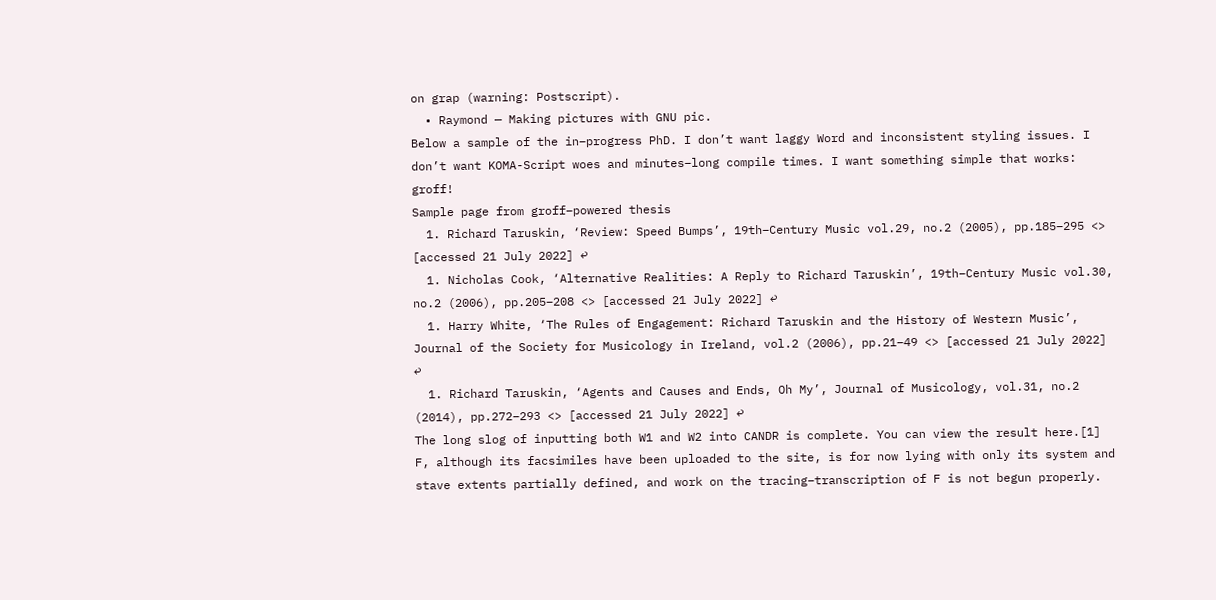on grap (warning: Postscript).
  • Raymond — Making pictures with GNU pic.
Below a sample of the in–progress PhD. I don’t want laggy Word and inconsistent styling issues. I don’t want KOMA-Script woes and minutes–long compile times. I want something simple that works: groff!
Sample page from groff–powered thesis
  1. Richard Taruskin, ‘Review: Speed Bumps’, 19th–Century Music vol.29, no.2 (2005), pp.185–295 <> [accessed 21 July 2022] ↩
  1. Nicholas Cook, ‘Alternative Realities: A Reply to Richard Taruskin’, 19th–Century Music vol.30, no.2 (2006), pp.205–208 <> [accessed 21 July 2022] ↩
  1. Harry White, ‘The Rules of Engagement: Richard Taruskin and the History of Western Music’, Journal of the Society for Musicology in Ireland, vol.2 (2006), pp.21–49 <> [accessed 21 July 2022] ↩
  1. Richard Taruskin, ‘Agents and Causes and Ends, Oh My’, Journal of Musicology, vol.31, no.2 (2014), pp.272–293 <> [accessed 21 July 2022] ↩
The long slog of inputting both W1 and W2 into CANDR is complete. You can view the result here.[1] F, although its facsimiles have been uploaded to the site, is for now lying with only its system and stave extents partially defined, and work on the tracing–transcription of F is not begun properly.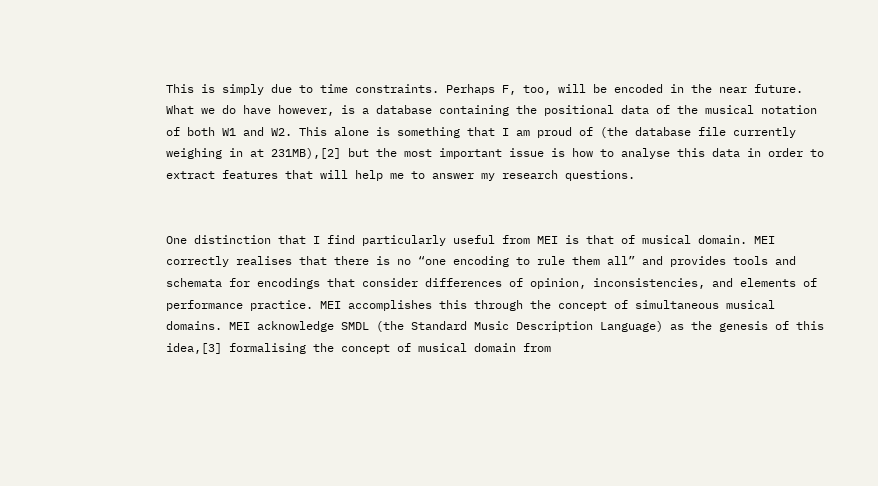This is simply due to time constraints. Perhaps F, too, will be encoded in the near future. What we do have however, is a database containing the positional data of the musical notation of both W1 and W2. This alone is something that I am proud of (the database file currently weighing in at 231MB),[2] but the most important issue is how to analyse this data in order to extract features that will help me to answer my research questions.


One distinction that I find particularly useful from MEI is that of musical domain. MEI correctly realises that there is no “one encoding to rule them all” and provides tools and schemata for encodings that consider differences of opinion, inconsistencies, and elements of performance practice. MEI accomplishes this through the concept of simultaneous musical domains. MEI acknowledge SMDL (the Standard Music Description Language) as the genesis of this idea,[3] formalising the concept of musical domain from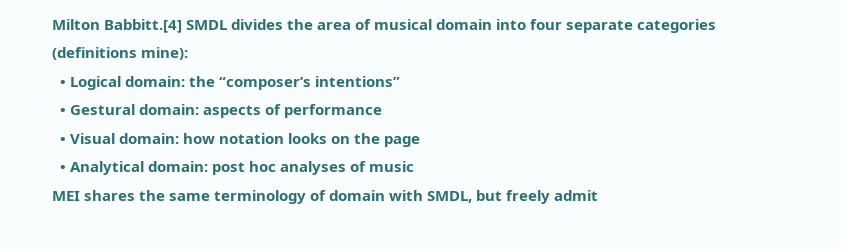Milton Babbitt.[4] SMDL divides the area of musical domain into four separate categories (definitions mine):
  • Logical domain: the “composer’s intentions”
  • Gestural domain: aspects of performance
  • Visual domain: how notation looks on the page
  • Analytical domain: post hoc analyses of music
MEI shares the same terminology of domain with SMDL, but freely admit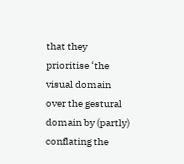that they prioritise ‘the visual domain over the gestural domain by (partly) conflating the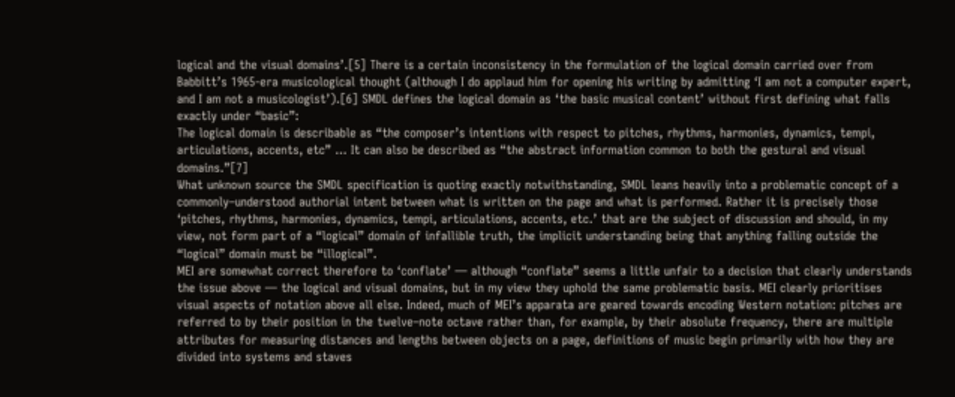logical and the visual domains’.[5] There is a certain inconsistency in the formulation of the logical domain carried over from Babbitt’s 1965-era musicological thought (although I do applaud him for opening his writing by admitting ‘I am not a computer expert, and I am not a musicologist’).[6] SMDL defines the logical domain as ‘the basic musical content’ without first defining what falls exactly under “basic”:
The logical domain is describable as “the composer’s intentions with respect to pitches, rhythms, harmonies, dynamics, tempi, articulations, accents, etc” … It can also be described as “the abstract information common to both the gestural and visual domains.”[7]
What unknown source the SMDL specification is quoting exactly notwithstanding, SMDL leans heavily into a problematic concept of a commonly–understood authorial intent between what is written on the page and what is performed. Rather it is precisely those ‘pitches, rhythms, harmonies, dynamics, tempi, articulations, accents, etc.’ that are the subject of discussion and should, in my view, not form part of a “logical” domain of infallible truth, the implicit understanding being that anything falling outside the “logical” domain must be “illogical”.
MEI are somewhat correct therefore to ‘conflate’ — although “conflate” seems a little unfair to a decision that clearly understands the issue above — the logical and visual domains, but in my view they uphold the same problematic basis. MEI clearly prioritises visual aspects of notation above all else. Indeed, much of MEI’s apparata are geared towards encoding Western notation: pitches are referred to by their position in the twelve–note octave rather than, for example, by their absolute frequency, there are multiple attributes for measuring distances and lengths between objects on a page, definitions of music begin primarily with how they are divided into systems and staves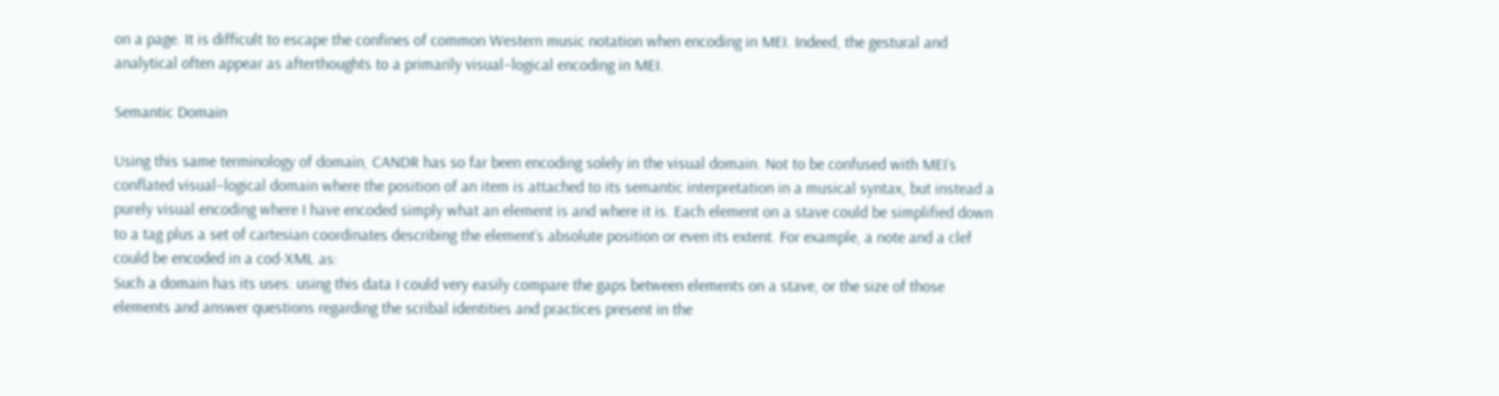on a page. It is difficult to escape the confines of common Western music notation when encoding in MEI. Indeed, the gestural and analytical often appear as afterthoughts to a primarily visual–logical encoding in MEI.

Semantic Domain

Using this same terminology of domain, CANDR has so far been encoding solely in the visual domain. Not to be confused with MEI’s conflated visual–logical domain where the position of an item is attached to its semantic interpretation in a musical syntax, but instead a purely visual encoding where I have encoded simply what an element is and where it is. Each element on a stave could be simplified down to a tag plus a set of cartesian coordinates describing the element’s absolute position or even its extent. For example, a note and a clef could be encoded in a cod-XML as:
Such a domain has its uses: using this data I could very easily compare the gaps between elements on a stave, or the size of those elements and answer questions regarding the scribal identities and practices present in the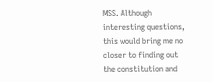MSS. Although interesting questions, this would bring me no closer to finding out the constitution and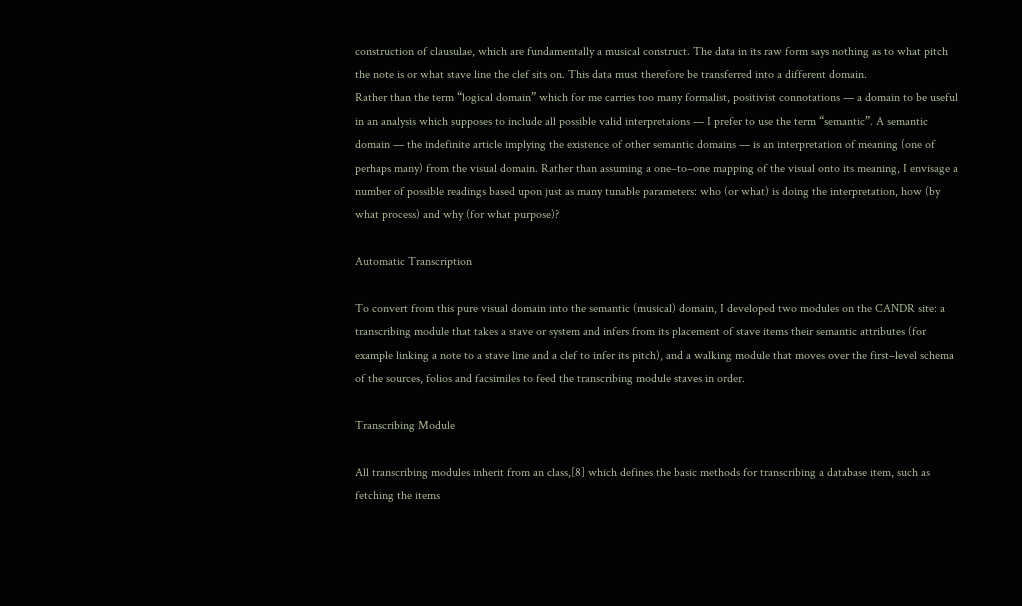construction of clausulae, which are fundamentally a musical construct. The data in its raw form says nothing as to what pitch the note is or what stave line the clef sits on. This data must therefore be transferred into a different domain.
Rather than the term “logical domain” which for me carries too many formalist, positivist connotations — a domain to be useful in an analysis which supposes to include all possible valid interpretaions — I prefer to use the term “semantic”. A semantic domain — the indefinite article implying the existence of other semantic domains — is an interpretation of meaning (one of perhaps many) from the visual domain. Rather than assuming a one–to–one mapping of the visual onto its meaning, I envisage a number of possible readings based upon just as many tunable parameters: who (or what) is doing the interpretation, how (by what process) and why (for what purpose)?

Automatic Transcription

To convert from this pure visual domain into the semantic (musical) domain, I developed two modules on the CANDR site: a transcribing module that takes a stave or system and infers from its placement of stave items their semantic attributes (for example linking a note to a stave line and a clef to infer its pitch), and a walking module that moves over the first–level schema of the sources, folios and facsimiles to feed the transcribing module staves in order.

Transcribing Module

All transcribing modules inherit from an class,[8] which defines the basic methods for transcribing a database item, such as fetching the items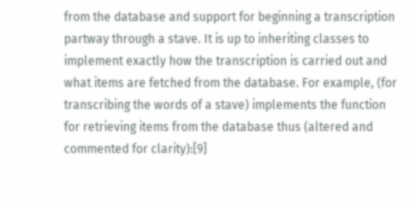from the database and support for beginning a transcription partway through a stave. It is up to inheriting classes to implement exactly how the transcription is carried out and what items are fetched from the database. For example, (for transcribing the words of a stave) implements the function for retrieving items from the database thus (altered and commented for clarity):[9]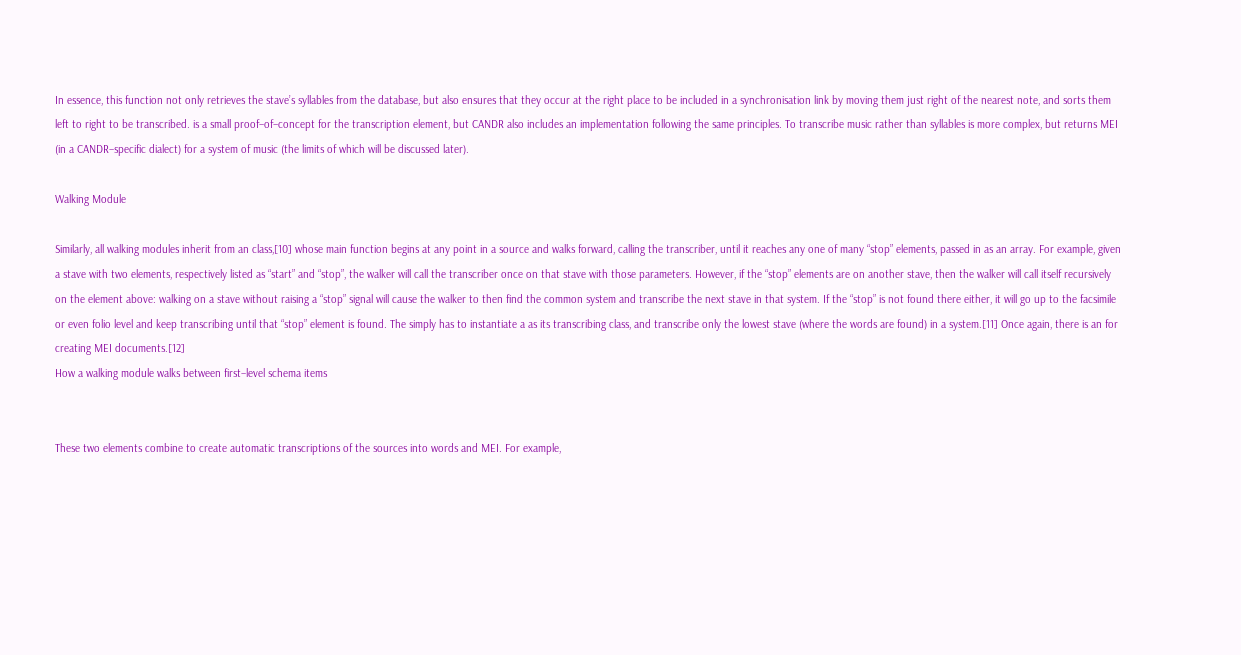In essence, this function not only retrieves the stave’s syllables from the database, but also ensures that they occur at the right place to be included in a synchronisation link by moving them just right of the nearest note, and sorts them left to right to be transcribed. is a small proof–of–concept for the transcription element, but CANDR also includes an implementation following the same principles. To transcribe music rather than syllables is more complex, but returns MEI (in a CANDR–specific dialect) for a system of music (the limits of which will be discussed later).

Walking Module

Similarly, all walking modules inherit from an class,[10] whose main function begins at any point in a source and walks forward, calling the transcriber, until it reaches any one of many “stop” elements, passed in as an array. For example, given a stave with two elements, respectively listed as “start” and “stop”, the walker will call the transcriber once on that stave with those parameters. However, if the “stop” elements are on another stave, then the walker will call itself recursively on the element above: walking on a stave without raising a “stop” signal will cause the walker to then find the common system and transcribe the next stave in that system. If the “stop” is not found there either, it will go up to the facsimile or even folio level and keep transcribing until that “stop” element is found. The simply has to instantiate a as its transcribing class, and transcribe only the lowest stave (where the words are found) in a system.[11] Once again, there is an for creating MEI documents.[12]
How a walking module walks between first–level schema items


These two elements combine to create automatic transcriptions of the sources into words and MEI. For example,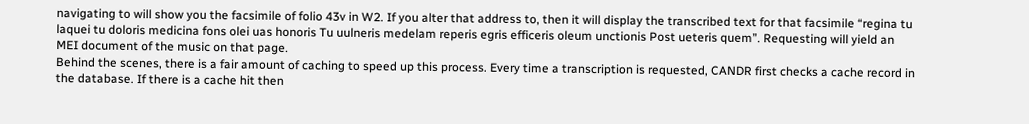navigating to will show you the facsimile of folio 43v in W2. If you alter that address to, then it will display the transcribed text for that facsimile “regina tu laquei tu doloris medicina fons olei uas honoris Tu uulneris medelam reperis egris efficeris oleum unctionis Post ueteris quem”. Requesting will yield an MEI document of the music on that page.
Behind the scenes, there is a fair amount of caching to speed up this process. Every time a transcription is requested, CANDR first checks a cache record in the database. If there is a cache hit then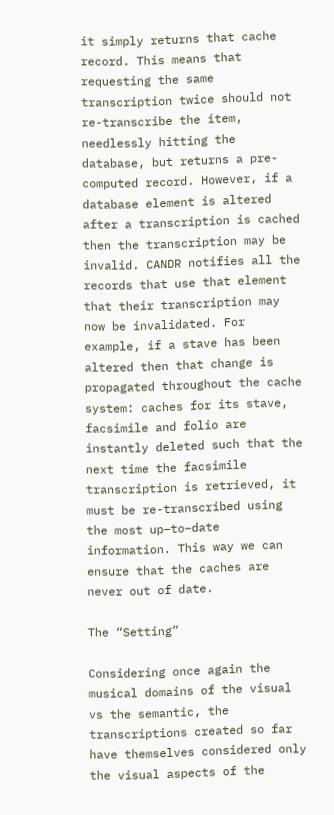it simply returns that cache record. This means that requesting the same transcription twice should not re-transcribe the item, needlessly hitting the database, but returns a pre-computed record. However, if a database element is altered after a transcription is cached then the transcription may be invalid. CANDR notifies all the records that use that element that their transcription may now be invalidated. For example, if a stave has been altered then that change is propagated throughout the cache system: caches for its stave, facsimile and folio are instantly deleted such that the next time the facsimile transcription is retrieved, it must be re-transcribed using the most up–to–date information. This way we can ensure that the caches are never out of date.

The “Setting”

Considering once again the musical domains of the visual vs the semantic, the transcriptions created so far have themselves considered only the visual aspects of the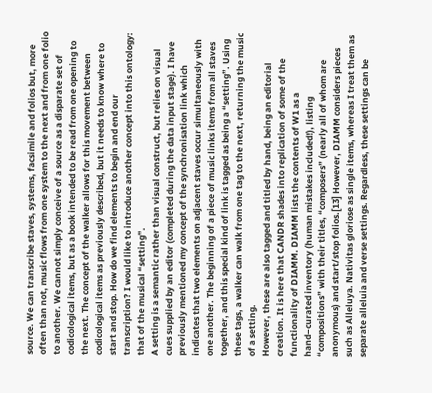source. We can transcribe staves, systems, facsimile and folios but, more often than not, music flows from one system to the next and from one folio to another. We cannot simply conceive of a source as a disparate set of codicological items, but as a book intended to be read from one opening to the next. The concept of the walker allows for this movement between codicological items as previously described, but it needs to know where to start and stop. How do we find elements to begin and end our transcription? I would like to introduce another concept into this ontology: that of the musical “setting”.
A setting is a semantic rather than visual construct, but relies on visual cues supplied by an editor (completed during the data input stage). I have previously mentioned my concept of the synchronisation link which indicates that two elements on adjacent staves occur simultaneously with one another. The beginning of a piece of music links items from all staves together, and this special kind of link is tagged as being a “setting”. Using these tags, a walker can walk from one tag to the next, returning the music of a setting.
However, these are also tagged and titled by hand, being an editorial creation. It is here that CANDR shades into replication of some of the functionality of DIAMM. DIAMM lists the contents of W1 as a hand–curated inventory (human mistakes included!), listing “compositions” with their titles, “composers” (nearly all of whom are anonymous) and start/stop folios.[13] However, DIAMM considers pieces such as Alleluya. Nativitas gloriose as single items, whereas I treat them as separate alleluia and verse settings. Regardless, these settings can be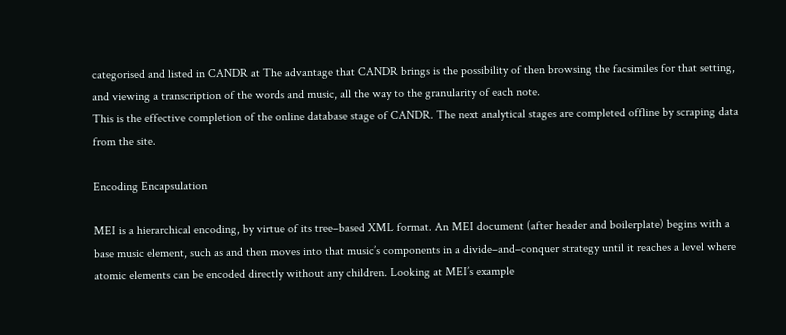categorised and listed in CANDR at The advantage that CANDR brings is the possibility of then browsing the facsimiles for that setting, and viewing a transcription of the words and music, all the way to the granularity of each note.
This is the effective completion of the online database stage of CANDR. The next analytical stages are completed offline by scraping data from the site.

Encoding Encapsulation

MEI is a hierarchical encoding, by virtue of its tree–based XML format. An MEI document (after header and boilerplate) begins with a base music element, such as and then moves into that music’s components in a divide–and–conquer strategy until it reaches a level where atomic elements can be encoded directly without any children. Looking at MEI’s example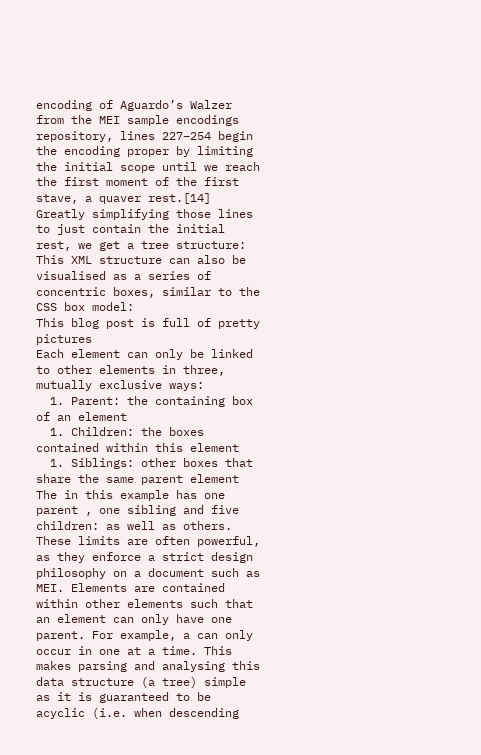encoding of Aguardo’s Walzer from the MEI sample encodings repository, lines 227–254 begin the encoding proper by limiting the initial scope until we reach the first moment of the first stave, a quaver rest.[14] Greatly simplifying those lines to just contain the initial rest, we get a tree structure:
This XML structure can also be visualised as a series of concentric boxes, similar to the CSS box model:
This blog post is full of pretty pictures
Each element can only be linked to other elements in three, mutually exclusive ways:
  1. Parent: the containing box of an element
  1. Children: the boxes contained within this element
  1. Siblings: other boxes that share the same parent element
The in this example has one parent , one sibling and five children: as well as others. These limits are often powerful, as they enforce a strict design philosophy on a document such as MEI. Elements are contained within other elements such that an element can only have one parent. For example, a can only occur in one at a time. This makes parsing and analysing this data structure (a tree) simple as it is guaranteed to be acyclic (i.e. when descending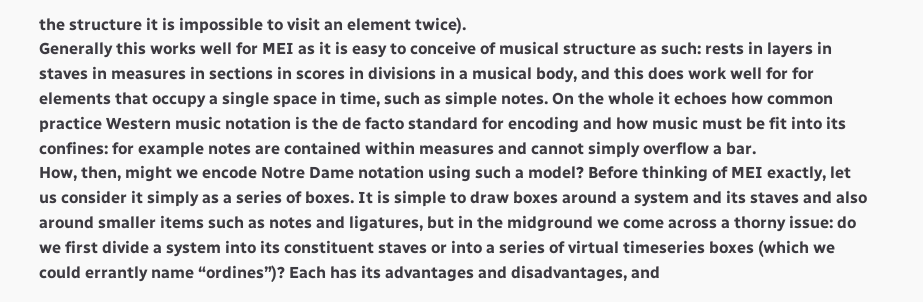the structure it is impossible to visit an element twice).
Generally this works well for MEI as it is easy to conceive of musical structure as such: rests in layers in staves in measures in sections in scores in divisions in a musical body, and this does work well for for elements that occupy a single space in time, such as simple notes. On the whole it echoes how common practice Western music notation is the de facto standard for encoding and how music must be fit into its confines: for example notes are contained within measures and cannot simply overflow a bar.
How, then, might we encode Notre Dame notation using such a model? Before thinking of MEI exactly, let us consider it simply as a series of boxes. It is simple to draw boxes around a system and its staves and also around smaller items such as notes and ligatures, but in the midground we come across a thorny issue: do we first divide a system into its constituent staves or into a series of virtual timeseries boxes (which we could errantly name “ordines”)? Each has its advantages and disadvantages, and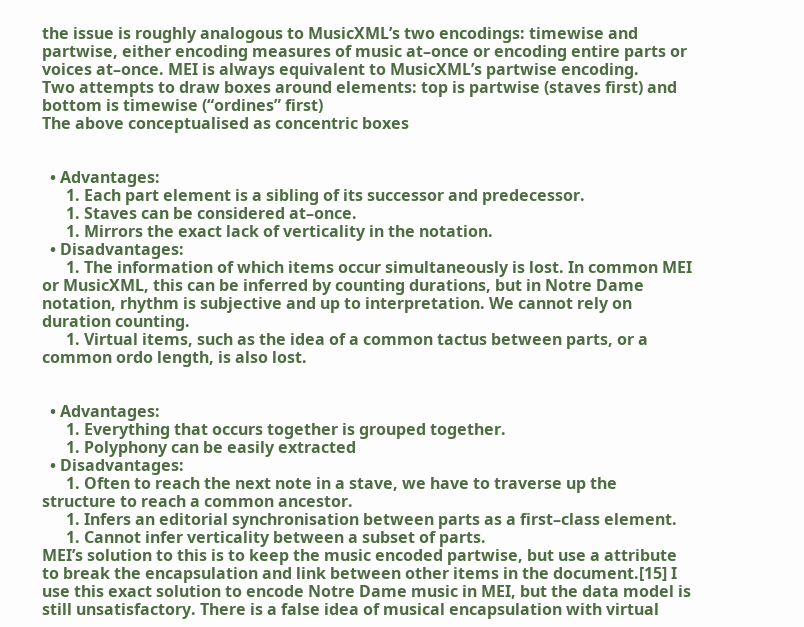the issue is roughly analogous to MusicXML’s two encodings: timewise and partwise, either encoding measures of music at–once or encoding entire parts or voices at–once. MEI is always equivalent to MusicXML’s partwise encoding.
Two attempts to draw boxes around elements: top is partwise (staves first) and bottom is timewise (“ordines” first)
The above conceptualised as concentric boxes


  • Advantages:
      1. Each part element is a sibling of its successor and predecessor.
      1. Staves can be considered at–once.
      1. Mirrors the exact lack of verticality in the notation.
  • Disadvantages:
      1. The information of which items occur simultaneously is lost. In common MEI or MusicXML, this can be inferred by counting durations, but in Notre Dame notation, rhythm is subjective and up to interpretation. We cannot rely on duration counting.
      1. Virtual items, such as the idea of a common tactus between parts, or a common ordo length, is also lost.


  • Advantages:
      1. Everything that occurs together is grouped together.
      1. Polyphony can be easily extracted
  • Disadvantages:
      1. Often to reach the next note in a stave, we have to traverse up the structure to reach a common ancestor.
      1. Infers an editorial synchronisation between parts as a first–class element.
      1. Cannot infer verticality between a subset of parts.
MEI’s solution to this is to keep the music encoded partwise, but use a attribute to break the encapsulation and link between other items in the document.[15] I use this exact solution to encode Notre Dame music in MEI, but the data model is still unsatisfactory. There is a false idea of musical encapsulation with virtual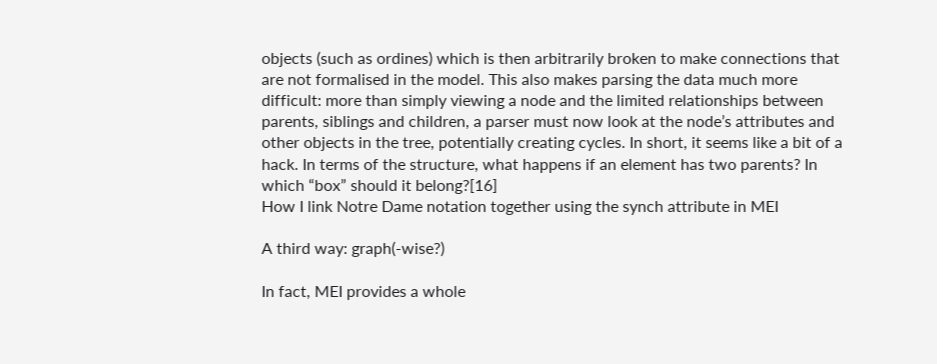objects (such as ordines) which is then arbitrarily broken to make connections that are not formalised in the model. This also makes parsing the data much more difficult: more than simply viewing a node and the limited relationships between parents, siblings and children, a parser must now look at the node’s attributes and other objects in the tree, potentially creating cycles. In short, it seems like a bit of a hack. In terms of the structure, what happens if an element has two parents? In which “box” should it belong?[16]
How I link Notre Dame notation together using the synch attribute in MEI

A third way: graph(-wise?)

In fact, MEI provides a whole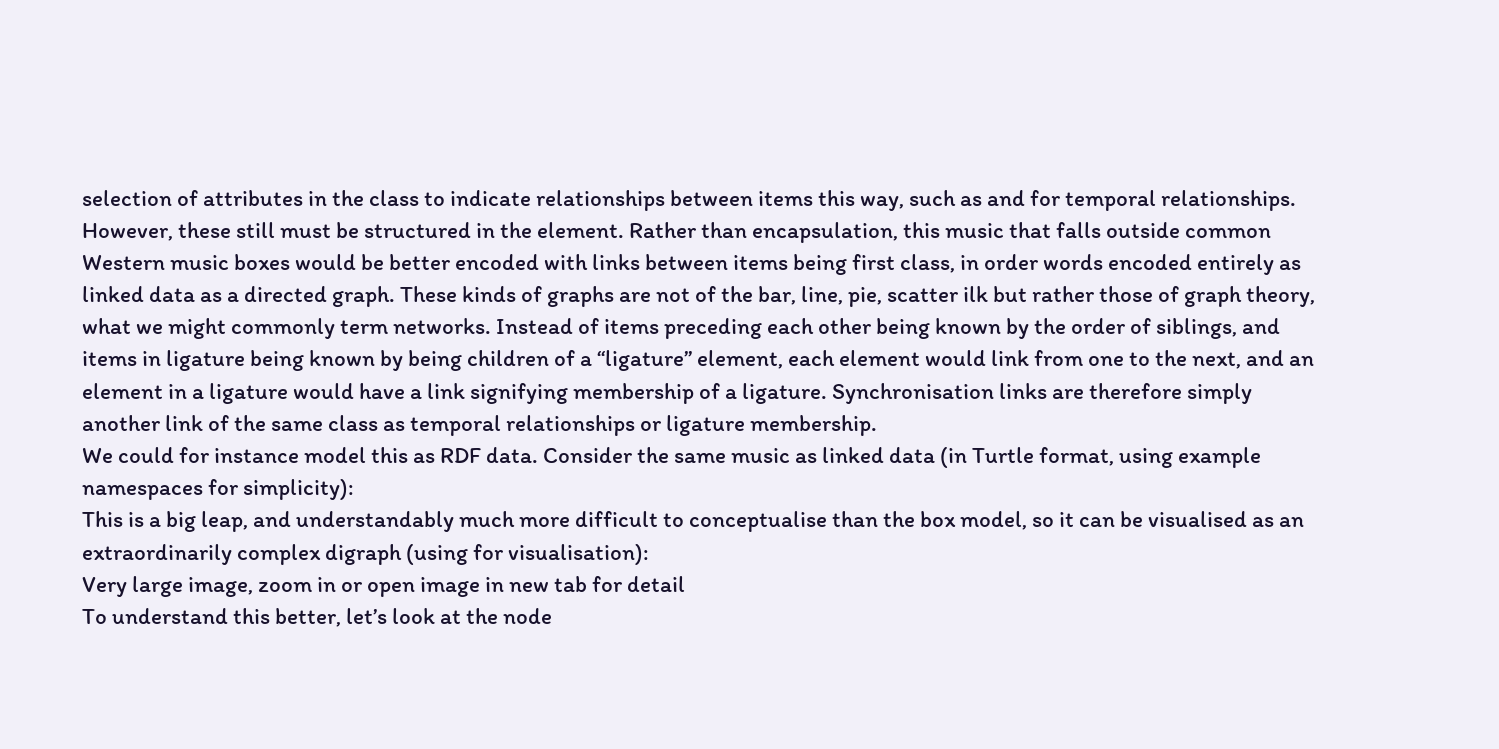selection of attributes in the class to indicate relationships between items this way, such as and for temporal relationships. However, these still must be structured in the element. Rather than encapsulation, this music that falls outside common Western music boxes would be better encoded with links between items being first class, in order words encoded entirely as linked data as a directed graph. These kinds of graphs are not of the bar, line, pie, scatter ilk but rather those of graph theory, what we might commonly term networks. Instead of items preceding each other being known by the order of siblings, and items in ligature being known by being children of a “ligature” element, each element would link from one to the next, and an element in a ligature would have a link signifying membership of a ligature. Synchronisation links are therefore simply another link of the same class as temporal relationships or ligature membership.
We could for instance model this as RDF data. Consider the same music as linked data (in Turtle format, using example namespaces for simplicity):
This is a big leap, and understandably much more difficult to conceptualise than the box model, so it can be visualised as an extraordinarily complex digraph (using for visualisation):
Very large image, zoom in or open image in new tab for detail
To understand this better, let’s look at the node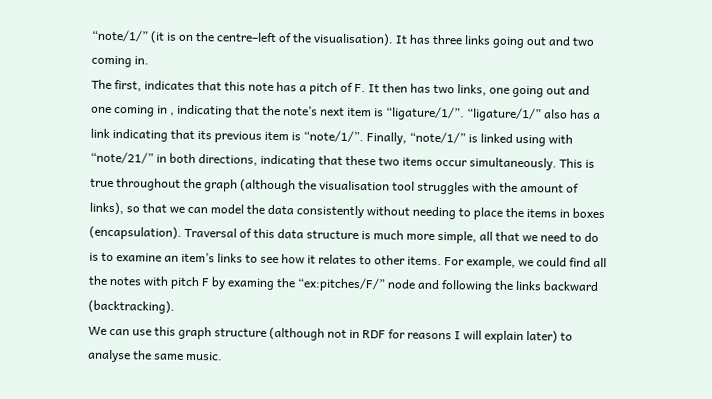“note/1/” (it is on the centre–left of the visualisation). It has three links going out and two coming in.
The first, indicates that this note has a pitch of F. It then has two links, one going out and one coming in , indicating that the note’s next item is “ligature/1/”. “ligature/1/” also has a link indicating that its previous item is “note/1/”. Finally, “note/1/” is linked using with “note/21/” in both directions, indicating that these two items occur simultaneously. This is true throughout the graph (although the visualisation tool struggles with the amount of links), so that we can model the data consistently without needing to place the items in boxes (encapsulation). Traversal of this data structure is much more simple, all that we need to do is to examine an item’s links to see how it relates to other items. For example, we could find all the notes with pitch F by examing the “ex:pitches/F/” node and following the links backward (backtracking).
We can use this graph structure (although not in RDF for reasons I will explain later) to analyse the same music.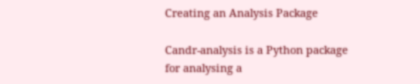Creating an Analysis Package

Candr-analysis is a Python package for analysing a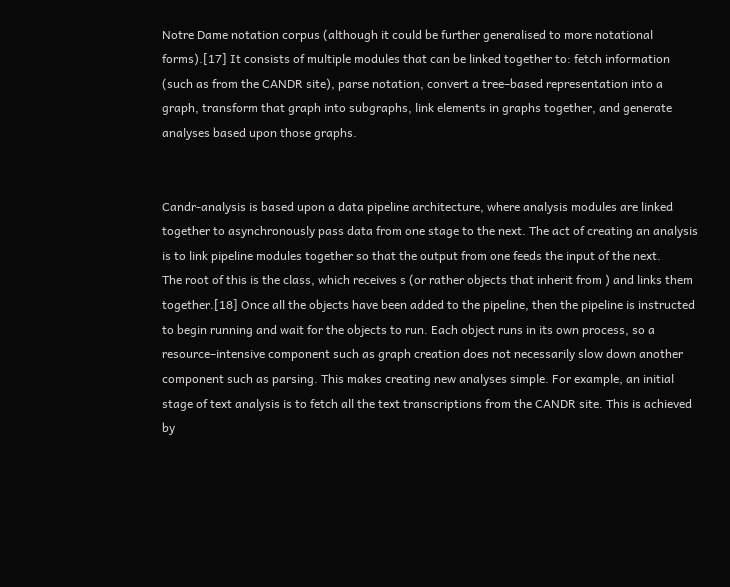Notre Dame notation corpus (although it could be further generalised to more notational forms).[17] It consists of multiple modules that can be linked together to: fetch information (such as from the CANDR site), parse notation, convert a tree–based representation into a graph, transform that graph into subgraphs, link elements in graphs together, and generate analyses based upon those graphs.


Candr-analysis is based upon a data pipeline architecture, where analysis modules are linked together to asynchronously pass data from one stage to the next. The act of creating an analysis is to link pipeline modules together so that the output from one feeds the input of the next.
The root of this is the class, which receives s (or rather objects that inherit from ) and links them together.[18] Once all the objects have been added to the pipeline, then the pipeline is instructed to begin running and wait for the objects to run. Each object runs in its own process, so a resource–intensive component such as graph creation does not necessarily slow down another component such as parsing. This makes creating new analyses simple. For example, an initial stage of text analysis is to fetch all the text transcriptions from the CANDR site. This is achieved by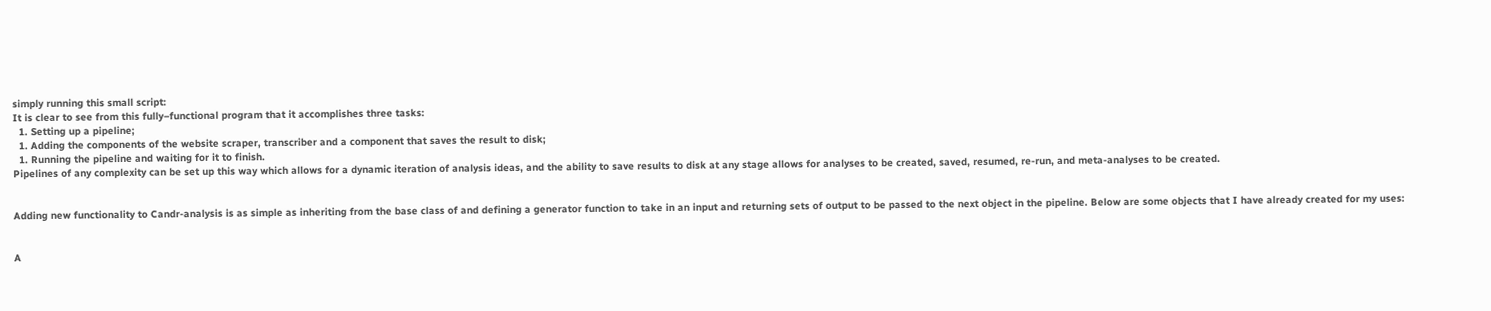simply running this small script:
It is clear to see from this fully–functional program that it accomplishes three tasks:
  1. Setting up a pipeline;
  1. Adding the components of the website scraper, transcriber and a component that saves the result to disk;
  1. Running the pipeline and waiting for it to finish.
Pipelines of any complexity can be set up this way which allows for a dynamic iteration of analysis ideas, and the ability to save results to disk at any stage allows for analyses to be created, saved, resumed, re-run, and meta-analyses to be created.


Adding new functionality to Candr-analysis is as simple as inheriting from the base class of and defining a generator function to take in an input and returning sets of output to be passed to the next object in the pipeline. Below are some objects that I have already created for my uses:


A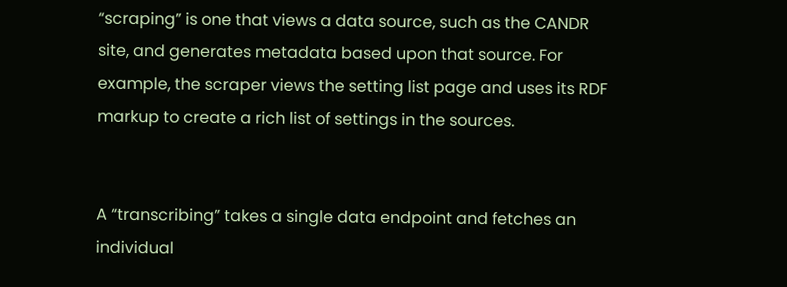“scraping” is one that views a data source, such as the CANDR site, and generates metadata based upon that source. For example, the scraper views the setting list page and uses its RDF markup to create a rich list of settings in the sources.


A “transcribing” takes a single data endpoint and fetches an individual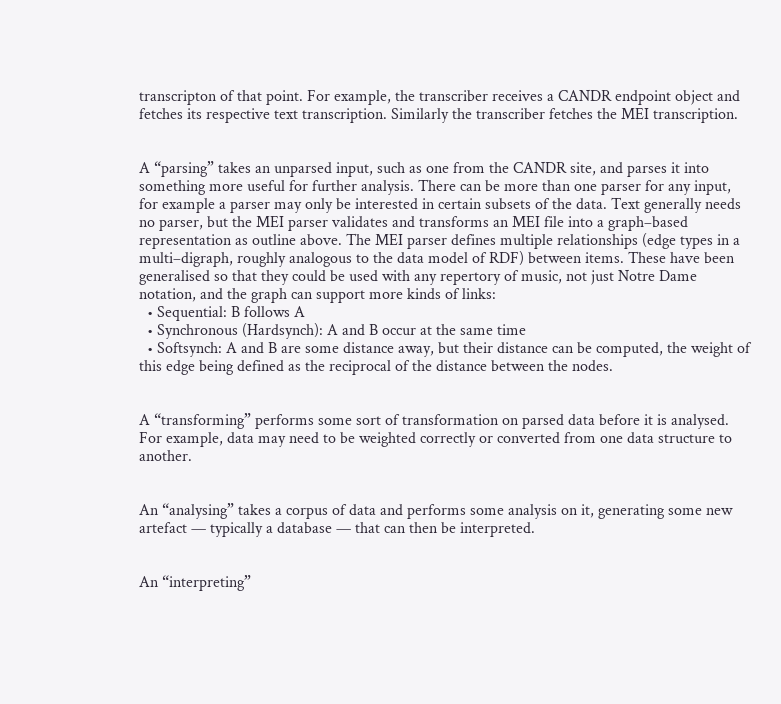transcripton of that point. For example, the transcriber receives a CANDR endpoint object and fetches its respective text transcription. Similarly the transcriber fetches the MEI transcription.


A “parsing” takes an unparsed input, such as one from the CANDR site, and parses it into something more useful for further analysis. There can be more than one parser for any input, for example a parser may only be interested in certain subsets of the data. Text generally needs no parser, but the MEI parser validates and transforms an MEI file into a graph–based representation as outline above. The MEI parser defines multiple relationships (edge types in a multi–digraph, roughly analogous to the data model of RDF) between items. These have been generalised so that they could be used with any repertory of music, not just Notre Dame notation, and the graph can support more kinds of links:
  • Sequential: B follows A
  • Synchronous (Hardsynch): A and B occur at the same time
  • Softsynch: A and B are some distance away, but their distance can be computed, the weight of this edge being defined as the reciprocal of the distance between the nodes.


A “transforming” performs some sort of transformation on parsed data before it is analysed. For example, data may need to be weighted correctly or converted from one data structure to another.


An “analysing” takes a corpus of data and performs some analysis on it, generating some new artefact — typically a database — that can then be interpreted.


An “interpreting”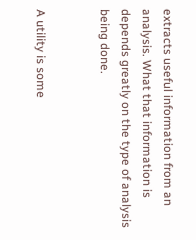extracts useful information from an analysis. What that information is depends greatly on the type of analysis being done.


A utility is some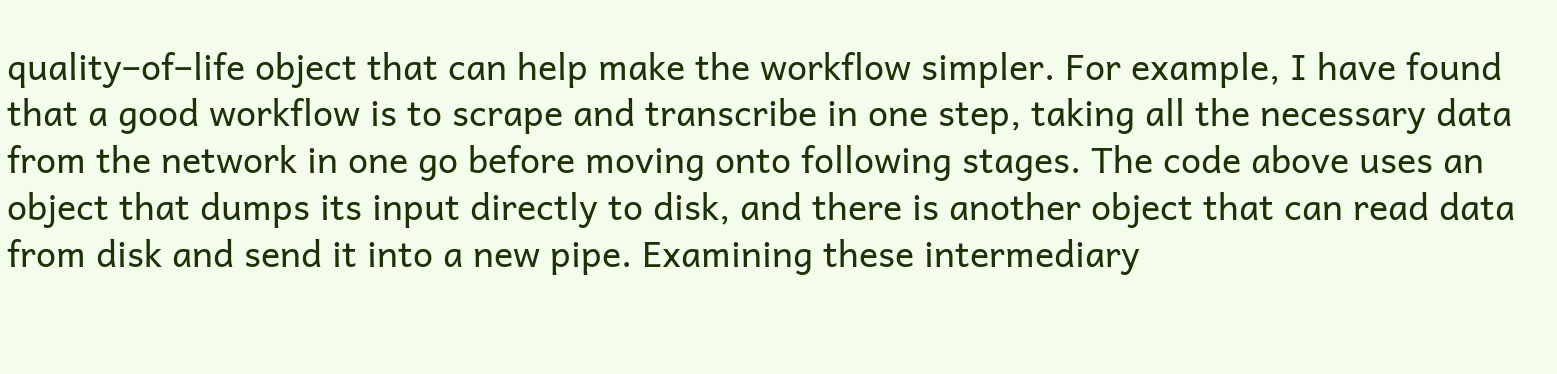quality–of–life object that can help make the workflow simpler. For example, I have found that a good workflow is to scrape and transcribe in one step, taking all the necessary data from the network in one go before moving onto following stages. The code above uses an object that dumps its input directly to disk, and there is another object that can read data from disk and send it into a new pipe. Examining these intermediary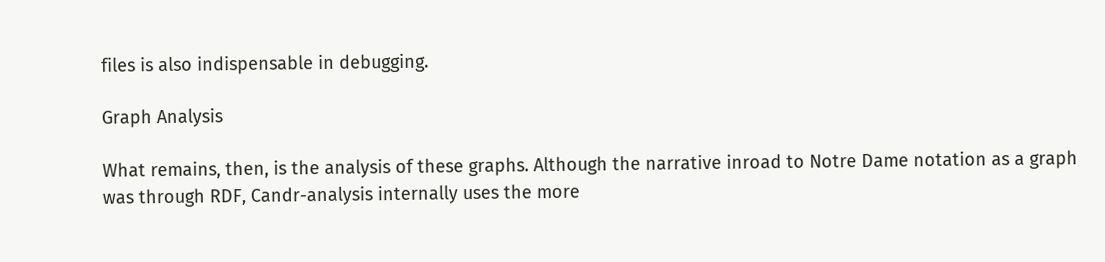files is also indispensable in debugging.

Graph Analysis

What remains, then, is the analysis of these graphs. Although the narrative inroad to Notre Dame notation as a graph was through RDF, Candr-analysis internally uses the more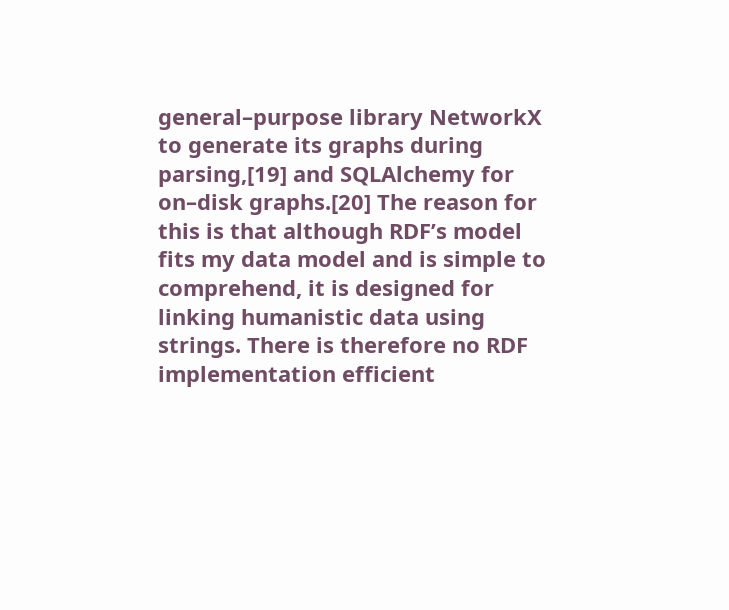general–purpose library NetworkX to generate its graphs during parsing,[19] and SQLAlchemy for on–disk graphs.[20] The reason for this is that although RDF’s model fits my data model and is simple to comprehend, it is designed for linking humanistic data using strings. There is therefore no RDF implementation efficient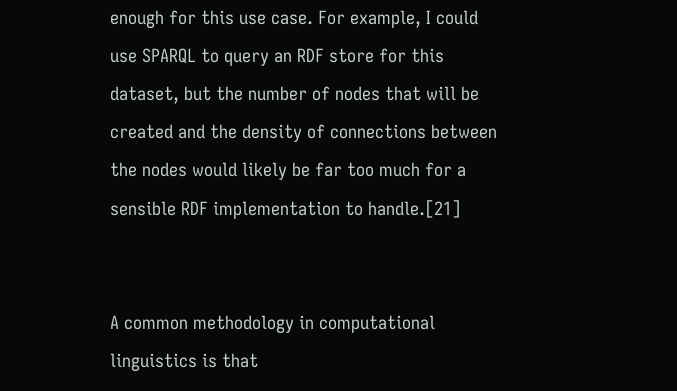enough for this use case. For example, I could use SPARQL to query an RDF store for this dataset, but the number of nodes that will be created and the density of connections between the nodes would likely be far too much for a sensible RDF implementation to handle.[21]


A common methodology in computational linguistics is that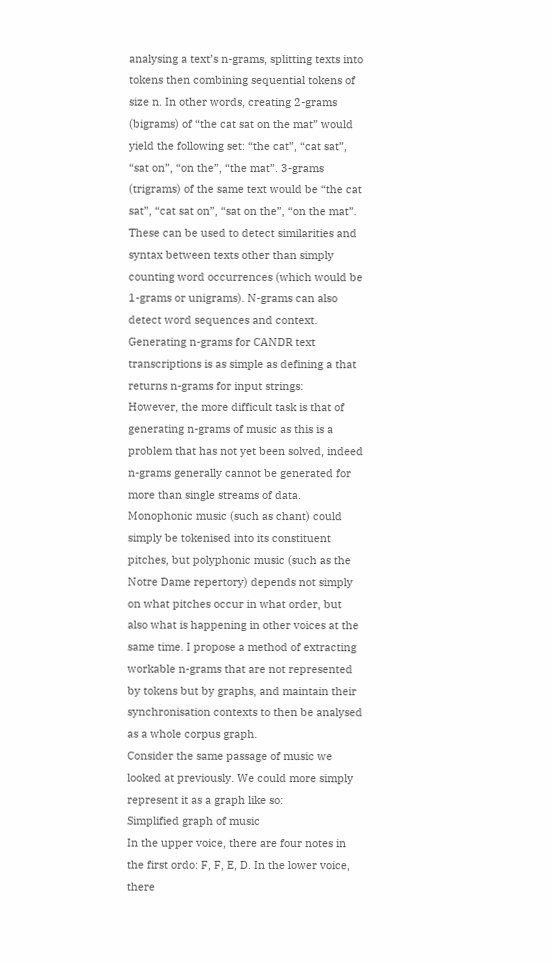analysing a text’s n-grams, splitting texts into tokens then combining sequential tokens of size n. In other words, creating 2-grams (bigrams) of “the cat sat on the mat” would yield the following set: “the cat”, “cat sat”, “sat on”, “on the”, “the mat”. 3-grams (trigrams) of the same text would be “the cat sat”, “cat sat on”, “sat on the”, “on the mat”. These can be used to detect similarities and syntax between texts other than simply counting word occurrences (which would be 1-grams or unigrams). N-grams can also detect word sequences and context. Generating n-grams for CANDR text transcriptions is as simple as defining a that returns n-grams for input strings:
However, the more difficult task is that of generating n-grams of music as this is a problem that has not yet been solved, indeed n-grams generally cannot be generated for more than single streams of data. Monophonic music (such as chant) could simply be tokenised into its constituent pitches, but polyphonic music (such as the Notre Dame repertory) depends not simply on what pitches occur in what order, but also what is happening in other voices at the same time. I propose a method of extracting workable n-grams that are not represented by tokens but by graphs, and maintain their synchronisation contexts to then be analysed as a whole corpus graph.
Consider the same passage of music we looked at previously. We could more simply represent it as a graph like so:
Simplified graph of music
In the upper voice, there are four notes in the first ordo: F, F, E, D. In the lower voice, there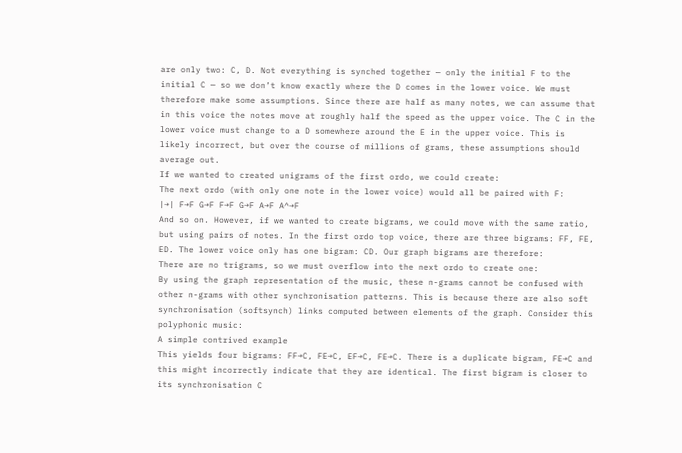are only two: C, D. Not everything is synched together — only the initial F to the initial C — so we don’t know exactly where the D comes in the lower voice. We must therefore make some assumptions. Since there are half as many notes, we can assume that in this voice the notes move at roughly half the speed as the upper voice. The C in the lower voice must change to a D somewhere around the E in the upper voice. This is likely incorrect, but over the course of millions of grams, these assumptions should average out.
If we wanted to created unigrams of the first ordo, we could create:
The next ordo (with only one note in the lower voice) would all be paired with F:
|→| F→F G→F F→F G→F A→F A^→F
And so on. However, if we wanted to create bigrams, we could move with the same ratio, but using pairs of notes. In the first ordo top voice, there are three bigrams: FF, FE, ED. The lower voice only has one bigram: CD. Our graph bigrams are therefore:
There are no trigrams, so we must overflow into the next ordo to create one:
By using the graph representation of the music, these n-grams cannot be confused with other n-grams with other synchronisation patterns. This is because there are also soft synchronisation (softsynch) links computed between elements of the graph. Consider this polyphonic music:
A simple contrived example
This yields four bigrams: FF→C, FE→C, EF→C, FE→C. There is a duplicate bigram, FE→C and this might incorrectly indicate that they are identical. The first bigram is closer to its synchronisation C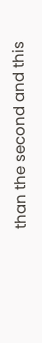than the second and this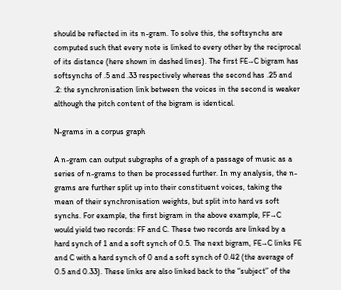should be reflected in its n-gram. To solve this, the softsynchs are computed such that every note is linked to every other by the reciprocal of its distance (here shown in dashed lines). The first FE→C bigram has softsynchs of .5 and .33 respectively whereas the second has .25 and .2: the synchronisation link between the voices in the second is weaker although the pitch content of the bigram is identical.

N-grams in a corpus graph

A n-gram can output subgraphs of a graph of a passage of music as a series of n-grams to then be processed further. In my analysis, the n-grams are further split up into their constituent voices, taking the mean of their synchronisation weights, but split into hard vs soft synchs. For example, the first bigram in the above example, FF→C would yield two records: FF and C. These two records are linked by a hard synch of 1 and a soft synch of 0.5. The next bigram, FE→C links FE and C with a hard synch of 0 and a soft synch of 0.42 (the average of 0.5 and 0.33). These links are also linked back to the “subject” of the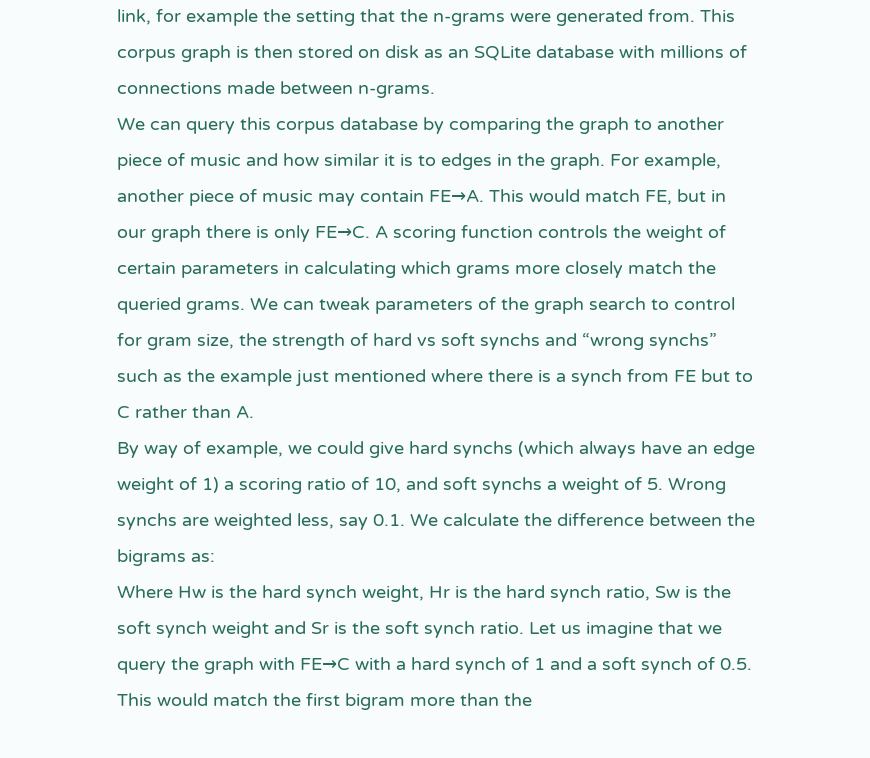link, for example the setting that the n-grams were generated from. This corpus graph is then stored on disk as an SQLite database with millions of connections made between n-grams.
We can query this corpus database by comparing the graph to another piece of music and how similar it is to edges in the graph. For example, another piece of music may contain FE→A. This would match FE, but in our graph there is only FE→C. A scoring function controls the weight of certain parameters in calculating which grams more closely match the queried grams. We can tweak parameters of the graph search to control for gram size, the strength of hard vs soft synchs and “wrong synchs” such as the example just mentioned where there is a synch from FE but to C rather than A.
By way of example, we could give hard synchs (which always have an edge weight of 1) a scoring ratio of 10, and soft synchs a weight of 5. Wrong synchs are weighted less, say 0.1. We calculate the difference between the bigrams as:
Where Hw is the hard synch weight, Hr is the hard synch ratio, Sw is the soft synch weight and Sr is the soft synch ratio. Let us imagine that we query the graph with FE→C with a hard synch of 1 and a soft synch of 0.5. This would match the first bigram more than the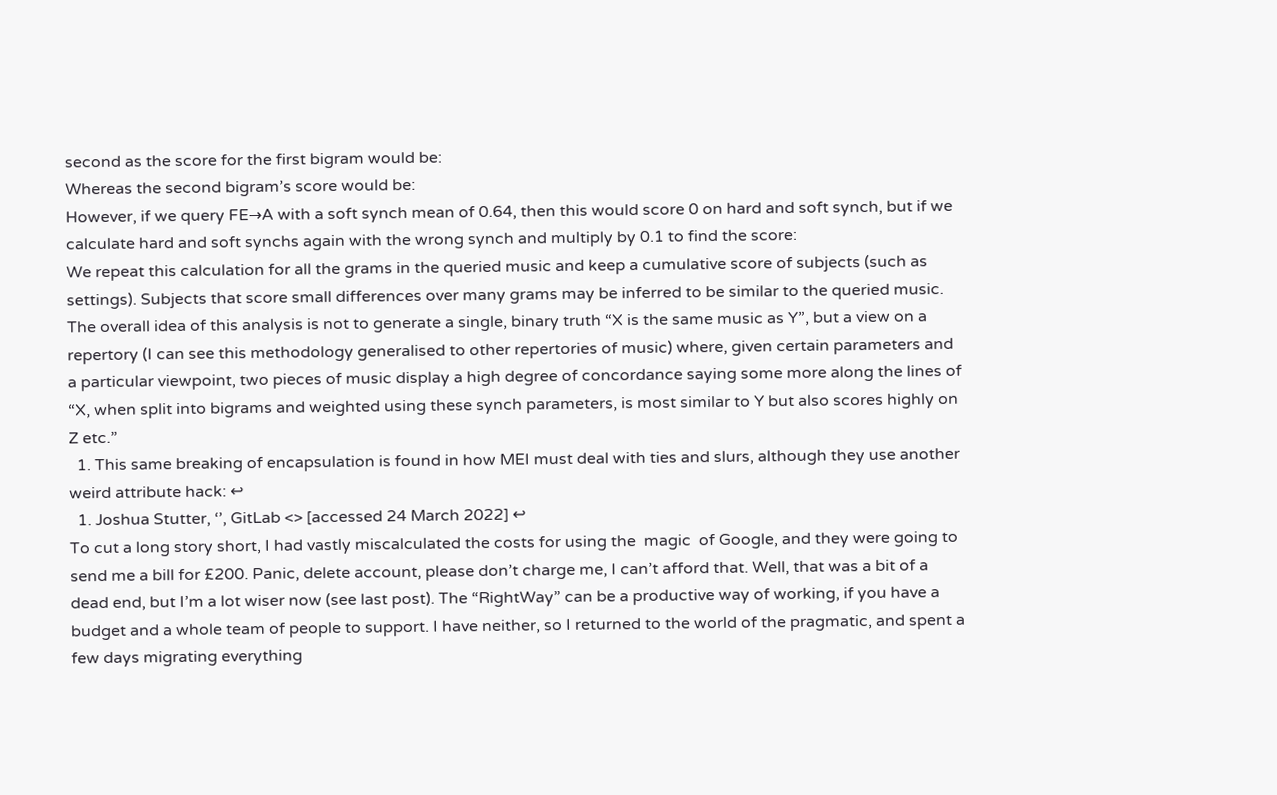second as the score for the first bigram would be:
Whereas the second bigram’s score would be:
However, if we query FE→A with a soft synch mean of 0.64, then this would score 0 on hard and soft synch, but if we calculate hard and soft synchs again with the wrong synch and multiply by 0.1 to find the score:
We repeat this calculation for all the grams in the queried music and keep a cumulative score of subjects (such as settings). Subjects that score small differences over many grams may be inferred to be similar to the queried music. The overall idea of this analysis is not to generate a single, binary truth “X is the same music as Y”, but a view on a repertory (I can see this methodology generalised to other repertories of music) where, given certain parameters and a particular viewpoint, two pieces of music display a high degree of concordance saying some more along the lines of “X, when split into bigrams and weighted using these synch parameters, is most similar to Y but also scores highly on Z etc.”
  1. This same breaking of encapsulation is found in how MEI must deal with ties and slurs, although they use another weird attribute hack: ↩
  1. Joshua Stutter, ‘’, GitLab <> [accessed 24 March 2022] ↩
To cut a long story short, I had vastly miscalculated the costs for using the  magic  of Google, and they were going to send me a bill for £200. Panic, delete account, please don’t charge me, I can’t afford that. Well, that was a bit of a dead end, but I’m a lot wiser now (see last post). The “RightWay” can be a productive way of working, if you have a budget and a whole team of people to support. I have neither, so I returned to the world of the pragmatic, and spent a few days migrating everything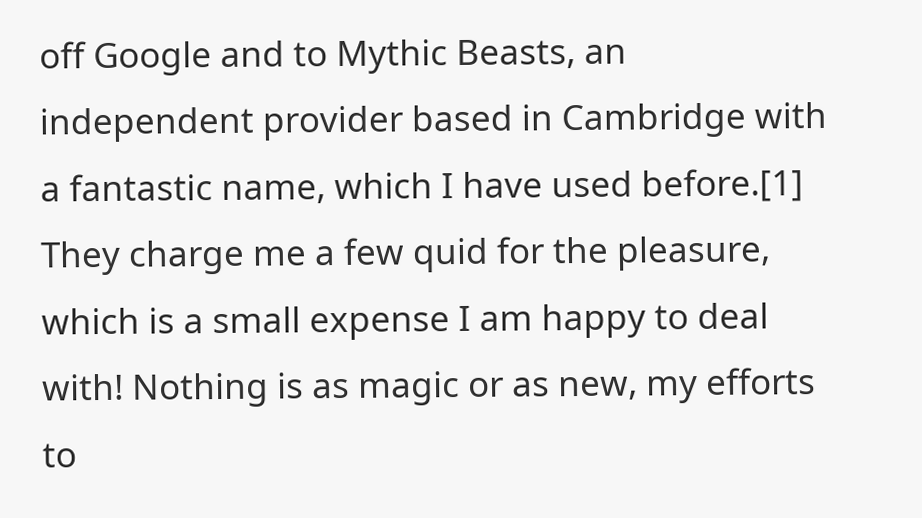off Google and to Mythic Beasts, an independent provider based in Cambridge with a fantastic name, which I have used before.[1] They charge me a few quid for the pleasure, which is a small expense I am happy to deal with! Nothing is as magic or as new, my efforts to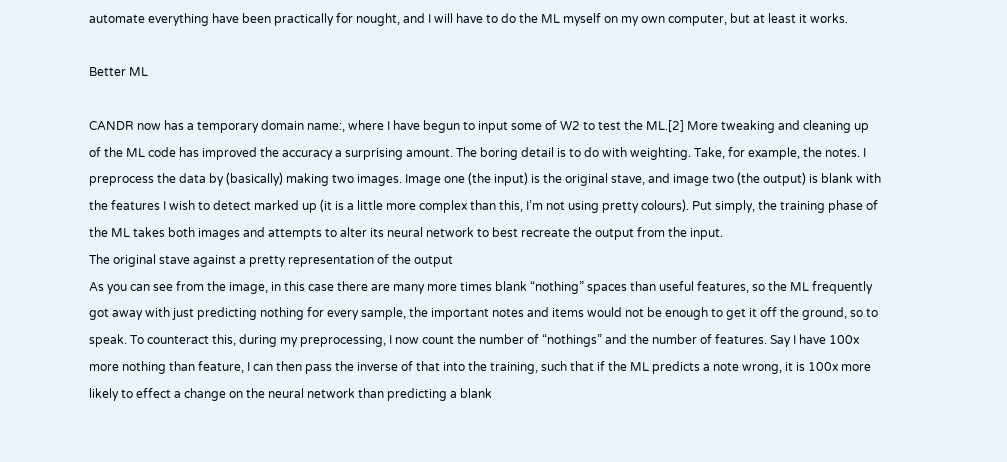automate everything have been practically for nought, and I will have to do the ML myself on my own computer, but at least it works.

Better ML

CANDR now has a temporary domain name:, where I have begun to input some of W2 to test the ML.[2] More tweaking and cleaning up of the ML code has improved the accuracy a surprising amount. The boring detail is to do with weighting. Take, for example, the notes. I preprocess the data by (basically) making two images. Image one (the input) is the original stave, and image two (the output) is blank with the features I wish to detect marked up (it is a little more complex than this, I’m not using pretty colours). Put simply, the training phase of the ML takes both images and attempts to alter its neural network to best recreate the output from the input.
The original stave against a pretty representation of the output
As you can see from the image, in this case there are many more times blank “nothing” spaces than useful features, so the ML frequently got away with just predicting nothing for every sample, the important notes and items would not be enough to get it off the ground, so to speak. To counteract this, during my preprocessing, I now count the number of “nothings” and the number of features. Say I have 100x more nothing than feature, I can then pass the inverse of that into the training, such that if the ML predicts a note wrong, it is 100x more likely to effect a change on the neural network than predicting a blank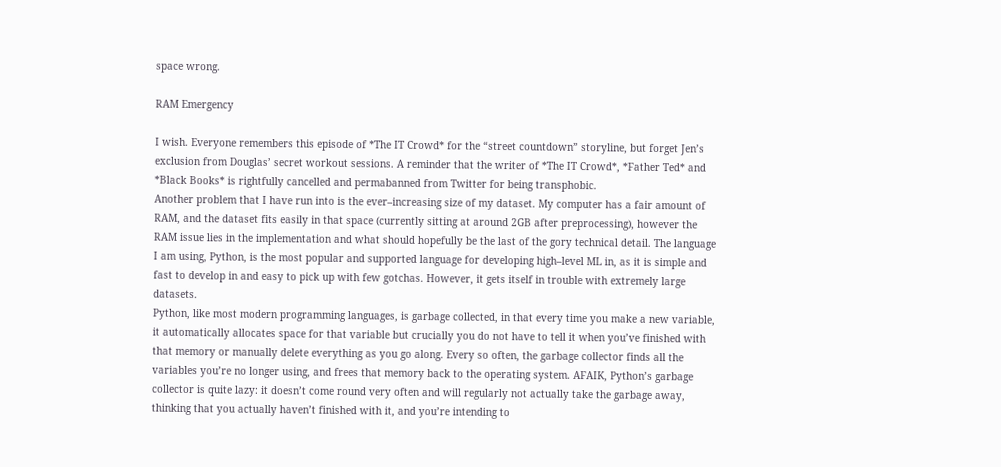space wrong.

RAM Emergency

I wish. Everyone remembers this episode of *The IT Crowd* for the “street countdown” storyline, but forget Jen’s exclusion from Douglas’ secret workout sessions. A reminder that the writer of *The IT Crowd*, *Father Ted* and *Black Books* is rightfully cancelled and permabanned from Twitter for being transphobic.
Another problem that I have run into is the ever–increasing size of my dataset. My computer has a fair amount of RAM, and the dataset fits easily in that space (currently sitting at around 2GB after preprocessing), however the RAM issue lies in the implementation and what should hopefully be the last of the gory technical detail. The language I am using, Python, is the most popular and supported language for developing high–level ML in, as it is simple and fast to develop in and easy to pick up with few gotchas. However, it gets itself in trouble with extremely large datasets.
Python, like most modern programming languages, is garbage collected, in that every time you make a new variable, it automatically allocates space for that variable but crucially you do not have to tell it when you’ve finished with that memory or manually delete everything as you go along. Every so often, the garbage collector finds all the variables you’re no longer using, and frees that memory back to the operating system. AFAIK, Python’s garbage collector is quite lazy: it doesn’t come round very often and will regularly not actually take the garbage away, thinking that you actually haven’t finished with it, and you’re intending to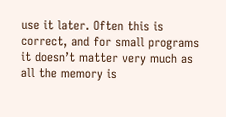use it later. Often this is correct, and for small programs it doesn’t matter very much as all the memory is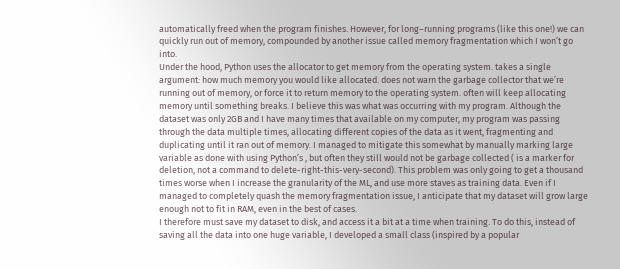automatically freed when the program finishes. However, for long–running programs (like this one!) we can quickly run out of memory, compounded by another issue called memory fragmentation which I won’t go into.
Under the hood, Python uses the allocator to get memory from the operating system. takes a single argument: how much memory you would like allocated. does not warn the garbage collector that we’re running out of memory, or force it to return memory to the operating system. often will keep allocating memory until something breaks. I believe this was what was occurring with my program. Although the dataset was only 2GB and I have many times that available on my computer, my program was passing through the data multiple times, allocating different copies of the data as it went, fragmenting and duplicating until it ran out of memory. I managed to mitigate this somewhat by manually marking large variable as done with using Python’s , but often they still would not be garbage collected ( is a marker for deletion, not a command to delete-right-this-very-second). This problem was only going to get a thousand times worse when I increase the granularity of the ML, and use more staves as training data. Even if I managed to completely quash the memory fragmentation issue, I anticipate that my dataset will grow large enough not to fit in RAM, even in the best of cases.
I therefore must save my dataset to disk, and access it a bit at a time when training. To do this, instead of saving all the data into one huge variable, I developed a small class (inspired by a popular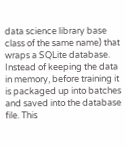data science library base class of the same name) that wraps a SQLite database. Instead of keeping the data in memory, before training it is packaged up into batches and saved into the database file. This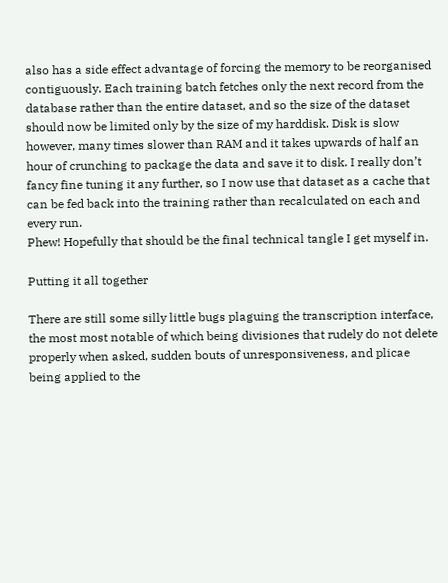also has a side effect advantage of forcing the memory to be reorganised contiguously. Each training batch fetches only the next record from the database rather than the entire dataset, and so the size of the dataset should now be limited only by the size of my harddisk. Disk is slow however, many times slower than RAM and it takes upwards of half an hour of crunching to package the data and save it to disk. I really don’t fancy fine tuning it any further, so I now use that dataset as a cache that can be fed back into the training rather than recalculated on each and every run.
Phew! Hopefully that should be the final technical tangle I get myself in.

Putting it all together

There are still some silly little bugs plaguing the transcription interface, the most most notable of which being divisiones that rudely do not delete properly when asked, sudden bouts of unresponsiveness, and plicae being applied to the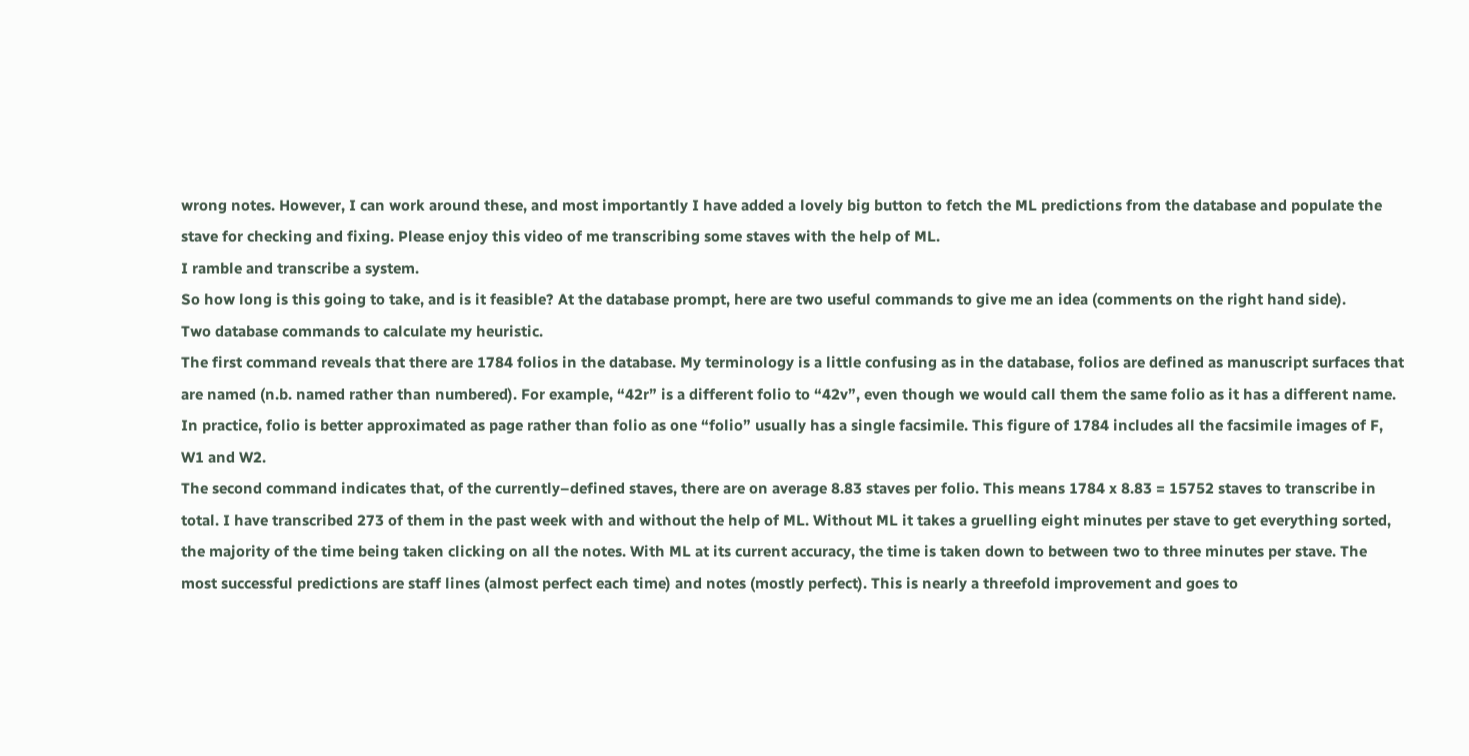wrong notes. However, I can work around these, and most importantly I have added a lovely big button to fetch the ML predictions from the database and populate the stave for checking and fixing. Please enjoy this video of me transcribing some staves with the help of ML.
I ramble and transcribe a system.
So how long is this going to take, and is it feasible? At the database prompt, here are two useful commands to give me an idea (comments on the right hand side).
Two database commands to calculate my heuristic.
The first command reveals that there are 1784 folios in the database. My terminology is a little confusing as in the database, folios are defined as manuscript surfaces that are named (n.b. named rather than numbered). For example, “42r” is a different folio to “42v”, even though we would call them the same folio as it has a different name. In practice, folio is better approximated as page rather than folio as one “folio” usually has a single facsimile. This figure of 1784 includes all the facsimile images of F, W1 and W2.
The second command indicates that, of the currently–defined staves, there are on average 8.83 staves per folio. This means 1784 x 8.83 = 15752 staves to transcribe in total. I have transcribed 273 of them in the past week with and without the help of ML. Without ML it takes a gruelling eight minutes per stave to get everything sorted, the majority of the time being taken clicking on all the notes. With ML at its current accuracy, the time is taken down to between two to three minutes per stave. The most successful predictions are staff lines (almost perfect each time) and notes (mostly perfect). This is nearly a threefold improvement and goes to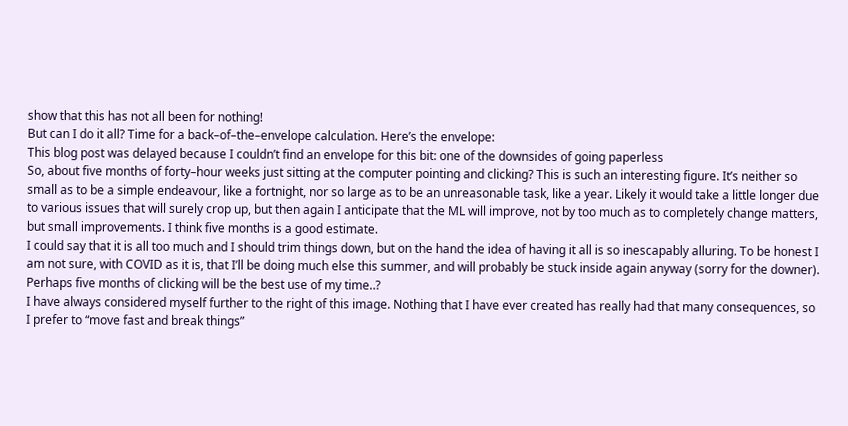show that this has not all been for nothing!
But can I do it all? Time for a back–of–the–envelope calculation. Here’s the envelope:
This blog post was delayed because I couldn’t find an envelope for this bit: one of the downsides of going paperless
So, about five months of forty–hour weeks just sitting at the computer pointing and clicking? This is such an interesting figure. It’s neither so small as to be a simple endeavour, like a fortnight, nor so large as to be an unreasonable task, like a year. Likely it would take a little longer due to various issues that will surely crop up, but then again I anticipate that the ML will improve, not by too much as to completely change matters, but small improvements. I think five months is a good estimate.
I could say that it is all too much and I should trim things down, but on the hand the idea of having it all is so inescapably alluring. To be honest I am not sure, with COVID as it is, that I’ll be doing much else this summer, and will probably be stuck inside again anyway (sorry for the downer). Perhaps five months of clicking will be the best use of my time‥?
I have always considered myself further to the right of this image. Nothing that I have ever created has really had that many consequences, so I prefer to “move fast and break things”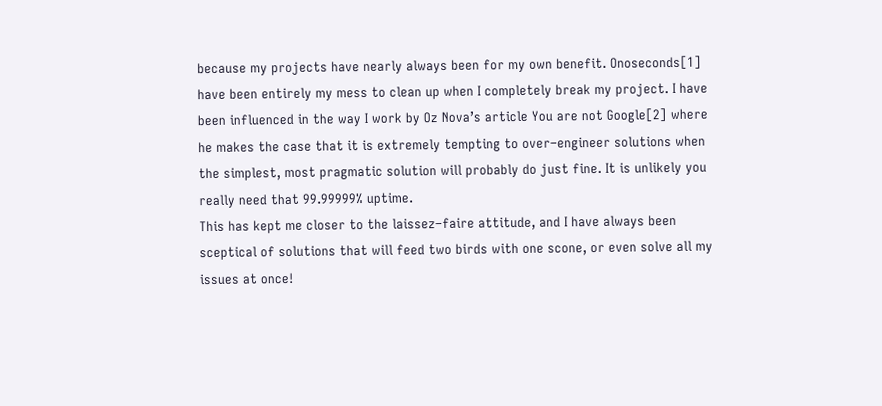because my projects have nearly always been for my own benefit. Onoseconds[1] have been entirely my mess to clean up when I completely break my project. I have been influenced in the way I work by Oz Nova’s article You are not Google[2] where he makes the case that it is extremely tempting to over–engineer solutions when the simplest, most pragmatic solution will probably do just fine. It is unlikely you really need that 99.99999% uptime.
This has kept me closer to the laissez–faire attitude, and I have always been sceptical of solutions that will feed two birds with one scone, or even solve all my issues at once!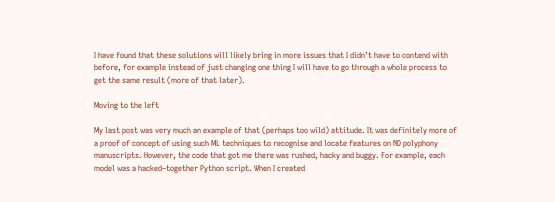I have found that these solutions will likely bring in more issues that I didn’t have to contend with before, for example instead of just changing one thing I will have to go through a whole process to get the same result (more of that later).

Moving to the left

My last post was very much an example of that (perhaps too wild) attitude. It was definitely more of a proof of concept of using such ML techniques to recognise and locate features on ND polyphony manuscripts. However, the code that got me there was rushed, hacky and buggy. For example, each model was a hacked–together Python script. When I created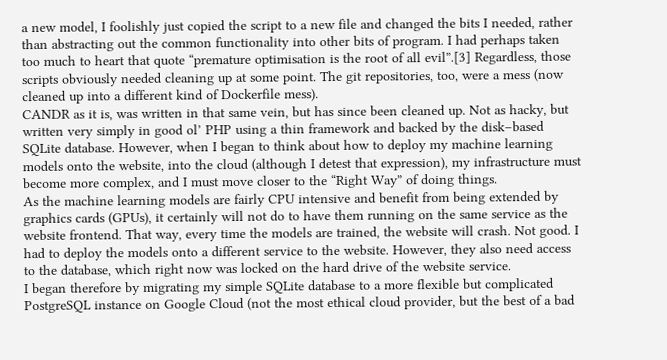a new model, I foolishly just copied the script to a new file and changed the bits I needed, rather than abstracting out the common functionality into other bits of program. I had perhaps taken too much to heart that quote “premature optimisation is the root of all evil”.[3] Regardless, those scripts obviously needed cleaning up at some point. The git repositories, too, were a mess (now cleaned up into a different kind of Dockerfile mess).
CANDR as it is, was written in that same vein, but has since been cleaned up. Not as hacky, but written very simply in good ol’ PHP using a thin framework and backed by the disk–based SQLite database. However, when I began to think about how to deploy my machine learning models onto the website, into the cloud (although I detest that expression), my infrastructure must become more complex, and I must move closer to the “Right Way” of doing things.
As the machine learning models are fairly CPU intensive and benefit from being extended by graphics cards (GPUs), it certainly will not do to have them running on the same service as the website frontend. That way, every time the models are trained, the website will crash. Not good. I had to deploy the models onto a different service to the website. However, they also need access to the database, which right now was locked on the hard drive of the website service.
I began therefore by migrating my simple SQLite database to a more flexible but complicated PostgreSQL instance on Google Cloud (not the most ethical cloud provider, but the best of a bad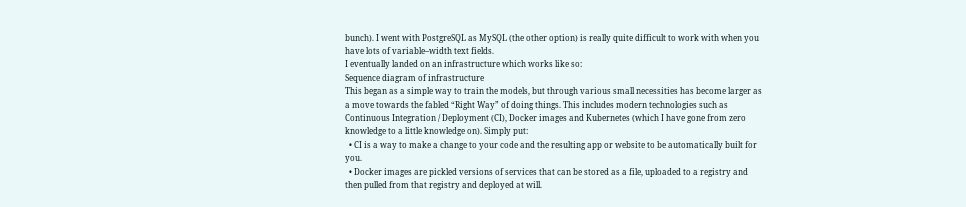bunch). I went with PostgreSQL as MySQL (the other option) is really quite difficult to work with when you have lots of variable–width text fields.
I eventually landed on an infrastructure which works like so:
Sequence diagram of infrastructure
This began as a simple way to train the models, but through various small necessities has become larger as a move towards the fabled “Right Way” of doing things. This includes modern technologies such as Continuous Integration / Deployment (CI), Docker images and Kubernetes (which I have gone from zero knowledge to a little knowledge on). Simply put:
  • CI is a way to make a change to your code and the resulting app or website to be automatically built for you.
  • Docker images are pickled versions of services that can be stored as a file, uploaded to a registry and then pulled from that registry and deployed at will.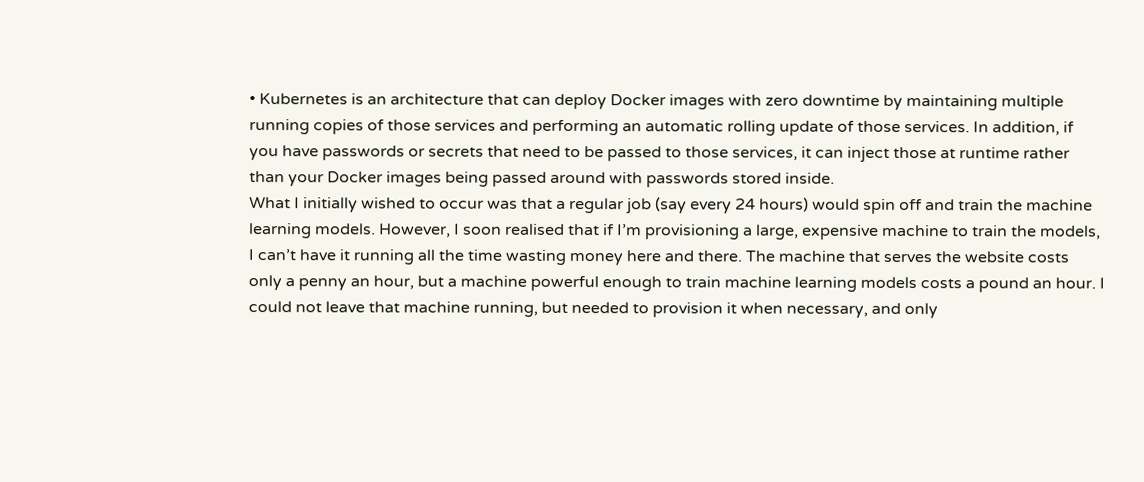• Kubernetes is an architecture that can deploy Docker images with zero downtime by maintaining multiple running copies of those services and performing an automatic rolling update of those services. In addition, if you have passwords or secrets that need to be passed to those services, it can inject those at runtime rather than your Docker images being passed around with passwords stored inside.
What I initially wished to occur was that a regular job (say every 24 hours) would spin off and train the machine learning models. However, I soon realised that if I’m provisioning a large, expensive machine to train the models, I can’t have it running all the time wasting money here and there. The machine that serves the website costs only a penny an hour, but a machine powerful enough to train machine learning models costs a pound an hour. I could not leave that machine running, but needed to provision it when necessary, and only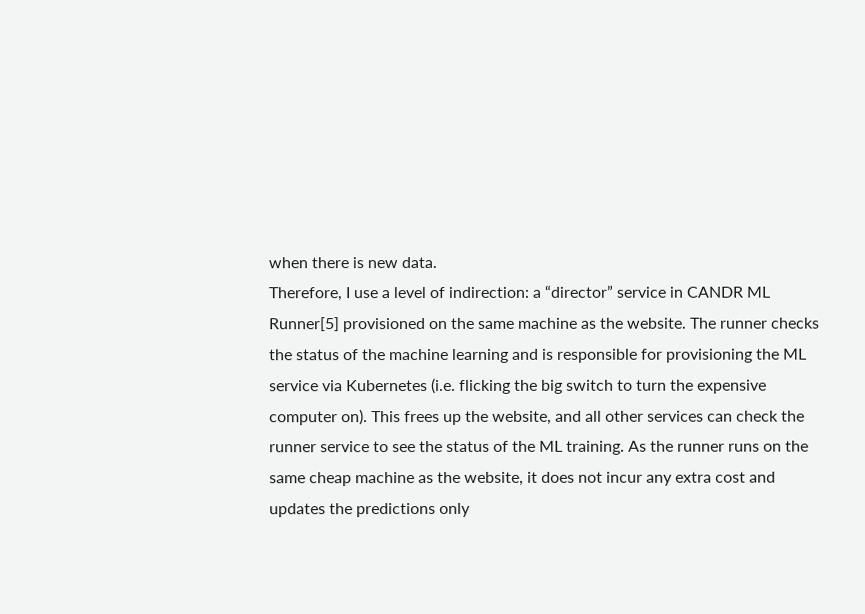when there is new data.
Therefore, I use a level of indirection: a “director” service in CANDR ML Runner[5] provisioned on the same machine as the website. The runner checks the status of the machine learning and is responsible for provisioning the ML service via Kubernetes (i.e. flicking the big switch to turn the expensive computer on). This frees up the website, and all other services can check the runner service to see the status of the ML training. As the runner runs on the same cheap machine as the website, it does not incur any extra cost and updates the predictions only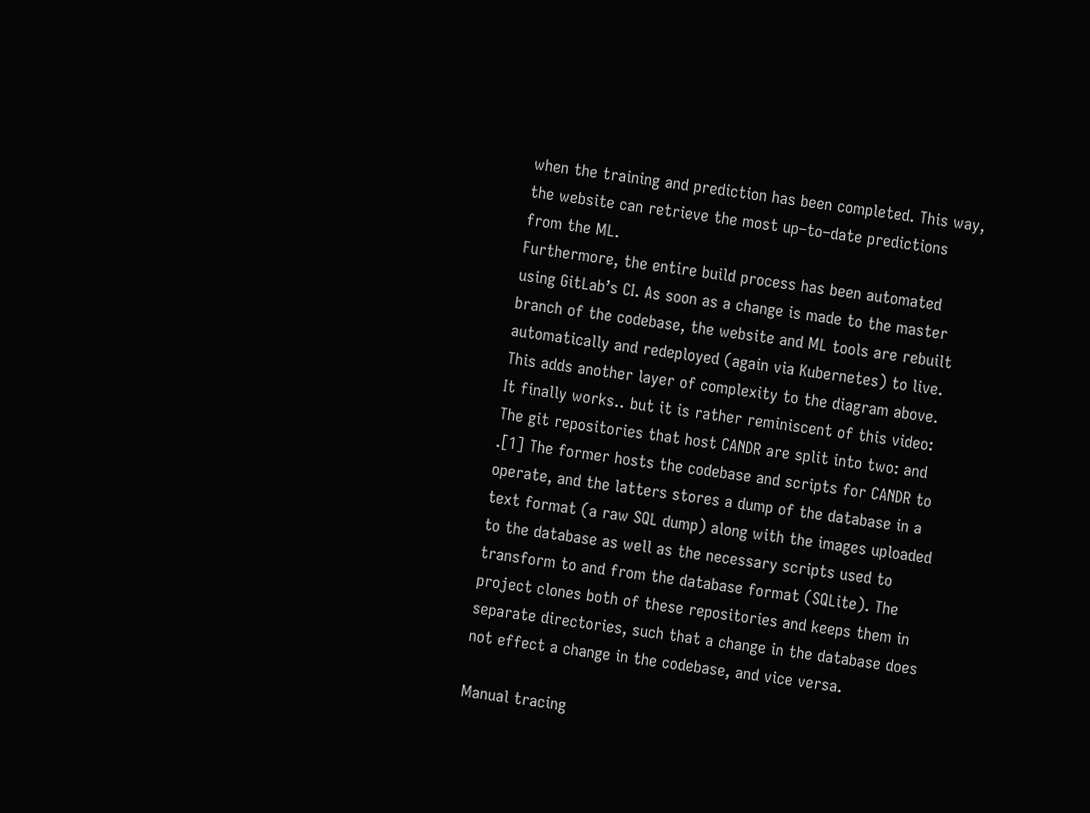when the training and prediction has been completed. This way, the website can retrieve the most up–to–date predictions from the ML.
Furthermore, the entire build process has been automated using GitLab’s CI. As soon as a change is made to the master branch of the codebase, the website and ML tools are rebuilt automatically and redeployed (again via Kubernetes) to live. This adds another layer of complexity to the diagram above.
It finally works‥ but it is rather reminiscent of this video:
The git repositories that host CANDR are split into two: and .[1] The former hosts the codebase and scripts for CANDR to operate, and the latters stores a dump of the database in a text format (a raw SQL dump) along with the images uploaded to the database as well as the necessary scripts used to transform to and from the database format (SQLite). The project clones both of these repositories and keeps them in separate directories, such that a change in the database does not effect a change in the codebase, and vice versa.

Manual tracing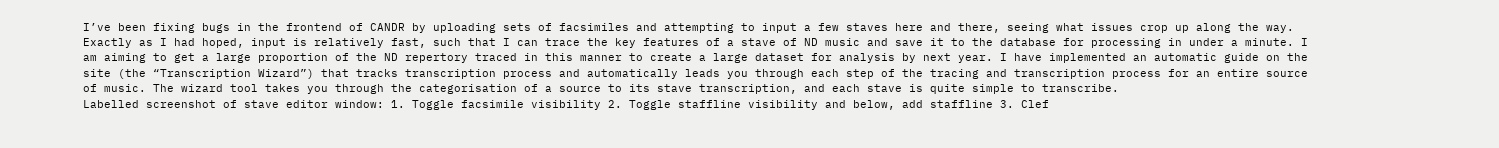I’ve been fixing bugs in the frontend of CANDR by uploading sets of facsimiles and attempting to input a few staves here and there, seeing what issues crop up along the way. Exactly as I had hoped, input is relatively fast, such that I can trace the key features of a stave of ND music and save it to the database for processing in under a minute. I am aiming to get a large proportion of the ND repertory traced in this manner to create a large dataset for analysis by next year. I have implemented an automatic guide on the site (the “Transcription Wizard”) that tracks transcription process and automatically leads you through each step of the tracing and transcription process for an entire source of music. The wizard tool takes you through the categorisation of a source to its stave transcription, and each stave is quite simple to transcribe.
Labelled screenshot of stave editor window: 1. Toggle facsimile visibility 2. Toggle staffline visibility and below, add staffline 3. Clef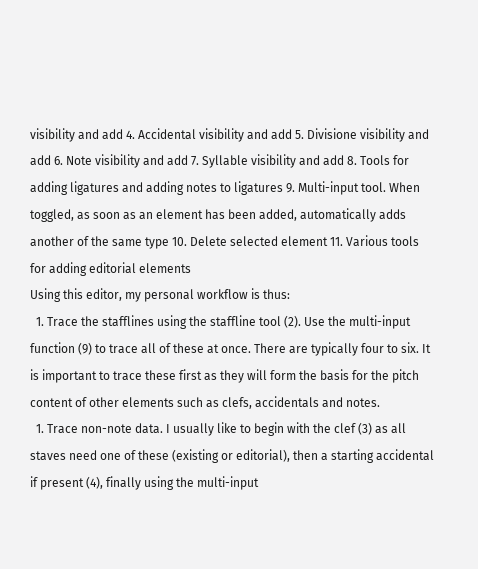visibility and add 4. Accidental visibility and add 5. Divisione visibility and add 6. Note visibility and add 7. Syllable visibility and add 8. Tools for adding ligatures and adding notes to ligatures 9. Multi-input tool. When toggled, as soon as an element has been added, automatically adds another of the same type 10. Delete selected element 11. Various tools for adding editorial elements
Using this editor, my personal workflow is thus:
  1. Trace the stafflines using the staffline tool (2). Use the multi-input function (9) to trace all of these at once. There are typically four to six. It is important to trace these first as they will form the basis for the pitch content of other elements such as clefs, accidentals and notes.
  1. Trace non-note data. I usually like to begin with the clef (3) as all staves need one of these (existing or editorial), then a starting accidental if present (4), finally using the multi-input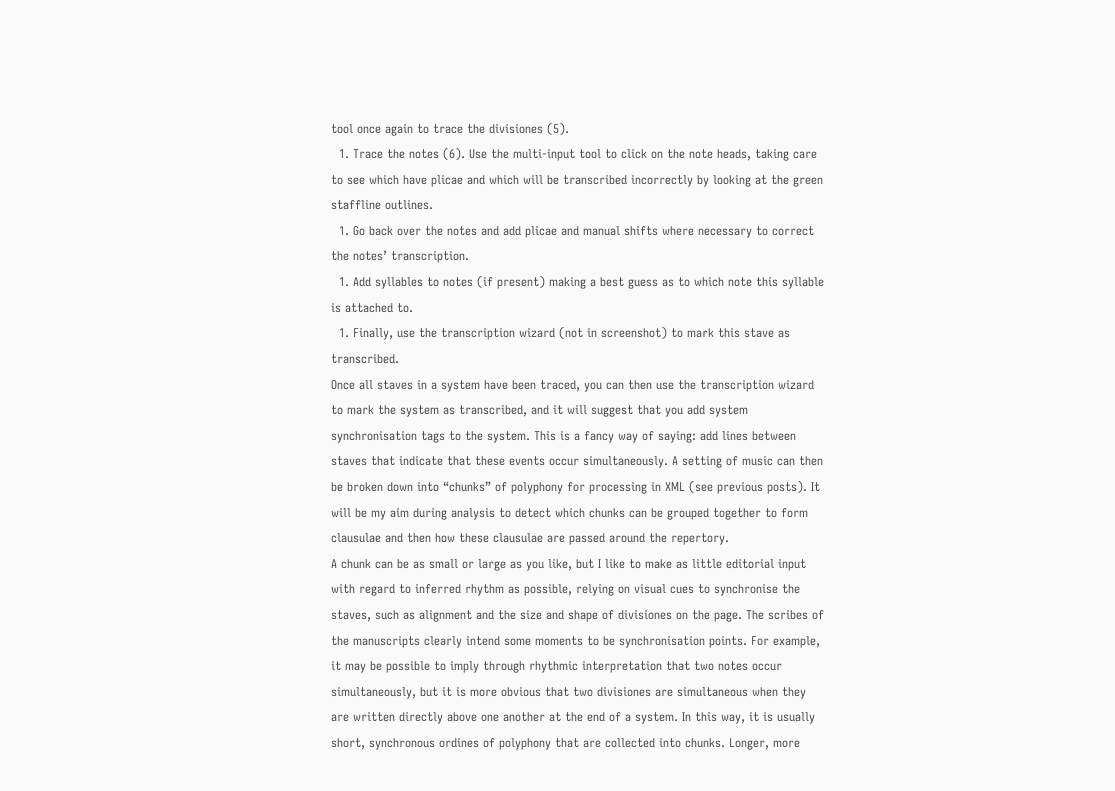tool once again to trace the divisiones (5).
  1. Trace the notes (6). Use the multi-input tool to click on the note heads, taking care to see which have plicae and which will be transcribed incorrectly by looking at the green staffline outlines.
  1. Go back over the notes and add plicae and manual shifts where necessary to correct the notes’ transcription.
  1. Add syllables to notes (if present) making a best guess as to which note this syllable is attached to.
  1. Finally, use the transcription wizard (not in screenshot) to mark this stave as transcribed.
Once all staves in a system have been traced, you can then use the transcription wizard to mark the system as transcribed, and it will suggest that you add system synchronisation tags to the system. This is a fancy way of saying: add lines between staves that indicate that these events occur simultaneously. A setting of music can then be broken down into “chunks” of polyphony for processing in XML (see previous posts). It will be my aim during analysis to detect which chunks can be grouped together to form clausulae and then how these clausulae are passed around the repertory.
A chunk can be as small or large as you like, but I like to make as little editorial input with regard to inferred rhythm as possible, relying on visual cues to synchronise the staves, such as alignment and the size and shape of divisiones on the page. The scribes of the manuscripts clearly intend some moments to be synchronisation points. For example, it may be possible to imply through rhythmic interpretation that two notes occur simultaneously, but it is more obvious that two divisiones are simultaneous when they are written directly above one another at the end of a system. In this way, it is usually short, synchronous ordines of polyphony that are collected into chunks. Longer, more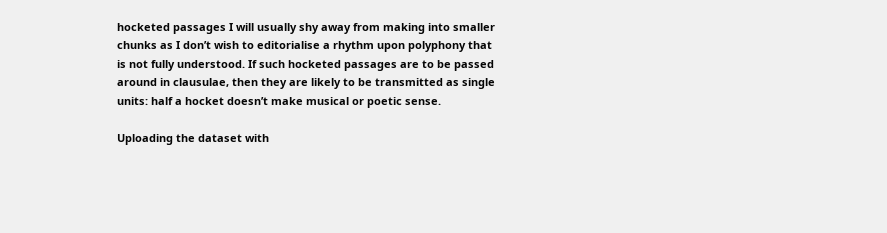hocketed passages I will usually shy away from making into smaller chunks as I don’t wish to editorialise a rhythm upon polyphony that is not fully understood. If such hocketed passages are to be passed around in clausulae, then they are likely to be transmitted as single units: half a hocket doesn’t make musical or poetic sense.

Uploading the dataset with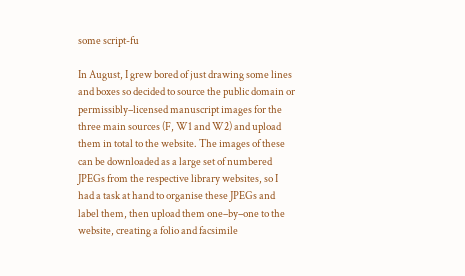some script-fu

In August, I grew bored of just drawing some lines and boxes so decided to source the public domain or permissibly–licensed manuscript images for the three main sources (F, W1 and W2) and upload them in total to the website. The images of these can be downloaded as a large set of numbered JPEGs from the respective library websites, so I had a task at hand to organise these JPEGs and label them, then upload them one–by–one to the website, creating a folio and facsimile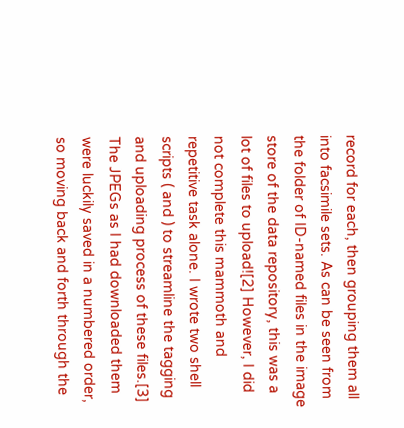record for each, then grouping them all into facsimile sets. As can be seen from the folder of ID-named files in the image store of the data repository, this was a lot of files to upload![2] However, I did not complete this mammoth and repetitive task alone. I wrote two shell scripts ( and ) to streamline the tagging and uploading process of these files.[3]
The JPEGs as I had downloaded them were luckily saved in a numbered order, so moving back and forth through the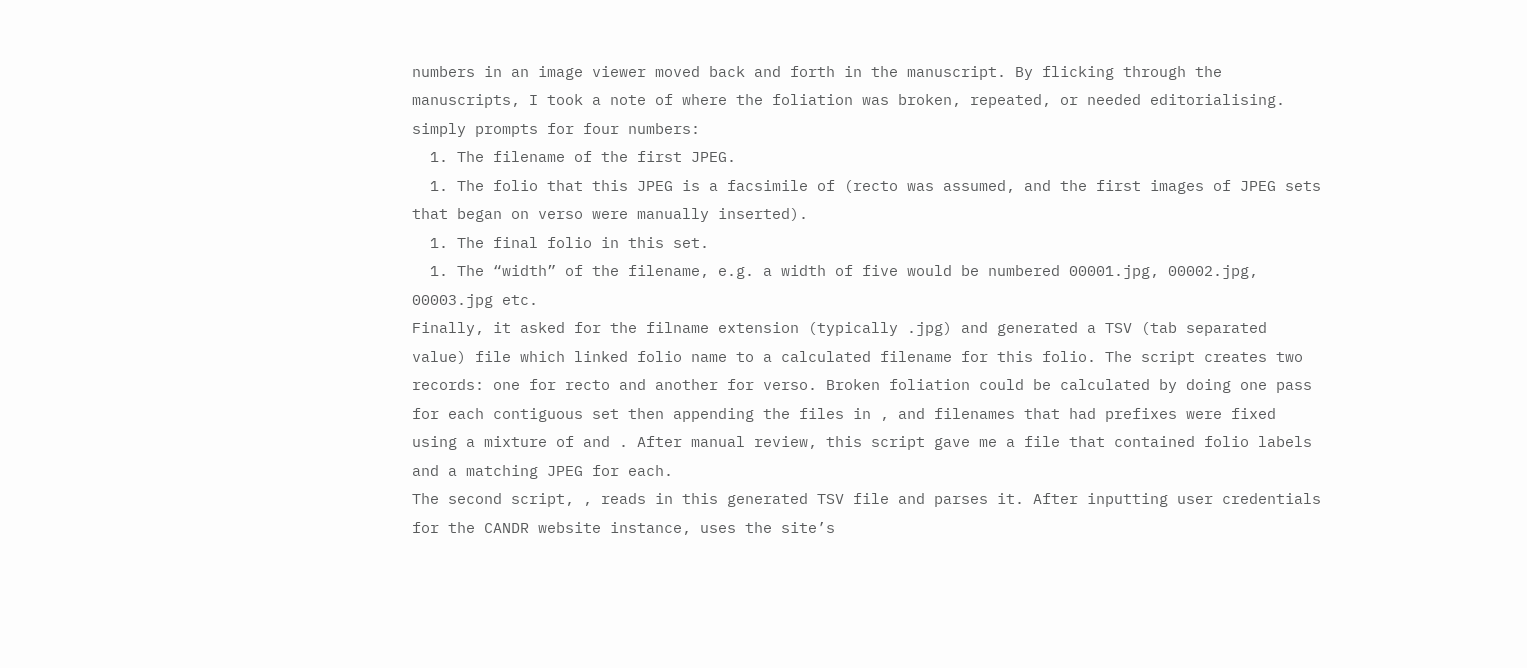numbers in an image viewer moved back and forth in the manuscript. By flicking through the manuscripts, I took a note of where the foliation was broken, repeated, or needed editorialising. simply prompts for four numbers:
  1. The filename of the first JPEG.
  1. The folio that this JPEG is a facsimile of (recto was assumed, and the first images of JPEG sets that began on verso were manually inserted).
  1. The final folio in this set.
  1. The “width” of the filename, e.g. a width of five would be numbered 00001.jpg, 00002.jpg, 00003.jpg etc.
Finally, it asked for the filname extension (typically .jpg) and generated a TSV (tab separated value) file which linked folio name to a calculated filename for this folio. The script creates two records: one for recto and another for verso. Broken foliation could be calculated by doing one pass for each contiguous set then appending the files in , and filenames that had prefixes were fixed using a mixture of and . After manual review, this script gave me a file that contained folio labels and a matching JPEG for each.
The second script, , reads in this generated TSV file and parses it. After inputting user credentials for the CANDR website instance, uses the site’s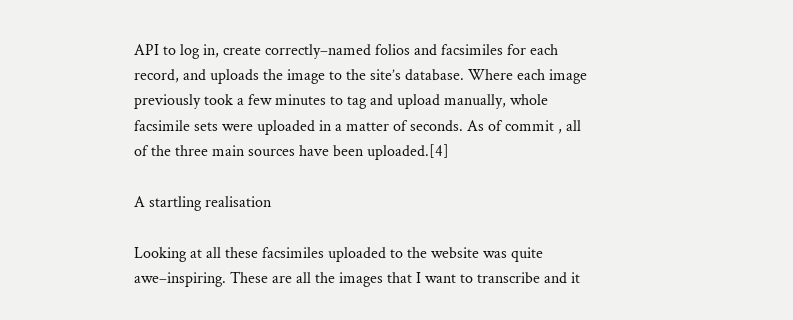API to log in, create correctly–named folios and facsimiles for each record, and uploads the image to the site’s database. Where each image previously took a few minutes to tag and upload manually, whole facsimile sets were uploaded in a matter of seconds. As of commit , all of the three main sources have been uploaded.[4]

A startling realisation

Looking at all these facsimiles uploaded to the website was quite awe–inspiring. These are all the images that I want to transcribe and it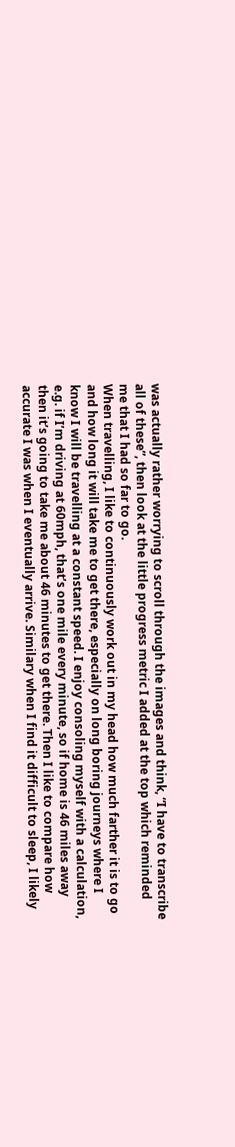was actually rather worrying to scroll through the images and think, “I have to transcribe all of these”, then look at the little progress metric I added at the top which reminded me that I had so far to go.
When travelling, I like to continuously work out in my head how much farther it is to go and how long it will take me to get there, especially on long boring journeys where I know I will be travelling at a constant speed. I enjoy consoling myself with a calculation, e.g. if I’m driving at 60mph, that’s one mile every minute, so if home is 46 miles away then it’s going to take me about 46 minutes to get there. Then I like to compare how accurate I was when I eventually arrive. Similary when I find it difficult to sleep, I likely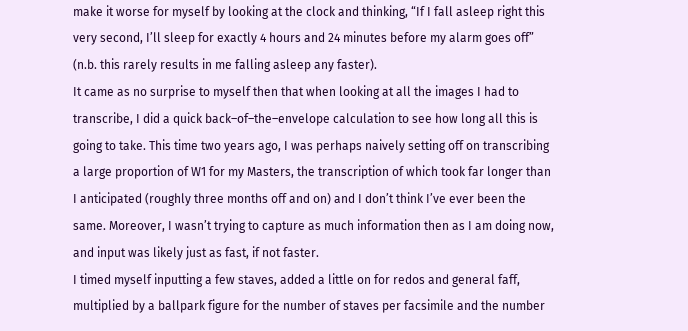make it worse for myself by looking at the clock and thinking, “If I fall asleep right this very second, I’ll sleep for exactly 4 hours and 24 minutes before my alarm goes off” (n.b. this rarely results in me falling asleep any faster).
It came as no surprise to myself then that when looking at all the images I had to transcribe, I did a quick back–of–the–envelope calculation to see how long all this is going to take. This time two years ago, I was perhaps naively setting off on transcribing a large proportion of W1 for my Masters, the transcription of which took far longer than I anticipated (roughly three months off and on) and I don’t think I’ve ever been the same. Moreover, I wasn’t trying to capture as much information then as I am doing now, and input was likely just as fast, if not faster.
I timed myself inputting a few staves, added a little on for redos and general faff, multiplied by a ballpark figure for the number of staves per facsimile and the number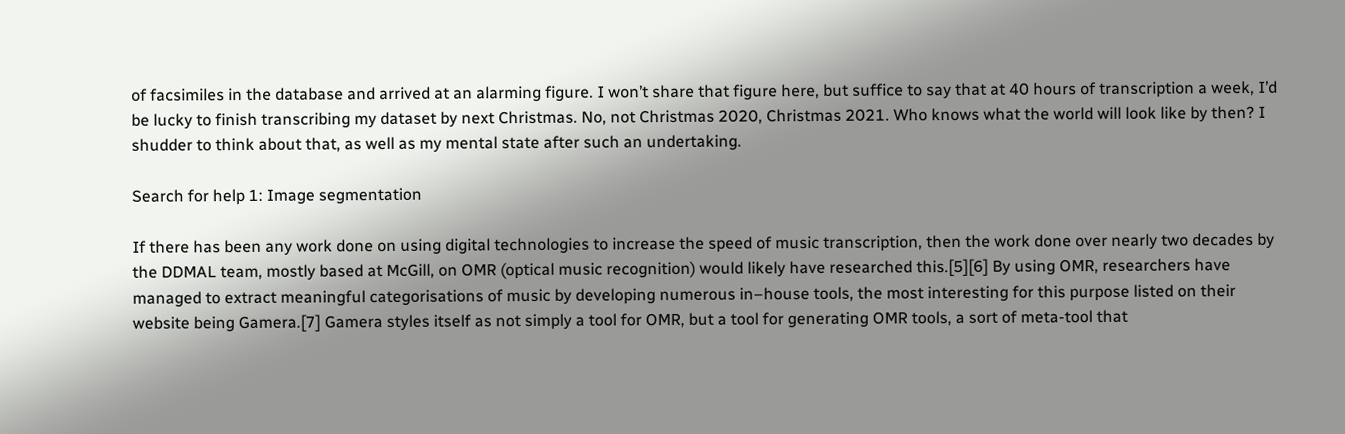of facsimiles in the database and arrived at an alarming figure. I won’t share that figure here, but suffice to say that at 40 hours of transcription a week, I’d be lucky to finish transcribing my dataset by next Christmas. No, not Christmas 2020, Christmas 2021. Who knows what the world will look like by then? I shudder to think about that, as well as my mental state after such an undertaking.

Search for help 1: Image segmentation

If there has been any work done on using digital technologies to increase the speed of music transcription, then the work done over nearly two decades by the DDMAL team, mostly based at McGill, on OMR (optical music recognition) would likely have researched this.[5][6] By using OMR, researchers have managed to extract meaningful categorisations of music by developing numerous in–house tools, the most interesting for this purpose listed on their website being Gamera.[7] Gamera styles itself as not simply a tool for OMR, but a tool for generating OMR tools, a sort of meta-tool that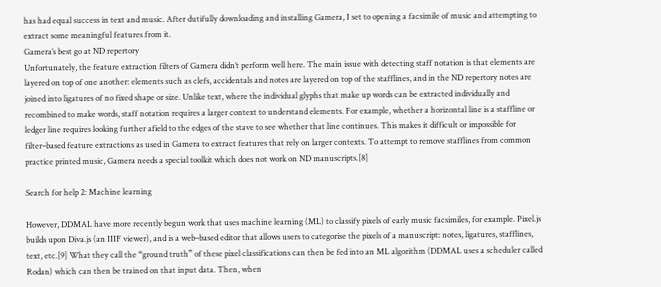has had equal success in text and music. After dutifully downloading and installing Gamera, I set to opening a facsimile of music and attempting to extract some meaningful features from it.
Gamera’s best go at ND repertory
Unfortunately, the feature extraction filters of Gamera didn’t perform well here. The main issue with detecting staff notation is that elements are layered on top of one another: elements such as clefs, accidentals and notes are layered on top of the stafflines, and in the ND repertory notes are joined into ligatures of no fixed shape or size. Unlike text, where the individual glyphs that make up words can be extracted individually and recombined to make words, staff notation requires a larger context to understand elements. For example, whether a horizontal line is a staffline or ledger line requires looking further afield to the edges of the stave to see whether that line continues. This makes it difficult or impossible for filter–based feature extractions as used in Gamera to extract features that rely on larger contexts. To attempt to remove stafflines from common practice printed music, Gamera needs a special toolkit which does not work on ND manuscripts.[8]

Search for help 2: Machine learning

However, DDMAL have more recently begun work that uses machine learning (ML) to classify pixels of early music facsimiles, for example. Pixel.js builds upon Diva.js (an IIIF viewer), and is a web–based editor that allows users to categorise the pixels of a manuscript: notes, ligatures, stafflines, text, etc.[9] What they call the “ground truth” of these pixel classifications can then be fed into an ML algorithm (DDMAL uses a scheduler called Rodan) which can then be trained on that input data. Then, when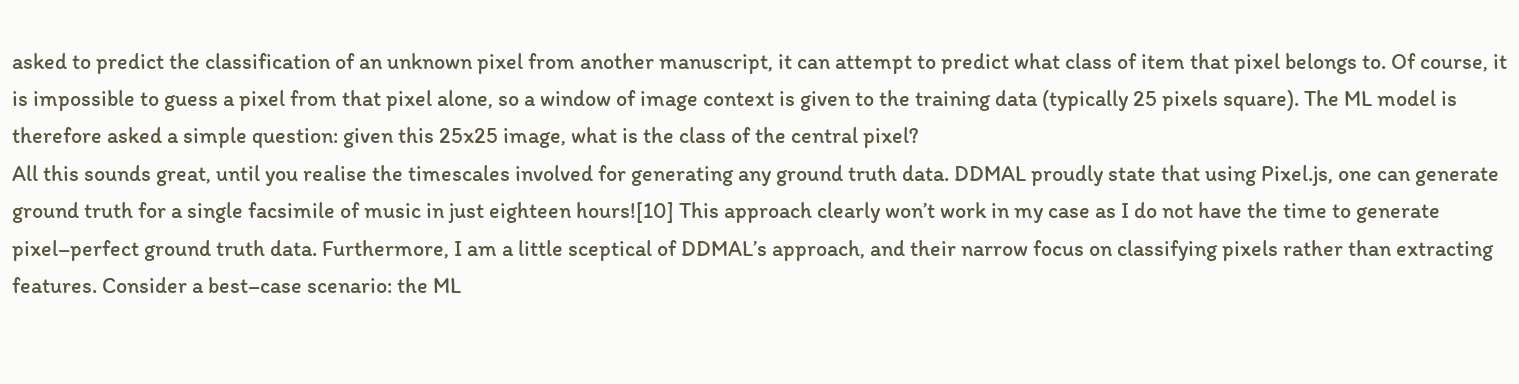asked to predict the classification of an unknown pixel from another manuscript, it can attempt to predict what class of item that pixel belongs to. Of course, it is impossible to guess a pixel from that pixel alone, so a window of image context is given to the training data (typically 25 pixels square). The ML model is therefore asked a simple question: given this 25x25 image, what is the class of the central pixel?
All this sounds great, until you realise the timescales involved for generating any ground truth data. DDMAL proudly state that using Pixel.js, one can generate ground truth for a single facsimile of music in just eighteen hours![10] This approach clearly won’t work in my case as I do not have the time to generate pixel–perfect ground truth data. Furthermore, I am a little sceptical of DDMAL’s approach, and their narrow focus on classifying pixels rather than extracting features. Consider a best–case scenario: the ML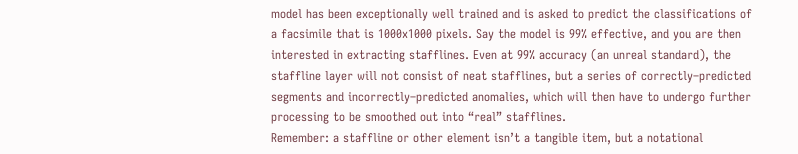model has been exceptionally well trained and is asked to predict the classifications of a facsimile that is 1000x1000 pixels. Say the model is 99% effective, and you are then interested in extracting stafflines. Even at 99% accuracy (an unreal standard), the staffline layer will not consist of neat stafflines, but a series of correctly–predicted segments and incorrectly–predicted anomalies, which will then have to undergo further processing to be smoothed out into “real” stafflines.
Remember: a staffline or other element isn’t a tangible item, but a notational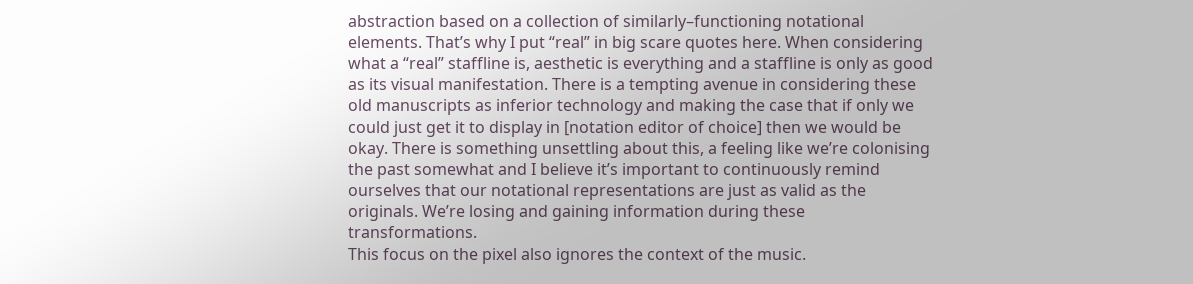abstraction based on a collection of similarly–functioning notational elements. That’s why I put “real” in big scare quotes here. When considering what a “real” staffline is, aesthetic is everything and a staffline is only as good as its visual manifestation. There is a tempting avenue in considering these old manuscripts as inferior technology and making the case that if only we could just get it to display in [notation editor of choice] then we would be okay. There is something unsettling about this, a feeling like we’re colonising the past somewhat and I believe it’s important to continuously remind ourselves that our notational representations are just as valid as the originals. We’re losing and gaining information during these transformations.
This focus on the pixel also ignores the context of the music.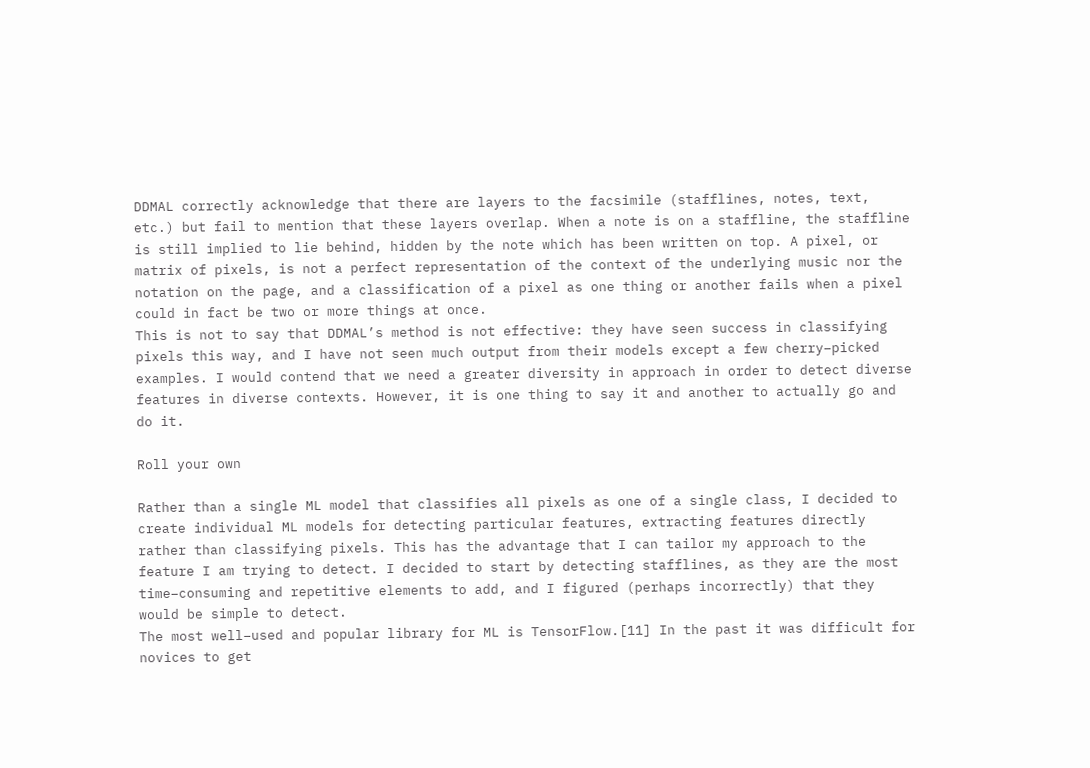DDMAL correctly acknowledge that there are layers to the facsimile (stafflines, notes, text, etc.) but fail to mention that these layers overlap. When a note is on a staffline, the staffline is still implied to lie behind, hidden by the note which has been written on top. A pixel, or matrix of pixels, is not a perfect representation of the context of the underlying music nor the notation on the page, and a classification of a pixel as one thing or another fails when a pixel could in fact be two or more things at once.
This is not to say that DDMAL’s method is not effective: they have seen success in classifying pixels this way, and I have not seen much output from their models except a few cherry–picked examples. I would contend that we need a greater diversity in approach in order to detect diverse features in diverse contexts. However, it is one thing to say it and another to actually go and do it.

Roll your own

Rather than a single ML model that classifies all pixels as one of a single class, I decided to create individual ML models for detecting particular features, extracting features directly rather than classifying pixels. This has the advantage that I can tailor my approach to the feature I am trying to detect. I decided to start by detecting stafflines, as they are the most time–consuming and repetitive elements to add, and I figured (perhaps incorrectly) that they would be simple to detect.
The most well–used and popular library for ML is TensorFlow.[11] In the past it was difficult for novices to get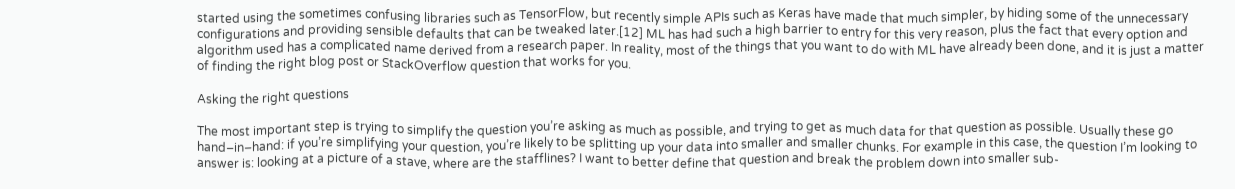started using the sometimes confusing libraries such as TensorFlow, but recently simple APIs such as Keras have made that much simpler, by hiding some of the unnecessary configurations and providing sensible defaults that can be tweaked later.[12] ML has had such a high barrier to entry for this very reason, plus the fact that every option and algorithm used has a complicated name derived from a research paper. In reality, most of the things that you want to do with ML have already been done, and it is just a matter of finding the right blog post or StackOverflow question that works for you.

Asking the right questions

The most important step is trying to simplify the question you’re asking as much as possible, and trying to get as much data for that question as possible. Usually these go hand–in–hand: if you’re simplifying your question, you’re likely to be splitting up your data into smaller and smaller chunks. For example in this case, the question I’m looking to answer is: looking at a picture of a stave, where are the stafflines? I want to better define that question and break the problem down into smaller sub-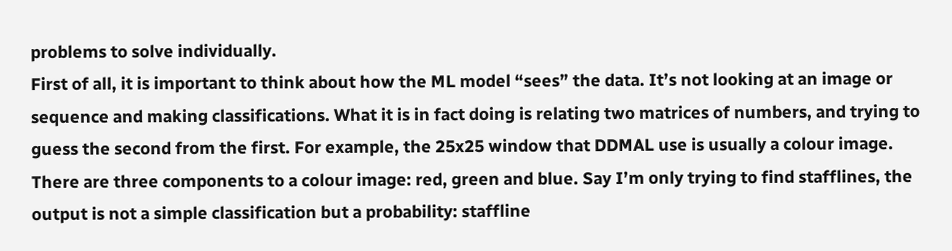problems to solve individually.
First of all, it is important to think about how the ML model “sees” the data. It’s not looking at an image or sequence and making classifications. What it is in fact doing is relating two matrices of numbers, and trying to guess the second from the first. For example, the 25x25 window that DDMAL use is usually a colour image. There are three components to a colour image: red, green and blue. Say I’m only trying to find stafflines, the output is not a simple classification but a probability: staffline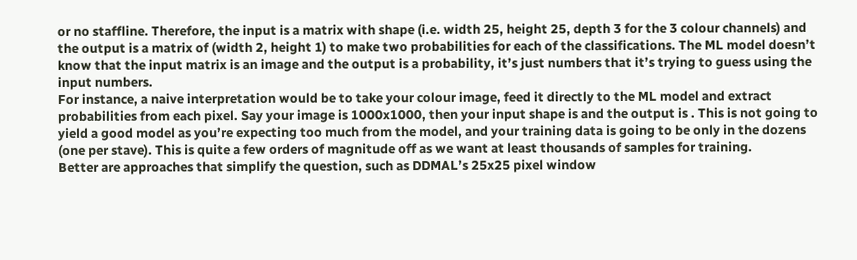or no staffline. Therefore, the input is a matrix with shape (i.e. width 25, height 25, depth 3 for the 3 colour channels) and the output is a matrix of (width 2, height 1) to make two probabilities for each of the classifications. The ML model doesn’t know that the input matrix is an image and the output is a probability, it’s just numbers that it’s trying to guess using the input numbers.
For instance, a naive interpretation would be to take your colour image, feed it directly to the ML model and extract probabilities from each pixel. Say your image is 1000x1000, then your input shape is and the output is . This is not going to yield a good model as you’re expecting too much from the model, and your training data is going to be only in the dozens (one per stave). This is quite a few orders of magnitude off as we want at least thousands of samples for training.
Better are approaches that simplify the question, such as DDMAL’s 25x25 pixel window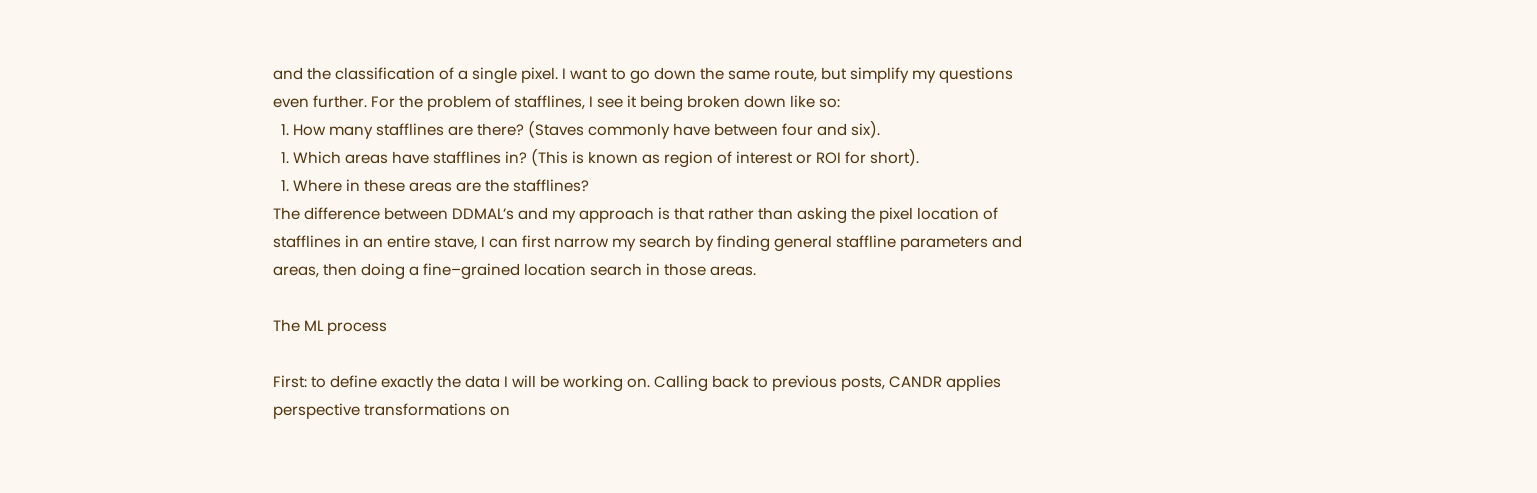and the classification of a single pixel. I want to go down the same route, but simplify my questions even further. For the problem of stafflines, I see it being broken down like so:
  1. How many stafflines are there? (Staves commonly have between four and six).
  1. Which areas have stafflines in? (This is known as region of interest or ROI for short).
  1. Where in these areas are the stafflines?
The difference between DDMAL’s and my approach is that rather than asking the pixel location of stafflines in an entire stave, I can first narrow my search by finding general staffline parameters and areas, then doing a fine–grained location search in those areas.

The ML process

First: to define exactly the data I will be working on. Calling back to previous posts, CANDR applies perspective transformations on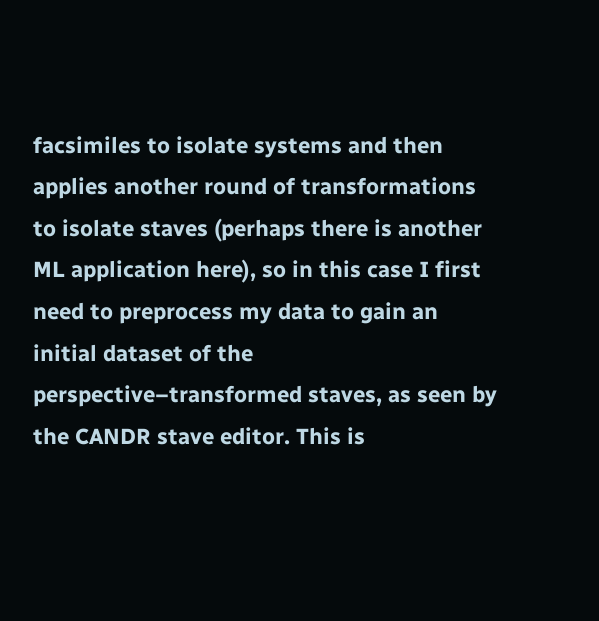facsimiles to isolate systems and then applies another round of transformations to isolate staves (perhaps there is another ML application here), so in this case I first need to preprocess my data to gain an initial dataset of the perspective–transformed staves, as seen by the CANDR stave editor. This is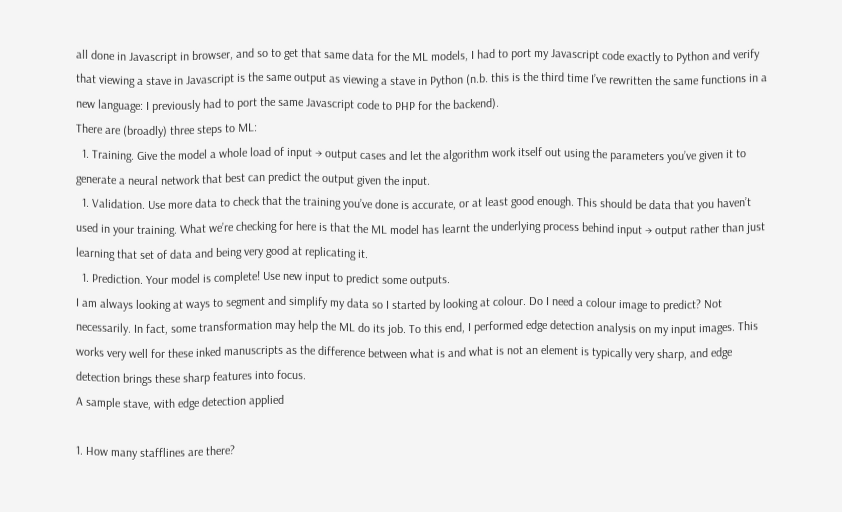all done in Javascript in browser, and so to get that same data for the ML models, I had to port my Javascript code exactly to Python and verify that viewing a stave in Javascript is the same output as viewing a stave in Python (n.b. this is the third time I’ve rewritten the same functions in a new language: I previously had to port the same Javascript code to PHP for the backend).
There are (broadly) three steps to ML:
  1. Training. Give the model a whole load of input → output cases and let the algorithm work itself out using the parameters you’ve given it to generate a neural network that best can predict the output given the input.
  1. Validation. Use more data to check that the training you’ve done is accurate, or at least good enough. This should be data that you haven’t used in your training. What we’re checking for here is that the ML model has learnt the underlying process behind input → output rather than just learning that set of data and being very good at replicating it.
  1. Prediction. Your model is complete! Use new input to predict some outputs.
I am always looking at ways to segment and simplify my data so I started by looking at colour. Do I need a colour image to predict? Not necessarily. In fact, some transformation may help the ML do its job. To this end, I performed edge detection analysis on my input images. This works very well for these inked manuscripts as the difference between what is and what is not an element is typically very sharp, and edge detection brings these sharp features into focus.
A sample stave, with edge detection applied

1. How many stafflines are there?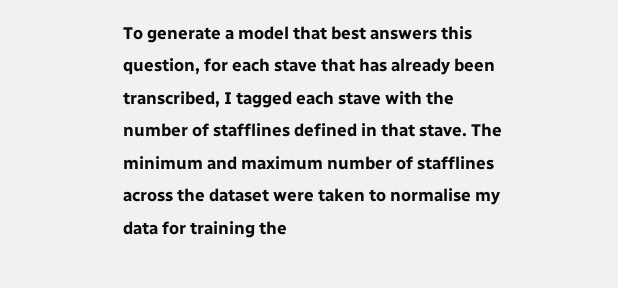To generate a model that best answers this question, for each stave that has already been transcribed, I tagged each stave with the number of stafflines defined in that stave. The minimum and maximum number of stafflines across the dataset were taken to normalise my data for training the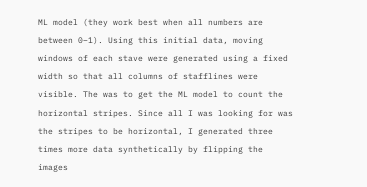ML model (they work best when all numbers are between 0–1). Using this initial data, moving windows of each stave were generated using a fixed width so that all columns of stafflines were visible. The was to get the ML model to count the horizontal stripes. Since all I was looking for was the stripes to be horizontal, I generated three times more data synthetically by flipping the images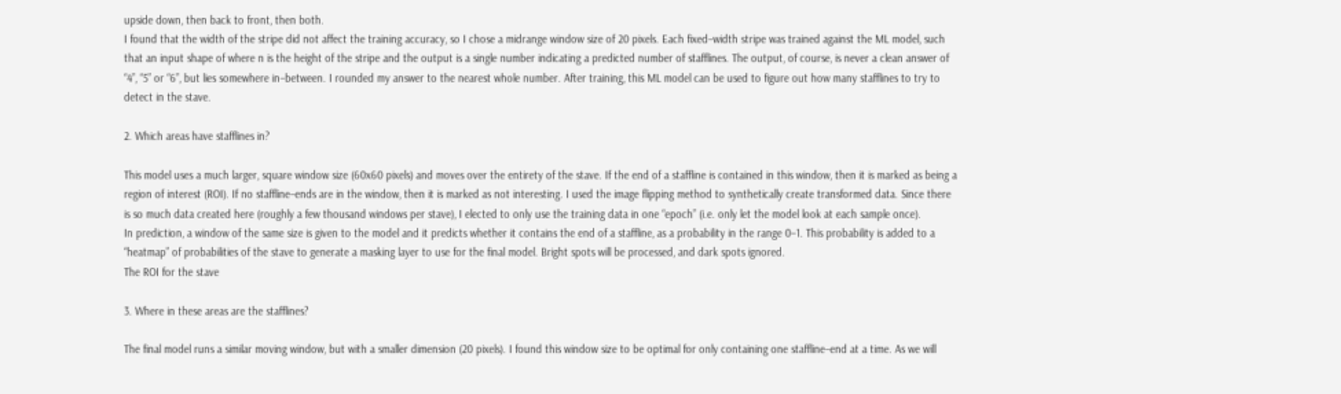upside down, then back to front, then both.
I found that the width of the stripe did not affect the training accuracy, so I chose a midrange window size of 20 pixels. Each fixed–width stripe was trained against the ML model, such that an input shape of where n is the height of the stripe and the output is a single number indicating a predicted number of stafflines. The output, of course, is never a clean answer of “4”, “5” or “6”, but lies somewhere in–between. I rounded my answer to the nearest whole number. After training, this ML model can be used to figure out how many stafflines to try to detect in the stave.

2. Which areas have stafflines in?

This model uses a much larger, square window size (60x60 pixels) and moves over the entirety of the stave. If the end of a staffline is contained in this window, then it is marked as being a region of interest (ROI). If no staffline–ends are in the window, then it is marked as not interesting. I used the image flipping method to synthetically create transformed data. Since there is so much data created here (roughly a few thousand windows per stave), I elected to only use the training data in one “epoch” (i.e. only let the model look at each sample once).
In prediction, a window of the same size is given to the model and it predicts whether it contains the end of a staffline, as a probability in the range 0–1. This probability is added to a “heatmap” of probabilities of the stave to generate a masking layer to use for the final model. Bright spots will be processed, and dark spots ignored.
The ROI for the stave

3. Where in these areas are the stafflines?

The final model runs a similar moving window, but with a smaller dimension (20 pixels). I found this window size to be optimal for only containing one staffline–end at a time. As we will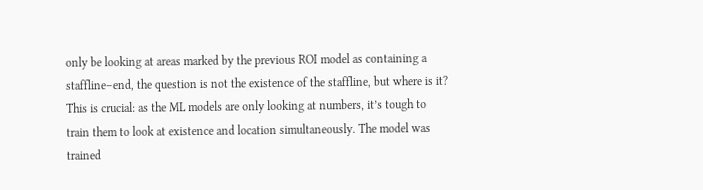only be looking at areas marked by the previous ROI model as containing a staffline–end, the question is not the existence of the staffline, but where is it? This is crucial: as the ML models are only looking at numbers, it’s tough to train them to look at existence and location simultaneously. The model was trained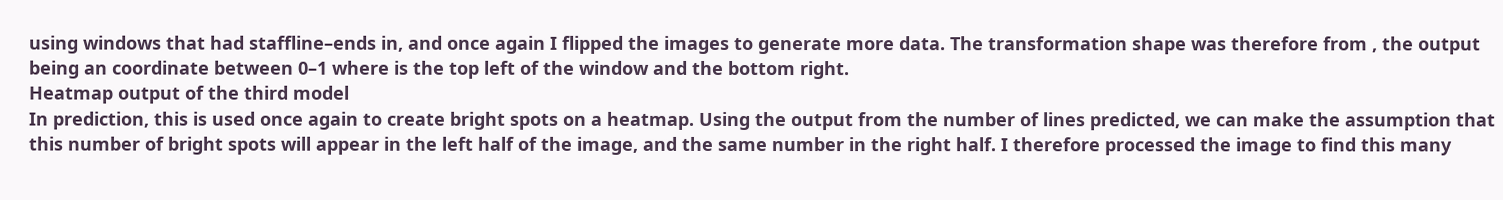using windows that had staffline–ends in, and once again I flipped the images to generate more data. The transformation shape was therefore from , the output being an coordinate between 0–1 where is the top left of the window and the bottom right.
Heatmap output of the third model
In prediction, this is used once again to create bright spots on a heatmap. Using the output from the number of lines predicted, we can make the assumption that this number of bright spots will appear in the left half of the image, and the same number in the right half. I therefore processed the image to find this many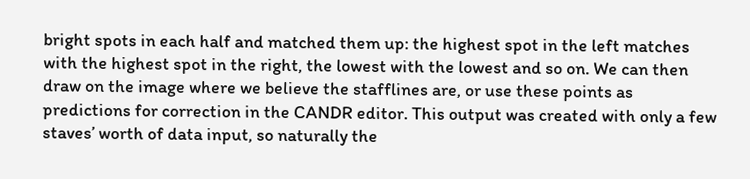bright spots in each half and matched them up: the highest spot in the left matches with the highest spot in the right, the lowest with the lowest and so on. We can then draw on the image where we believe the stafflines are, or use these points as predictions for correction in the CANDR editor. This output was created with only a few staves’ worth of data input, so naturally the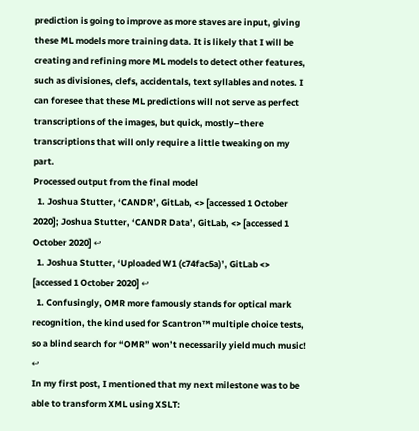prediction is going to improve as more staves are input, giving these ML models more training data. It is likely that I will be creating and refining more ML models to detect other features, such as divisiones, clefs, accidentals, text syllables and notes. I can foresee that these ML predictions will not serve as perfect transcriptions of the images, but quick, mostly–there transcriptions that will only require a little tweaking on my part.
Processed output from the final model
  1. Joshua Stutter, ‘CANDR’, GitLab, <> [accessed 1 October 2020]; Joshua Stutter, ‘CANDR Data’, GitLab, <> [accessed 1 October 2020] ↩
  1. Joshua Stutter, ‘Uploaded W1 (c74fac5a)’, GitLab <> [accessed 1 October 2020] ↩
  1. Confusingly, OMR more famously stands for optical mark recognition, the kind used for Scantron™ multiple choice tests, so a blind search for “OMR” won’t necessarily yield much music! ↩
In my first post, I mentioned that my next milestone was to be able to transform XML using XSLT: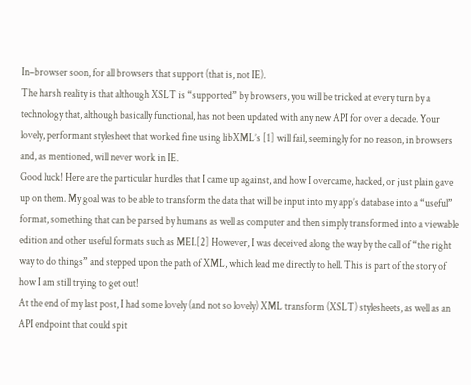In–browser soon, for all browsers that support (that is, not IE).
The harsh reality is that although XSLT is “supported” by browsers, you will be tricked at every turn by a technology that, although basically functional, has not been updated with any new API for over a decade. Your lovely, performant stylesheet that worked fine using libXML’s [1] will fail, seemingly for no reason, in browsers and, as mentioned, will never work in IE.
Good luck! Here are the particular hurdles that I came up against, and how I overcame, hacked, or just plain gave up on them. My goal was to be able to transform the data that will be input into my app’s database into a “useful” format, something that can be parsed by humans as well as computer and then simply transformed into a viewable edition and other useful formats such as MEI.[2] However, I was deceived along the way by the call of “the right way to do things” and stepped upon the path of XML, which lead me directly to hell. This is part of the story of how I am still trying to get out!
At the end of my last post, I had some lovely (and not so lovely) XML transform (XSLT) stylesheets, as well as an API endpoint that could spit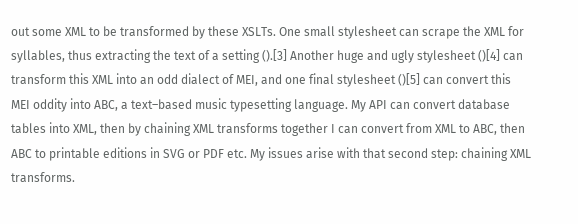out some XML to be transformed by these XSLTs. One small stylesheet can scrape the XML for syllables, thus extracting the text of a setting ().[3] Another huge and ugly stylesheet ()[4] can transform this XML into an odd dialect of MEI, and one final stylesheet ()[5] can convert this MEI oddity into ABC, a text–based music typesetting language. My API can convert database tables into XML, then by chaining XML transforms together I can convert from XML to ABC, then ABC to printable editions in SVG or PDF etc. My issues arise with that second step: chaining XML transforms.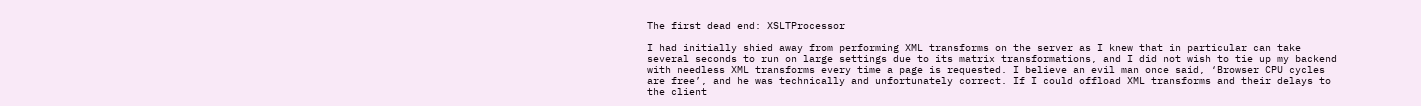The first dead end: XSLTProcessor

I had initially shied away from performing XML transforms on the server as I knew that in particular can take several seconds to run on large settings due to its matrix transformations, and I did not wish to tie up my backend with needless XML transforms every time a page is requested. I believe an evil man once said, ‘Browser CPU cycles are free’, and he was technically and unfortunately correct. If I could offload XML transforms and their delays to the client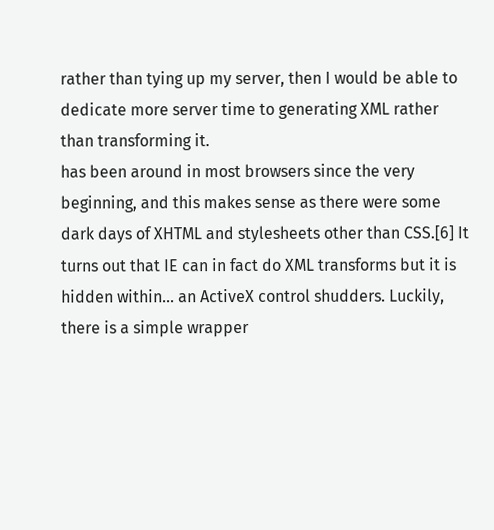rather than tying up my server, then I would be able to dedicate more server time to generating XML rather than transforming it.
has been around in most browsers since the very beginning, and this makes sense as there were some dark days of XHTML and stylesheets other than CSS.[6] It turns out that IE can in fact do XML transforms but it is hidden within… an ActiveX control shudders. Luckily, there is a simple wrapper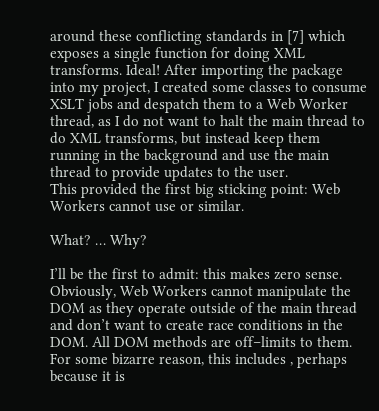around these conflicting standards in [7] which exposes a single function for doing XML transforms. Ideal! After importing the package into my project, I created some classes to consume XSLT jobs and despatch them to a Web Worker thread, as I do not want to halt the main thread to do XML transforms, but instead keep them running in the background and use the main thread to provide updates to the user.
This provided the first big sticking point: Web Workers cannot use or similar.

What? … Why?

I’ll be the first to admit: this makes zero sense. Obviously, Web Workers cannot manipulate the DOM as they operate outside of the main thread and don’t want to create race conditions in the DOM. All DOM methods are off–limits to them. For some bizarre reason, this includes , perhaps because it is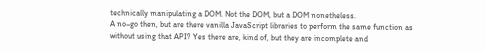technically manipulating a DOM. Not the DOM, but a DOM nonetheless.
A no–go then, but are there vanilla JavaScript libraries to perform the same function as without using that API? Yes there are, kind of, but they are incomplete and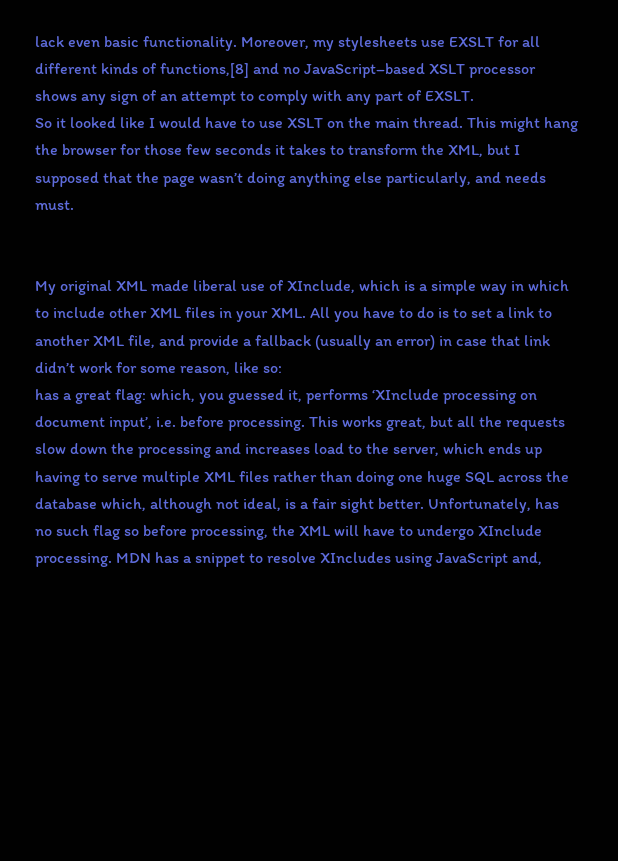lack even basic functionality. Moreover, my stylesheets use EXSLT for all different kinds of functions,[8] and no JavaScript–based XSLT processor shows any sign of an attempt to comply with any part of EXSLT.
So it looked like I would have to use XSLT on the main thread. This might hang the browser for those few seconds it takes to transform the XML, but I supposed that the page wasn’t doing anything else particularly, and needs must.


My original XML made liberal use of XInclude, which is a simple way in which to include other XML files in your XML. All you have to do is to set a link to another XML file, and provide a fallback (usually an error) in case that link didn’t work for some reason, like so:
has a great flag: which, you guessed it, performs ‘XInclude processing on document input’, i.e. before processing. This works great, but all the requests slow down the processing and increases load to the server, which ends up having to serve multiple XML files rather than doing one huge SQL across the database which, although not ideal, is a fair sight better. Unfortunately, has no such flag so before processing, the XML will have to undergo XInclude processing. MDN has a snippet to resolve XIncludes using JavaScript and,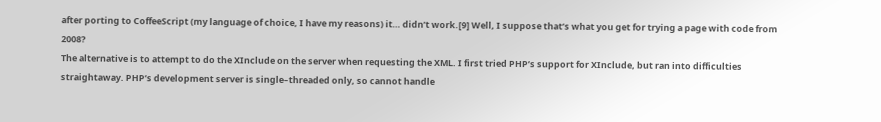after porting to CoffeeScript (my language of choice, I have my reasons) it… didn’t work.[9] Well, I suppose that’s what you get for trying a page with code from 2008?
The alternative is to attempt to do the XInclude on the server when requesting the XML. I first tried PHP’s support for XInclude, but ran into difficulties straightaway. PHP’s development server is single–threaded only, so cannot handle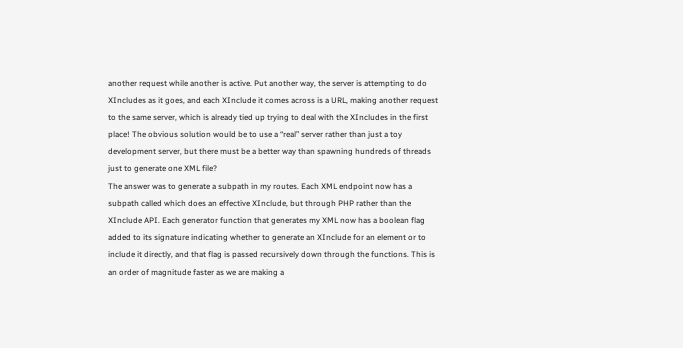another request while another is active. Put another way, the server is attempting to do XIncludes as it goes, and each XInclude it comes across is a URL, making another request to the same server, which is already tied up trying to deal with the XIncludes in the first place! The obvious solution would be to use a “real” server rather than just a toy development server, but there must be a better way than spawning hundreds of threads just to generate one XML file?
The answer was to generate a subpath in my routes. Each XML endpoint now has a subpath called which does an effective XInclude, but through PHP rather than the XInclude API. Each generator function that generates my XML now has a boolean flag added to its signature indicating whether to generate an XInclude for an element or to include it directly, and that flag is passed recursively down through the functions. This is an order of magnitude faster as we are making a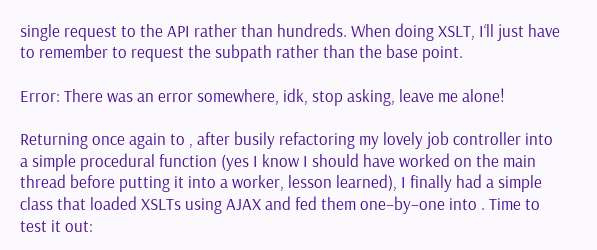single request to the API rather than hundreds. When doing XSLT, I‘ll just have to remember to request the subpath rather than the base point.

Error: There was an error somewhere, idk, stop asking, leave me alone!

Returning once again to , after busily refactoring my lovely job controller into a simple procedural function (yes I know I should have worked on the main thread before putting it into a worker, lesson learned), I finally had a simple class that loaded XSLTs using AJAX and fed them one–by–one into . Time to test it out: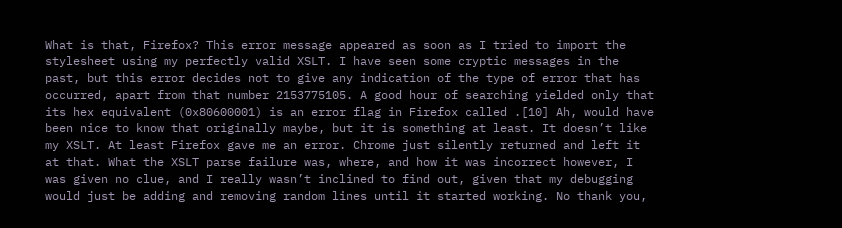What is that, Firefox? This error message appeared as soon as I tried to import the stylesheet using my perfectly valid XSLT. I have seen some cryptic messages in the past, but this error decides not to give any indication of the type of error that has occurred, apart from that number 2153775105. A good hour of searching yielded only that its hex equivalent (0x80600001) is an error flag in Firefox called .[10] Ah, would have been nice to know that originally maybe, but it is something at least. It doesn’t like my XSLT. At least Firefox gave me an error. Chrome just silently returned and left it at that. What the XSLT parse failure was, where, and how it was incorrect however, I was given no clue, and I really wasn’t inclined to find out, given that my debugging would just be adding and removing random lines until it started working. No thank you,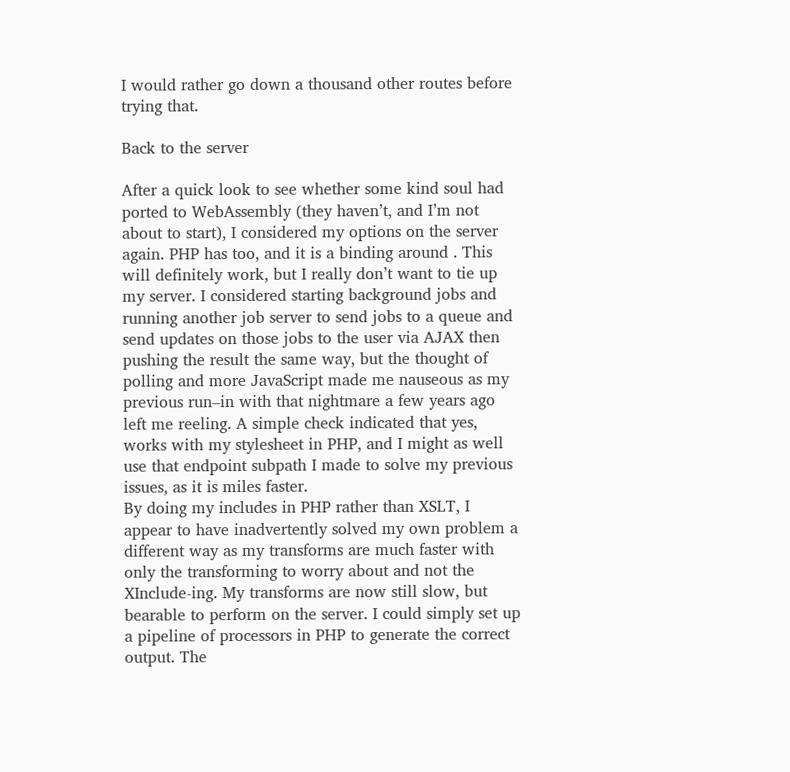I would rather go down a thousand other routes before trying that.

Back to the server

After a quick look to see whether some kind soul had ported to WebAssembly (they haven’t, and I’m not about to start), I considered my options on the server again. PHP has too, and it is a binding around . This will definitely work, but I really don’t want to tie up my server. I considered starting background jobs and running another job server to send jobs to a queue and send updates on those jobs to the user via AJAX then pushing the result the same way, but the thought of polling and more JavaScript made me nauseous as my previous run–in with that nightmare a few years ago left me reeling. A simple check indicated that yes, works with my stylesheet in PHP, and I might as well use that endpoint subpath I made to solve my previous issues, as it is miles faster.
By doing my includes in PHP rather than XSLT, I appear to have inadvertently solved my own problem a different way as my transforms are much faster with only the transforming to worry about and not the XInclude-ing. My transforms are now still slow, but bearable to perform on the server. I could simply set up a pipeline of processors in PHP to generate the correct output. The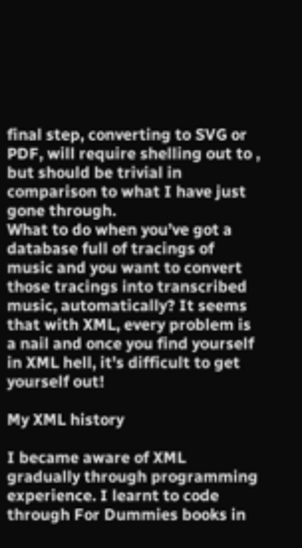final step, converting to SVG or PDF, will require shelling out to , but should be trivial in comparison to what I have just gone through.
What to do when you’ve got a database full of tracings of music and you want to convert those tracings into transcribed music, automatically? It seems that with XML, every problem is a nail and once you find yourself in XML hell, it’s difficult to get yourself out!

My XML history

I became aware of XML gradually through programming experience. I learnt to code through For Dummies books in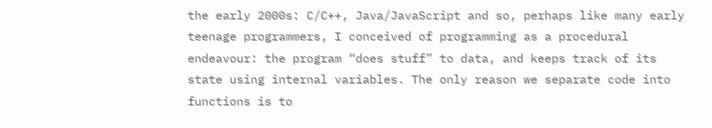the early 2000s: C/C++, Java/JavaScript and so, perhaps like many early teenage programmers, I conceived of programming as a procedural endeavour: the program “does stuff” to data, and keeps track of its state using internal variables. The only reason we separate code into functions is to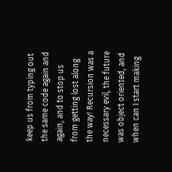keep us from typing out the same code again and again, and to stop us from getting lost along the way! Recursion was a necessary evil, the future was object oriented, and when can I start making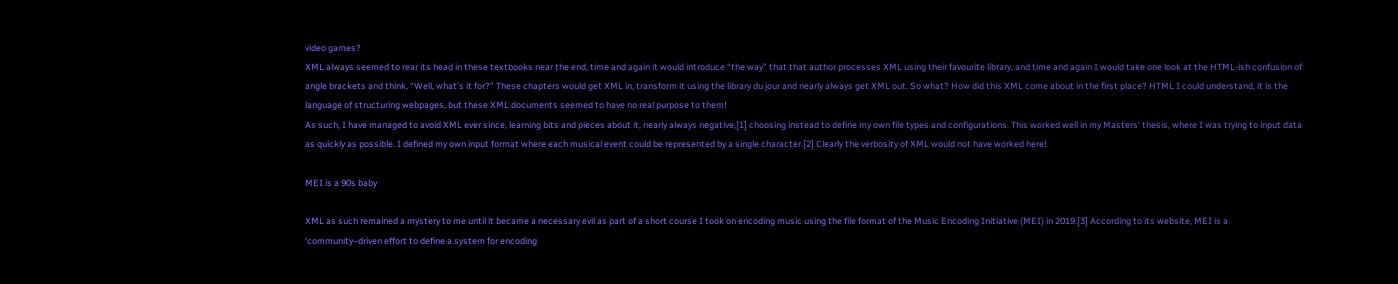video games?
XML always seemed to rear its head in these textbooks near the end, time and again it would introduce “the way” that that author processes XML using their favourite library, and time and again I would take one look at the HTML-ish confusion of angle brackets and think, “Well, what’s it for?” These chapters would get XML in, transform it using the library du jour and nearly always get XML out. So what? How did this XML come about in the first place? HTML I could understand, it is the language of structuring webpages, but these XML documents seemed to have no real purpose to them!
As such, I have managed to avoid XML ever since, learning bits and pieces about it, nearly always negative,[1] choosing instead to define my own file types and configurations. This worked well in my Masters’ thesis, where I was trying to input data as quickly as possible. I defined my own input format where each musical event could be represented by a single character.[2] Clearly the verbosity of XML would not have worked here!

MEI is a 90s baby

XML as such remained a mystery to me until it became a necessary evil as part of a short course I took on encoding music using the file format of the Music Encoding Initiative (MEI) in 2019.[3] According to its website, MEI is a ‘community–driven effort to define a system for encoding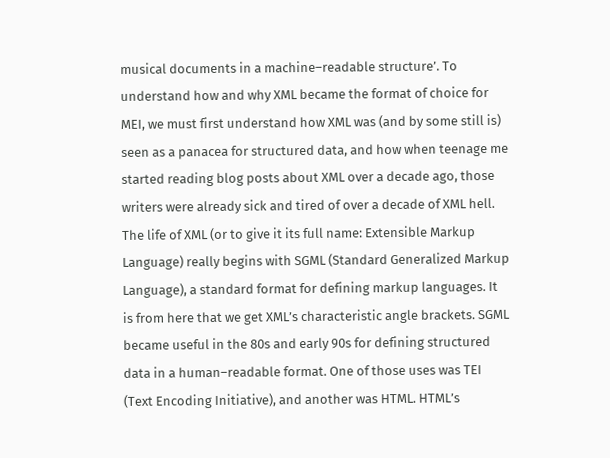musical documents in a machine–readable structure’. To understand how and why XML became the format of choice for MEI, we must first understand how XML was (and by some still is) seen as a panacea for structured data, and how when teenage me started reading blog posts about XML over a decade ago, those writers were already sick and tired of over a decade of XML hell.
The life of XML (or to give it its full name: Extensible Markup Language) really begins with SGML (Standard Generalized Markup Language), a standard format for defining markup languages. It is from here that we get XML’s characteristic angle brackets. SGML became useful in the 80s and early 90s for defining structured data in a human–readable format. One of those uses was TEI (Text Encoding Initiative), and another was HTML. HTML’s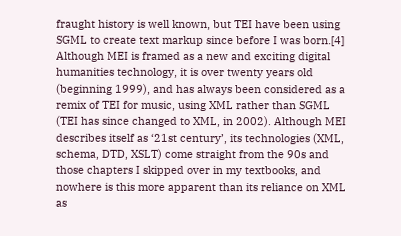fraught history is well known, but TEI have been using SGML to create text markup since before I was born.[4]
Although MEI is framed as a new and exciting digital humanities technology, it is over twenty years old (beginning 1999), and has always been considered as a remix of TEI for music, using XML rather than SGML (TEI has since changed to XML, in 2002). Although MEI describes itself as ‘21st century’, its technologies (XML, schema, DTD, XSLT) come straight from the 90s and those chapters I skipped over in my textbooks, and nowhere is this more apparent than its reliance on XML as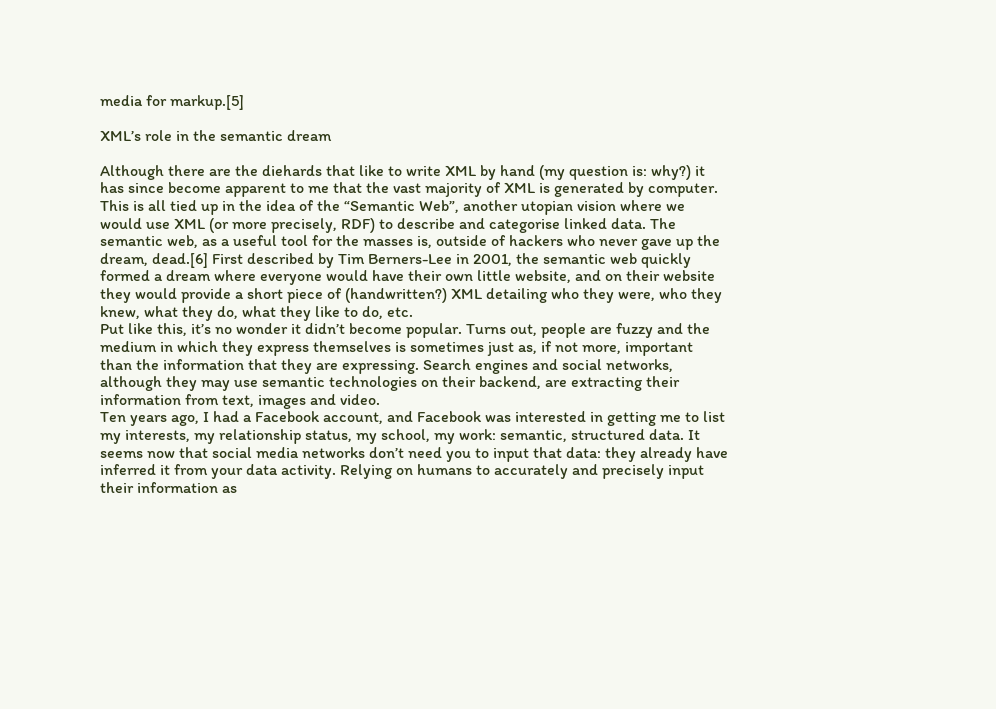media for markup.[5]

XML’s role in the semantic dream

Although there are the diehards that like to write XML by hand (my question is: why?) it has since become apparent to me that the vast majority of XML is generated by computer. This is all tied up in the idea of the “Semantic Web”, another utopian vision where we would use XML (or more precisely, RDF) to describe and categorise linked data. The semantic web, as a useful tool for the masses is, outside of hackers who never gave up the dream, dead.[6] First described by Tim Berners-Lee in 2001, the semantic web quickly formed a dream where everyone would have their own little website, and on their website they would provide a short piece of (handwritten?) XML detailing who they were, who they knew, what they do, what they like to do, etc.
Put like this, it’s no wonder it didn’t become popular. Turns out, people are fuzzy and the medium in which they express themselves is sometimes just as, if not more, important than the information that they are expressing. Search engines and social networks, although they may use semantic technologies on their backend, are extracting their information from text, images and video.
Ten years ago, I had a Facebook account, and Facebook was interested in getting me to list my interests, my relationship status, my school, my work: semantic, structured data. It seems now that social media networks don’t need you to input that data: they already have inferred it from your data activity. Relying on humans to accurately and precisely input their information as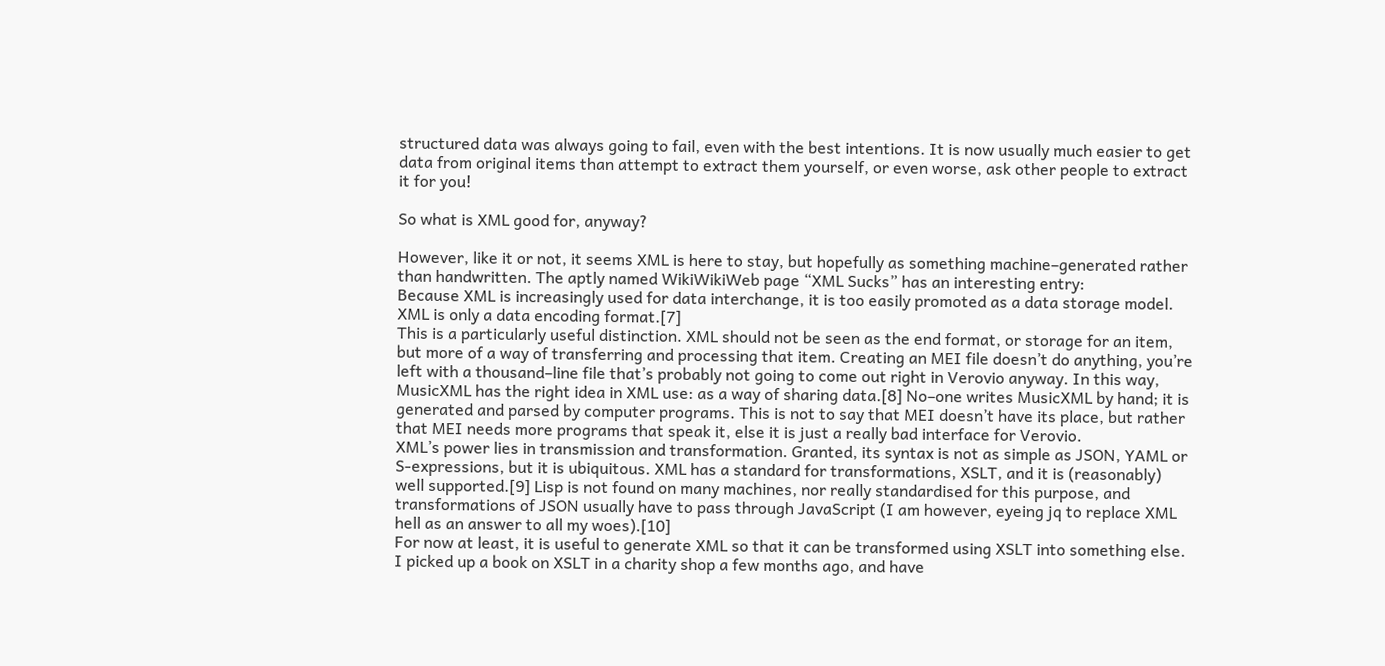structured data was always going to fail, even with the best intentions. It is now usually much easier to get data from original items than attempt to extract them yourself, or even worse, ask other people to extract it for you!

So what is XML good for, anyway?

However, like it or not, it seems XML is here to stay, but hopefully as something machine–generated rather than handwritten. The aptly named WikiWikiWeb page “XML Sucks” has an interesting entry:
Because XML is increasingly used for data interchange, it is too easily promoted as a data storage model. XML is only a data encoding format.[7]
This is a particularly useful distinction. XML should not be seen as the end format, or storage for an item, but more of a way of transferring and processing that item. Creating an MEI file doesn’t do anything, you’re left with a thousand–line file that’s probably not going to come out right in Verovio anyway. In this way, MusicXML has the right idea in XML use: as a way of sharing data.[8] No–one writes MusicXML by hand; it is generated and parsed by computer programs. This is not to say that MEI doesn’t have its place, but rather that MEI needs more programs that speak it, else it is just a really bad interface for Verovio.
XML’s power lies in transmission and transformation. Granted, its syntax is not as simple as JSON, YAML or S-expressions, but it is ubiquitous. XML has a standard for transformations, XSLT, and it is (reasonably) well supported.[9] Lisp is not found on many machines, nor really standardised for this purpose, and transformations of JSON usually have to pass through JavaScript (I am however, eyeing jq to replace XML hell as an answer to all my woes).[10]
For now at least, it is useful to generate XML so that it can be transformed using XSLT into something else. I picked up a book on XSLT in a charity shop a few months ago, and have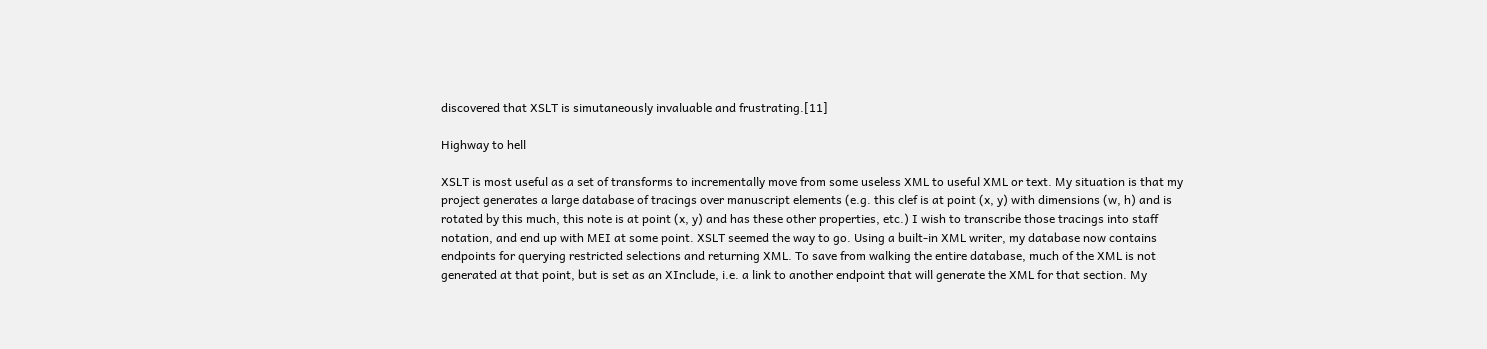discovered that XSLT is simutaneously invaluable and frustrating.[11]

Highway to hell

XSLT is most useful as a set of transforms to incrementally move from some useless XML to useful XML or text. My situation is that my project generates a large database of tracings over manuscript elements (e.g. this clef is at point (x, y) with dimensions (w, h) and is rotated by this much, this note is at point (x, y) and has these other properties, etc.) I wish to transcribe those tracings into staff notation, and end up with MEI at some point. XSLT seemed the way to go. Using a built-in XML writer, my database now contains endpoints for querying restricted selections and returning XML. To save from walking the entire database, much of the XML is not generated at that point, but is set as an XInclude, i.e. a link to another endpoint that will generate the XML for that section. My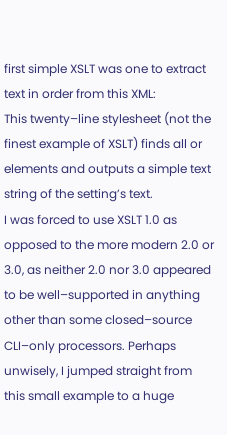first simple XSLT was one to extract text in order from this XML:
This twenty–line stylesheet (not the finest example of XSLT) finds all or elements and outputs a simple text string of the setting’s text.
I was forced to use XSLT 1.0 as opposed to the more modern 2.0 or 3.0, as neither 2.0 nor 3.0 appeared to be well–supported in anything other than some closed–source CLI–only processors. Perhaps unwisely, I jumped straight from this small example to a huge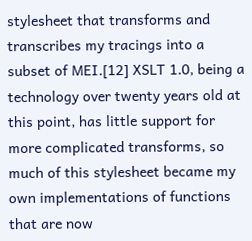stylesheet that transforms and transcribes my tracings into a subset of MEI.[12] XSLT 1.0, being a technology over twenty years old at this point, has little support for more complicated transforms, so much of this stylesheet became my own implementations of functions that are now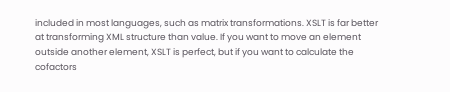included in most languages, such as matrix transformations. XSLT is far better at transforming XML structure than value. If you want to move an element outside another element, XSLT is perfect, but if you want to calculate the cofactors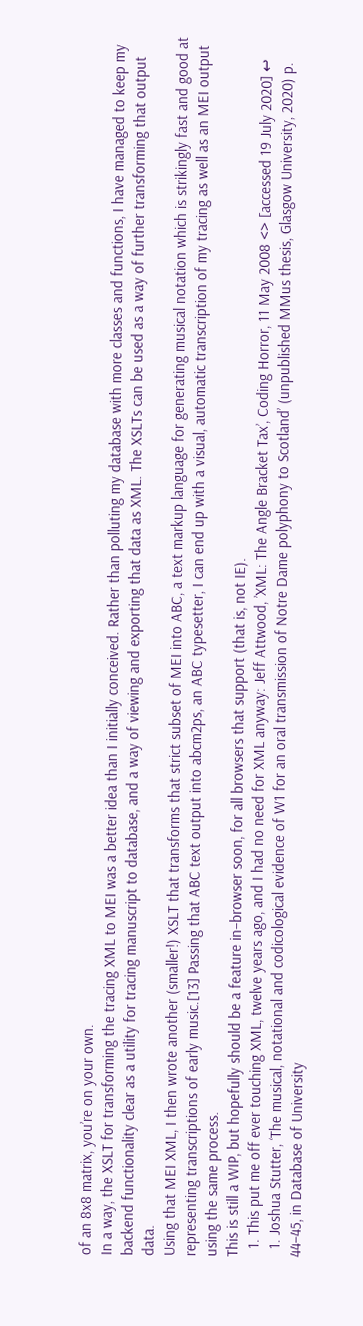of an 8x8 matrix, you’re on your own.
In a way, the XSLT for transforming the tracing XML to MEI was a better idea than I initially conceived. Rather than polluting my database with more classes and functions, I have managed to keep my backend functionality clear as a utility for tracing manuscript to database, and a way of viewing and exporting that data as XML. The XSLTs can be used as a way of further transforming that output data.
Using that MEI XML, I then wrote another (smaller!) XSLT that transforms that strict subset of MEI into ABC, a text markup language for generating musical notation which is strikingly fast and good at representing transcriptions of early music.[13] Passing that ABC text output into abcm2ps, an ABC typesetter, I can end up with a visual, automatic transcription of my tracing as well as an MEI output using the same process.
This is still a WIP, but hopefully should be a feature in–browser soon, for all browsers that support (that is, not IE).
  1. This put me off ever touching XML, twelve years ago, and I had no need for XML anyway: Jeff Attwood, ’XML: The Angle Bracket Tax’, Coding Horror, 11 May 2008 <> [accessed 19 July 2020] ↩
  1. Joshua Stutter, ‘The musical, notational and codicological evidence of W1 for an oral transmission of Notre Dame polyphony to Scotland’ (unpublished MMus thesis, Glasgow University, 2020) p. 44–45, in Database of University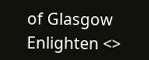of Glasgow Enlighten <>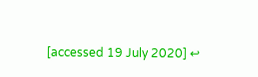[accessed 19 July 2020] ↩